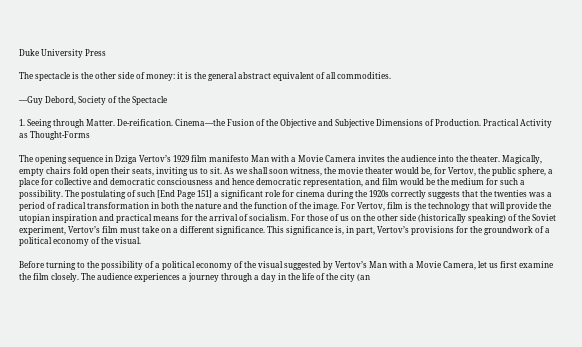Duke University Press

The spectacle is the other side of money: it is the general abstract equivalent of all commodities.

—Guy Debord, Society of the Spectacle

1. Seeing through Matter. De-reification. Cinema—the Fusion of the Objective and Subjective Dimensions of Production. Practical Activity as Thought-Forms

The opening sequence in Dziga Vertov’s 1929 film manifesto Man with a Movie Camera invites the audience into the theater. Magically, empty chairs fold open their seats, inviting us to sit. As we shall soon witness, the movie theater would be, for Vertov, the public sphere, a place for collective and democratic consciousness and hence democratic representation, and film would be the medium for such a possibility. The postulating of such [End Page 151] a significant role for cinema during the 1920s correctly suggests that the twenties was a period of radical transformation in both the nature and the function of the image. For Vertov, film is the technology that will provide the utopian inspiration and practical means for the arrival of socialism. For those of us on the other side (historically speaking) of the Soviet experiment, Vertov’s film must take on a different significance. This significance is, in part, Vertov’s provisions for the groundwork of a political economy of the visual.

Before turning to the possibility of a political economy of the visual suggested by Vertov’s Man with a Movie Camera, let us first examine the film closely. The audience experiences a journey through a day in the life of the city (an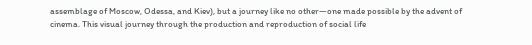assemblage of Moscow, Odessa, and Kiev), but a journey like no other—one made possible by the advent of cinema. This visual journey through the production and reproduction of social life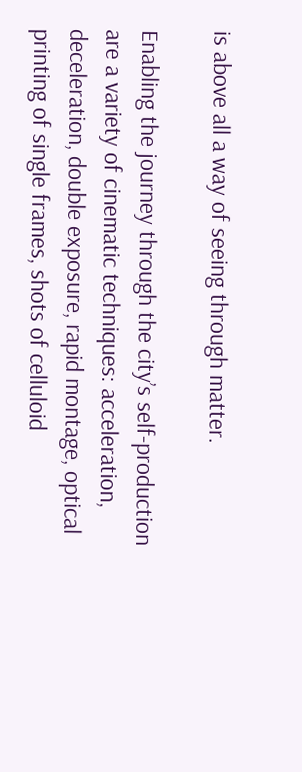is above all a way of seeing through matter.

Enabling the journey through the city’s self-production are a variety of cinematic techniques: acceleration, deceleration, double exposure, rapid montage, optical printing of single frames, shots of celluloid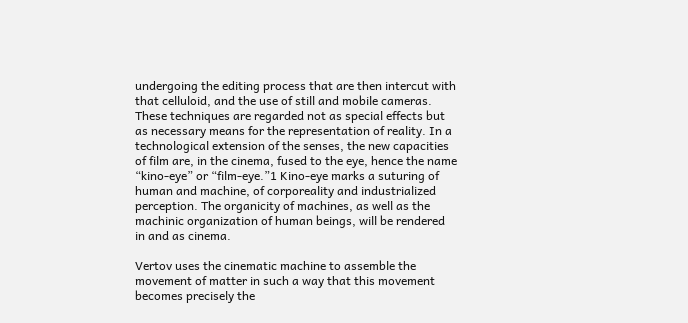undergoing the editing process that are then intercut with that celluloid, and the use of still and mobile cameras. These techniques are regarded not as special effects but as necessary means for the representation of reality. In a technological extension of the senses, the new capacities of film are, in the cinema, fused to the eye, hence the name “kino-eye” or “film-eye.”1 Kino-eye marks a suturing of human and machine, of corporeality and industrialized perception. The organicity of machines, as well as the machinic organization of human beings, will be rendered in and as cinema.

Vertov uses the cinematic machine to assemble the movement of matter in such a way that this movement becomes precisely the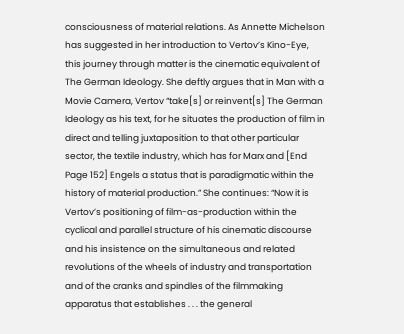consciousness of material relations. As Annette Michelson has suggested in her introduction to Vertov’s Kino-Eye, this journey through matter is the cinematic equivalent of The German Ideology. She deftly argues that in Man with a Movie Camera, Vertov “take[s] or reinvent[s] The German Ideology as his text, for he situates the production of film in direct and telling juxtaposition to that other particular sector, the textile industry, which has for Marx and [End Page 152] Engels a status that is paradigmatic within the history of material production.” She continues: “Now it is Vertov’s positioning of film-as-production within the cyclical and parallel structure of his cinematic discourse and his insistence on the simultaneous and related revolutions of the wheels of industry and transportation and of the cranks and spindles of the filmmaking apparatus that establishes . . . the general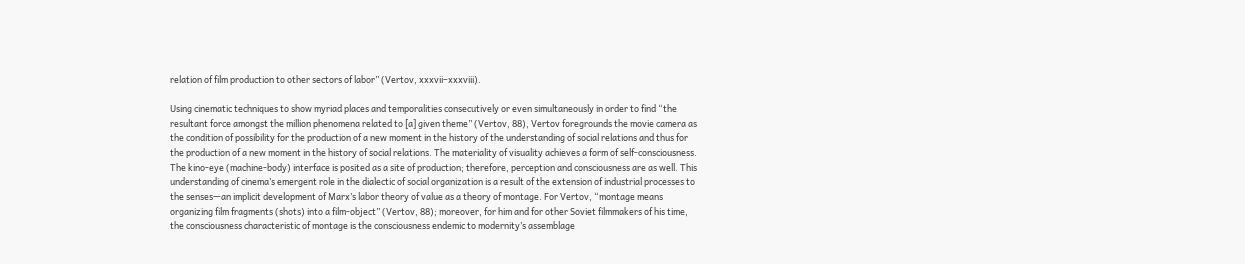relation of film production to other sectors of labor” (Vertov, xxxvii–xxxviii).

Using cinematic techniques to show myriad places and temporalities consecutively or even simultaneously in order to find “the resultant force amongst the million phenomena related to [a] given theme” (Vertov, 88), Vertov foregrounds the movie camera as the condition of possibility for the production of a new moment in the history of the understanding of social relations and thus for the production of a new moment in the history of social relations. The materiality of visuality achieves a form of self-consciousness. The kino-eye (machine-body) interface is posited as a site of production; therefore, perception and consciousness are as well. This understanding of cinema’s emergent role in the dialectic of social organization is a result of the extension of industrial processes to the senses—an implicit development of Marx’s labor theory of value as a theory of montage. For Vertov, “montage means organizing film fragments (shots) into a film-object” (Vertov, 88); moreover, for him and for other Soviet filmmakers of his time, the consciousness characteristic of montage is the consciousness endemic to modernity’s assemblage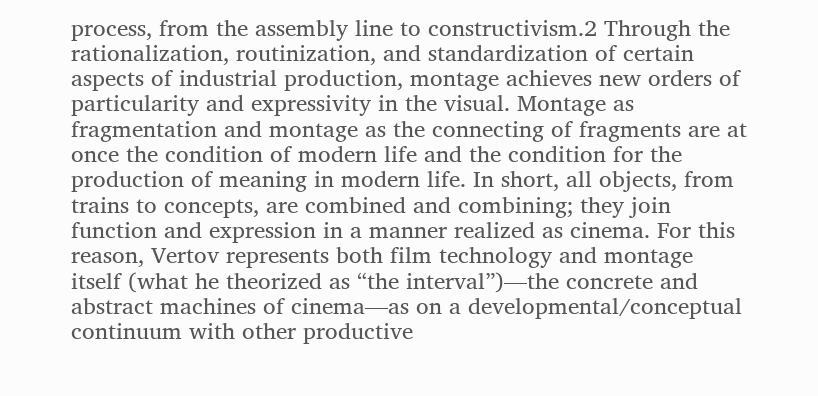process, from the assembly line to constructivism.2 Through the rationalization, routinization, and standardization of certain aspects of industrial production, montage achieves new orders of particularity and expressivity in the visual. Montage as fragmentation and montage as the connecting of fragments are at once the condition of modern life and the condition for the production of meaning in modern life. In short, all objects, from trains to concepts, are combined and combining; they join function and expression in a manner realized as cinema. For this reason, Vertov represents both film technology and montage itself (what he theorized as “the interval”)—the concrete and abstract machines of cinema—as on a developmental/conceptual continuum with other productive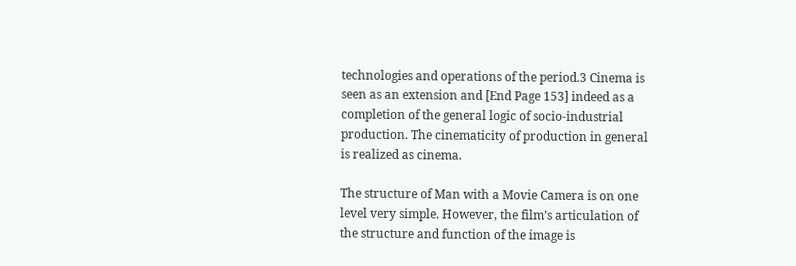technologies and operations of the period.3 Cinema is seen as an extension and [End Page 153] indeed as a completion of the general logic of socio-industrial production. The cinematicity of production in general is realized as cinema.

The structure of Man with a Movie Camera is on one level very simple. However, the film’s articulation of the structure and function of the image is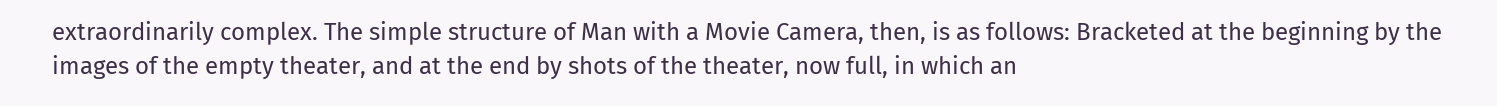extraordinarily complex. The simple structure of Man with a Movie Camera, then, is as follows: Bracketed at the beginning by the images of the empty theater, and at the end by shots of the theater, now full, in which an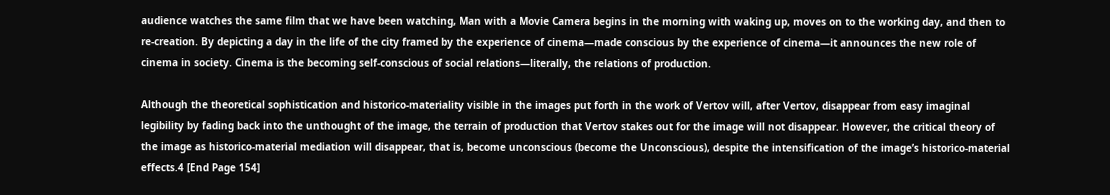audience watches the same film that we have been watching, Man with a Movie Camera begins in the morning with waking up, moves on to the working day, and then to re-creation. By depicting a day in the life of the city framed by the experience of cinema—made conscious by the experience of cinema—it announces the new role of cinema in society. Cinema is the becoming self-conscious of social relations—literally, the relations of production.

Although the theoretical sophistication and historico-materiality visible in the images put forth in the work of Vertov will, after Vertov, disappear from easy imaginal legibility by fading back into the unthought of the image, the terrain of production that Vertov stakes out for the image will not disappear. However, the critical theory of the image as historico-material mediation will disappear, that is, become unconscious (become the Unconscious), despite the intensification of the image’s historico-material effects.4 [End Page 154]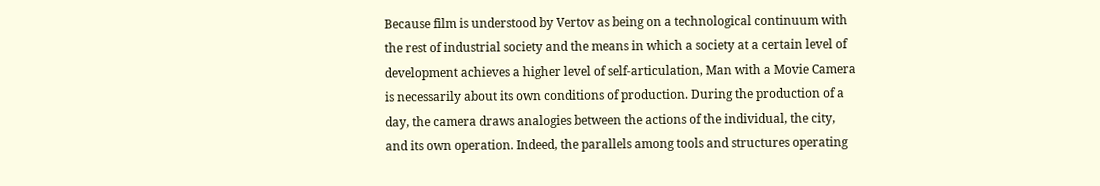Because film is understood by Vertov as being on a technological continuum with the rest of industrial society and the means in which a society at a certain level of development achieves a higher level of self-articulation, Man with a Movie Camera is necessarily about its own conditions of production. During the production of a day, the camera draws analogies between the actions of the individual, the city, and its own operation. Indeed, the parallels among tools and structures operating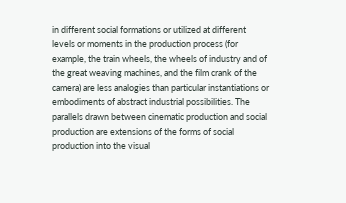in different social formations or utilized at different levels or moments in the production process (for example, the train wheels, the wheels of industry and of the great weaving machines, and the film crank of the camera) are less analogies than particular instantiations or embodiments of abstract industrial possibilities. The parallels drawn between cinematic production and social production are extensions of the forms of social production into the visual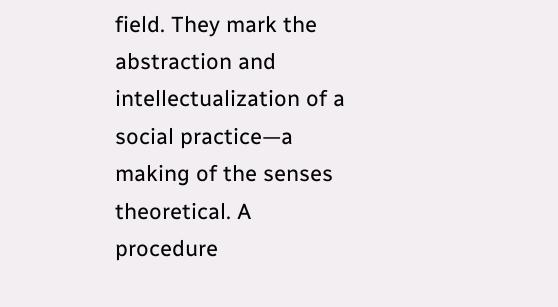field. They mark the abstraction and intellectualization of a social practice—a making of the senses theoretical. A procedure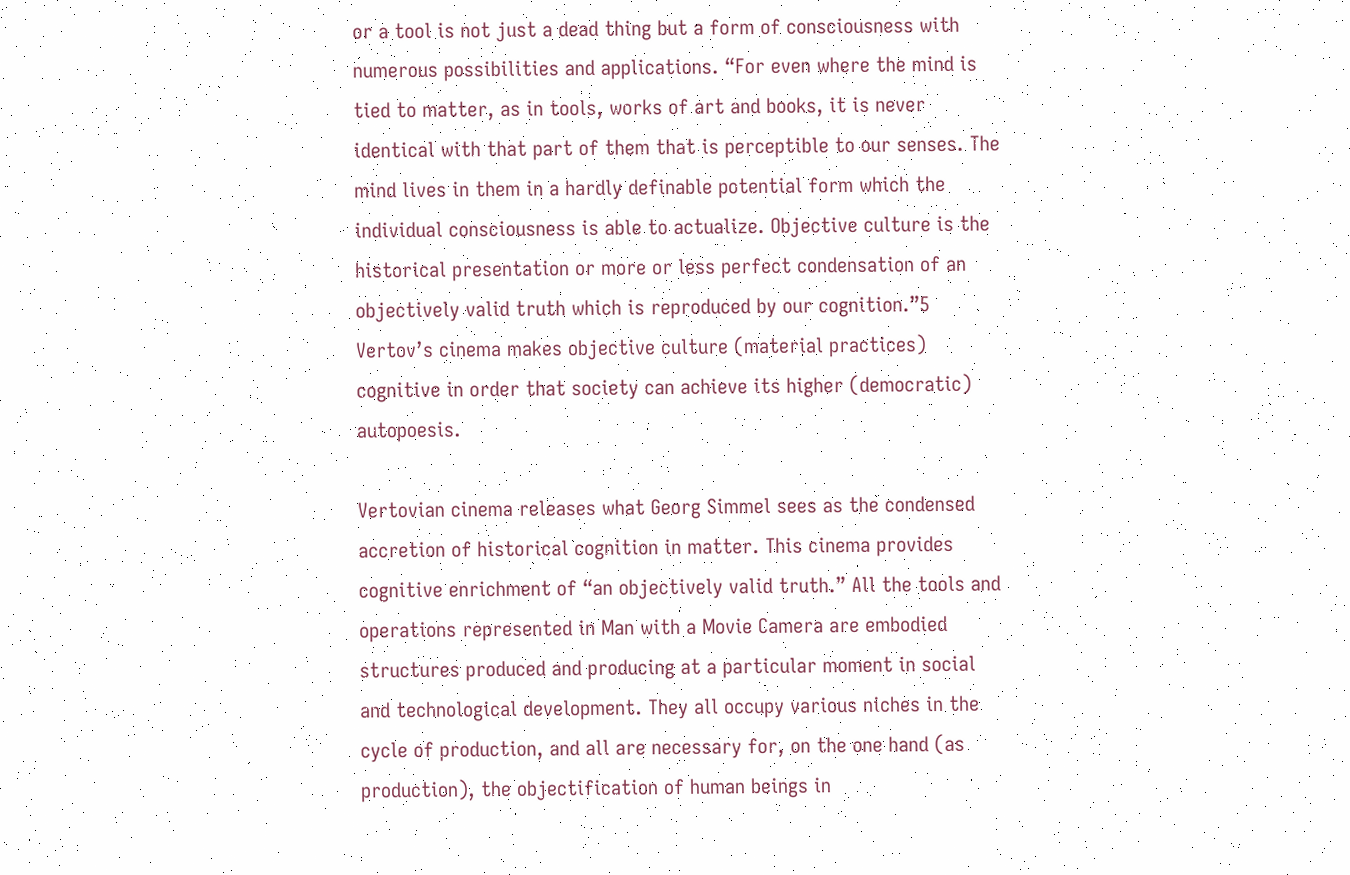or a tool is not just a dead thing but a form of consciousness with numerous possibilities and applications. “For even where the mind is tied to matter, as in tools, works of art and books, it is never identical with that part of them that is perceptible to our senses. The mind lives in them in a hardly definable potential form which the individual consciousness is able to actualize. Objective culture is the historical presentation or more or less perfect condensation of an objectively valid truth which is reproduced by our cognition.”5 Vertov’s cinema makes objective culture (material practices) cognitive in order that society can achieve its higher (democratic) autopoesis.

Vertovian cinema releases what Georg Simmel sees as the condensed accretion of historical cognition in matter. This cinema provides cognitive enrichment of “an objectively valid truth.” All the tools and operations represented in Man with a Movie Camera are embodied structures produced and producing at a particular moment in social and technological development. They all occupy various niches in the cycle of production, and all are necessary for, on the one hand (as production), the objectification of human beings in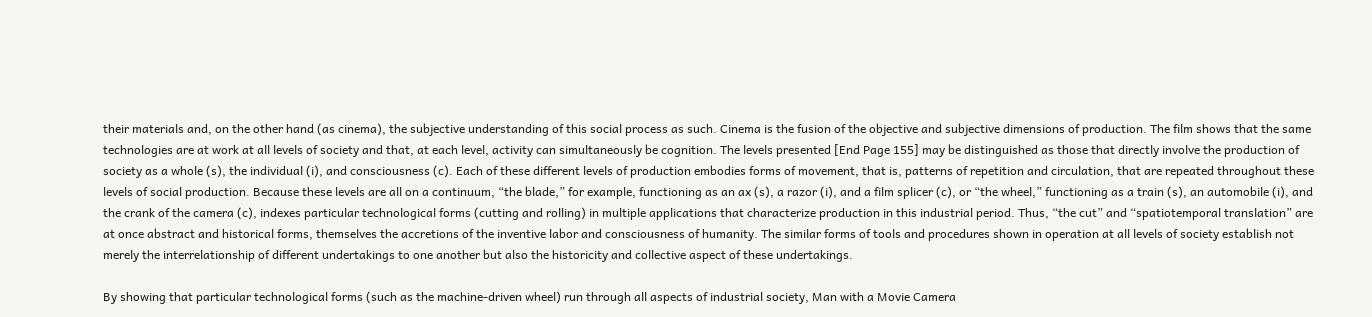their materials and, on the other hand (as cinema), the subjective understanding of this social process as such. Cinema is the fusion of the objective and subjective dimensions of production. The film shows that the same technologies are at work at all levels of society and that, at each level, activity can simultaneously be cognition. The levels presented [End Page 155] may be distinguished as those that directly involve the production of society as a whole (s), the individual (i), and consciousness (c). Each of these different levels of production embodies forms of movement, that is, patterns of repetition and circulation, that are repeated throughout these levels of social production. Because these levels are all on a continuum, “the blade,” for example, functioning as an ax (s), a razor (i), and a film splicer (c), or “the wheel,” functioning as a train (s), an automobile (i), and the crank of the camera (c), indexes particular technological forms (cutting and rolling) in multiple applications that characterize production in this industrial period. Thus, “the cut” and “spatiotemporal translation” are at once abstract and historical forms, themselves the accretions of the inventive labor and consciousness of humanity. The similar forms of tools and procedures shown in operation at all levels of society establish not merely the interrelationship of different undertakings to one another but also the historicity and collective aspect of these undertakings.

By showing that particular technological forms (such as the machine-driven wheel) run through all aspects of industrial society, Man with a Movie Camera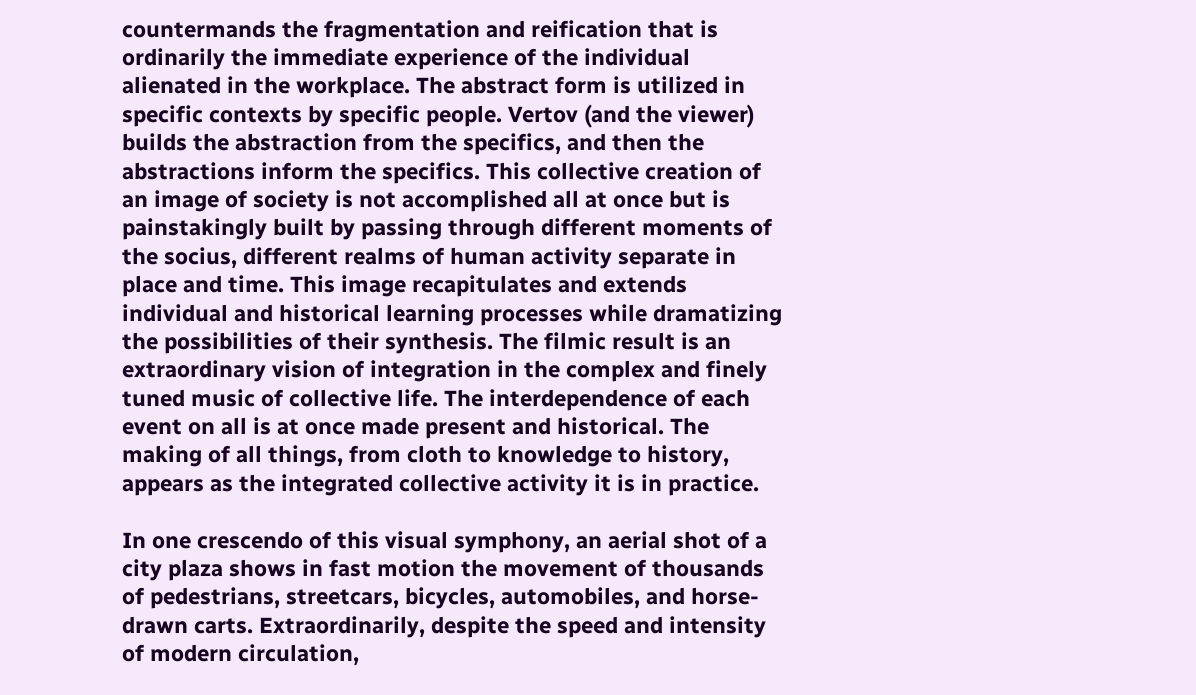countermands the fragmentation and reification that is ordinarily the immediate experience of the individual alienated in the workplace. The abstract form is utilized in specific contexts by specific people. Vertov (and the viewer) builds the abstraction from the specifics, and then the abstractions inform the specifics. This collective creation of an image of society is not accomplished all at once but is painstakingly built by passing through different moments of the socius, different realms of human activity separate in place and time. This image recapitulates and extends individual and historical learning processes while dramatizing the possibilities of their synthesis. The filmic result is an extraordinary vision of integration in the complex and finely tuned music of collective life. The interdependence of each event on all is at once made present and historical. The making of all things, from cloth to knowledge to history, appears as the integrated collective activity it is in practice.

In one crescendo of this visual symphony, an aerial shot of a city plaza shows in fast motion the movement of thousands of pedestrians, streetcars, bicycles, automobiles, and horse-drawn carts. Extraordinarily, despite the speed and intensity of modern circulation,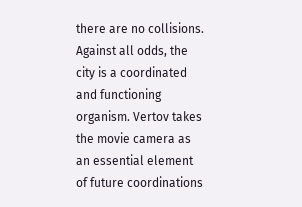there are no collisions. Against all odds, the city is a coordinated and functioning organism. Vertov takes the movie camera as an essential element of future coordinations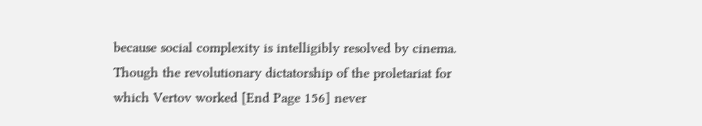because social complexity is intelligibly resolved by cinema. Though the revolutionary dictatorship of the proletariat for which Vertov worked [End Page 156] never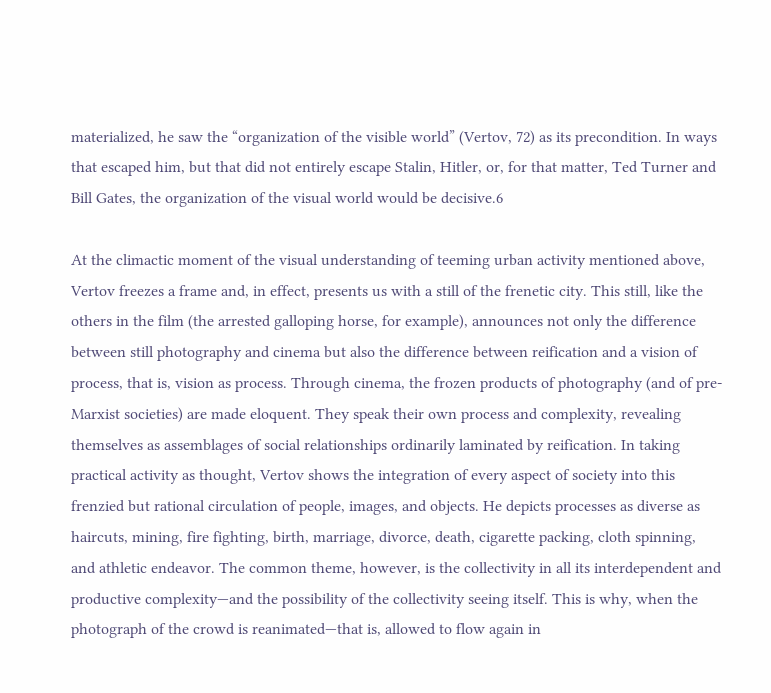materialized, he saw the “organization of the visible world” (Vertov, 72) as its precondition. In ways that escaped him, but that did not entirely escape Stalin, Hitler, or, for that matter, Ted Turner and Bill Gates, the organization of the visual world would be decisive.6

At the climactic moment of the visual understanding of teeming urban activity mentioned above, Vertov freezes a frame and, in effect, presents us with a still of the frenetic city. This still, like the others in the film (the arrested galloping horse, for example), announces not only the difference between still photography and cinema but also the difference between reification and a vision of process, that is, vision as process. Through cinema, the frozen products of photography (and of pre-Marxist societies) are made eloquent. They speak their own process and complexity, revealing themselves as assemblages of social relationships ordinarily laminated by reification. In taking practical activity as thought, Vertov shows the integration of every aspect of society into this frenzied but rational circulation of people, images, and objects. He depicts processes as diverse as haircuts, mining, fire fighting, birth, marriage, divorce, death, cigarette packing, cloth spinning, and athletic endeavor. The common theme, however, is the collectivity in all its interdependent and productive complexity—and the possibility of the collectivity seeing itself. This is why, when the photograph of the crowd is reanimated—that is, allowed to flow again in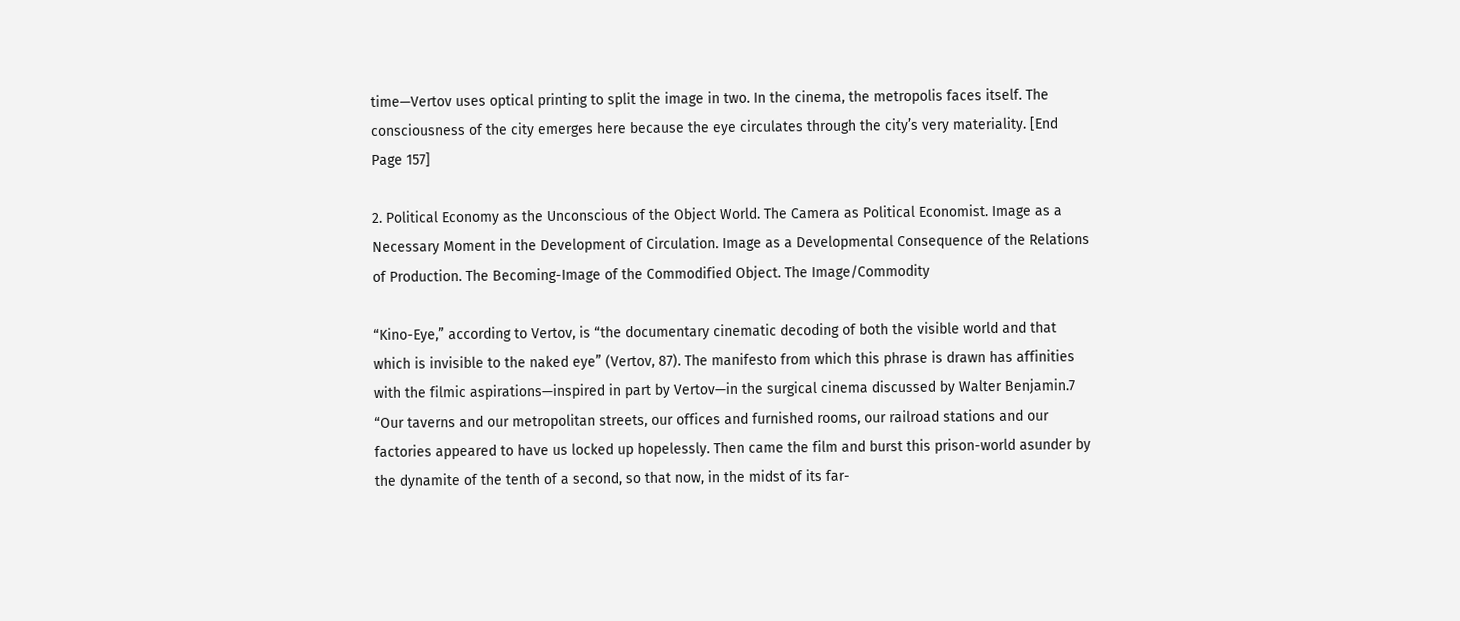time—Vertov uses optical printing to split the image in two. In the cinema, the metropolis faces itself. The consciousness of the city emerges here because the eye circulates through the city’s very materiality. [End Page 157]

2. Political Economy as the Unconscious of the Object World. The Camera as Political Economist. Image as a Necessary Moment in the Development of Circulation. Image as a Developmental Consequence of the Relations of Production. The Becoming-Image of the Commodified Object. The Image/Commodity

“Kino-Eye,” according to Vertov, is “the documentary cinematic decoding of both the visible world and that which is invisible to the naked eye” (Vertov, 87). The manifesto from which this phrase is drawn has affinities with the filmic aspirations—inspired in part by Vertov—in the surgical cinema discussed by Walter Benjamin.7 “Our taverns and our metropolitan streets, our offices and furnished rooms, our railroad stations and our factories appeared to have us locked up hopelessly. Then came the film and burst this prison-world asunder by the dynamite of the tenth of a second, so that now, in the midst of its far-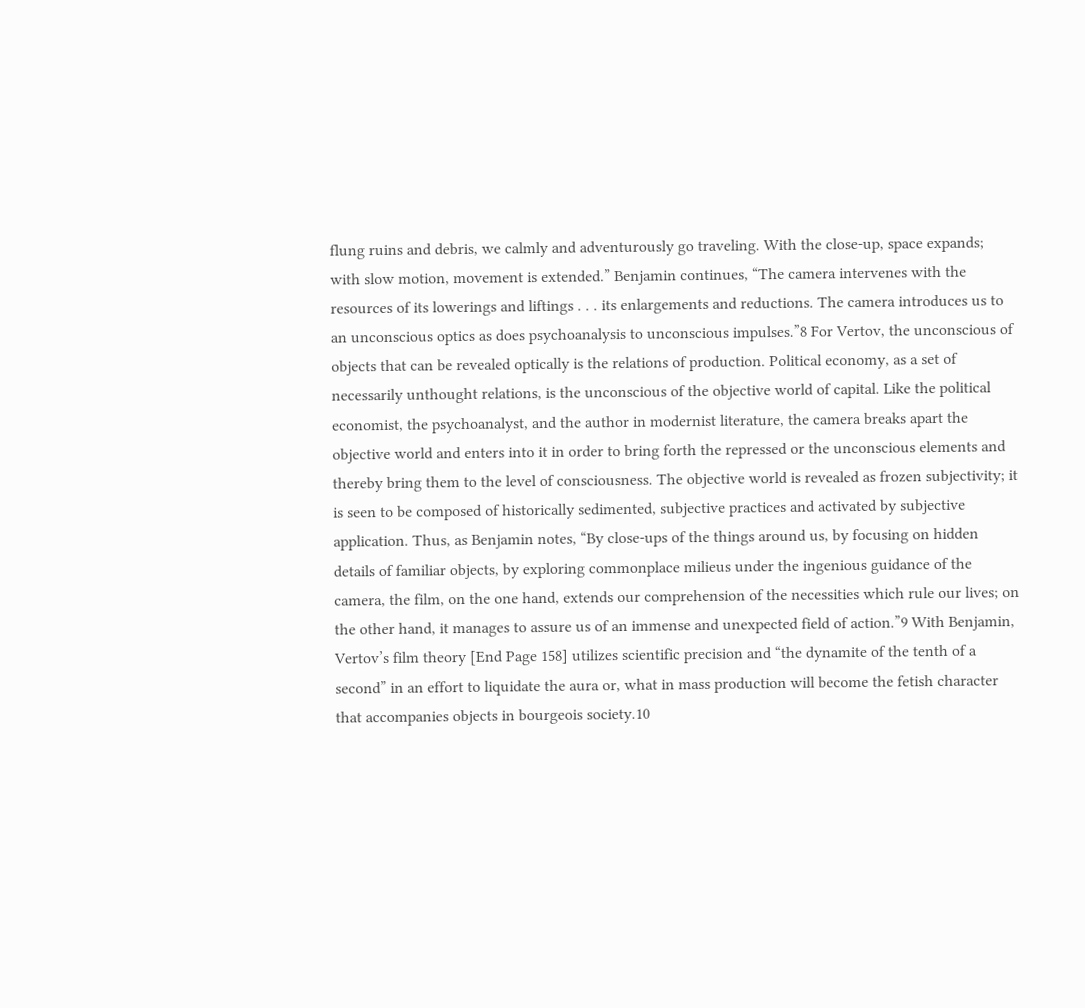flung ruins and debris, we calmly and adventurously go traveling. With the close-up, space expands; with slow motion, movement is extended.” Benjamin continues, “The camera intervenes with the resources of its lowerings and liftings . . . its enlargements and reductions. The camera introduces us to an unconscious optics as does psychoanalysis to unconscious impulses.”8 For Vertov, the unconscious of objects that can be revealed optically is the relations of production. Political economy, as a set of necessarily unthought relations, is the unconscious of the objective world of capital. Like the political economist, the psychoanalyst, and the author in modernist literature, the camera breaks apart the objective world and enters into it in order to bring forth the repressed or the unconscious elements and thereby bring them to the level of consciousness. The objective world is revealed as frozen subjectivity; it is seen to be composed of historically sedimented, subjective practices and activated by subjective application. Thus, as Benjamin notes, “By close-ups of the things around us, by focusing on hidden details of familiar objects, by exploring commonplace milieus under the ingenious guidance of the camera, the film, on the one hand, extends our comprehension of the necessities which rule our lives; on the other hand, it manages to assure us of an immense and unexpected field of action.”9 With Benjamin, Vertov’s film theory [End Page 158] utilizes scientific precision and “the dynamite of the tenth of a second” in an effort to liquidate the aura or, what in mass production will become the fetish character that accompanies objects in bourgeois society.10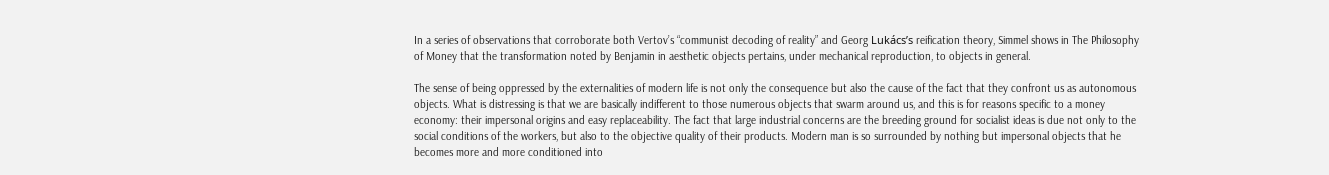In a series of observations that corroborate both Vertov’s “communist decoding of reality” and Georg Lukács’s reification theory, Simmel shows in The Philosophy of Money that the transformation noted by Benjamin in aesthetic objects pertains, under mechanical reproduction, to objects in general.

The sense of being oppressed by the externalities of modern life is not only the consequence but also the cause of the fact that they confront us as autonomous objects. What is distressing is that we are basically indifferent to those numerous objects that swarm around us, and this is for reasons specific to a money economy: their impersonal origins and easy replaceability. The fact that large industrial concerns are the breeding ground for socialist ideas is due not only to the social conditions of the workers, but also to the objective quality of their products. Modern man is so surrounded by nothing but impersonal objects that he becomes more and more conditioned into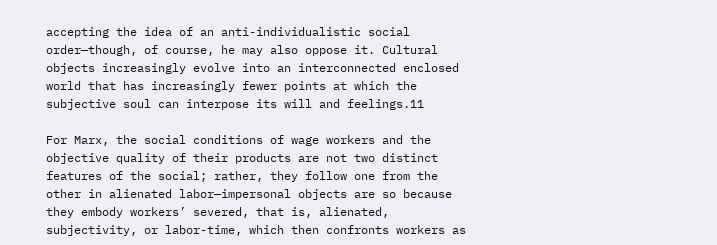accepting the idea of an anti-individualistic social order—though, of course, he may also oppose it. Cultural objects increasingly evolve into an interconnected enclosed world that has increasingly fewer points at which the subjective soul can interpose its will and feelings.11

For Marx, the social conditions of wage workers and the objective quality of their products are not two distinct features of the social; rather, they follow one from the other in alienated labor—impersonal objects are so because they embody workers’ severed, that is, alienated, subjectivity, or labor-time, which then confronts workers as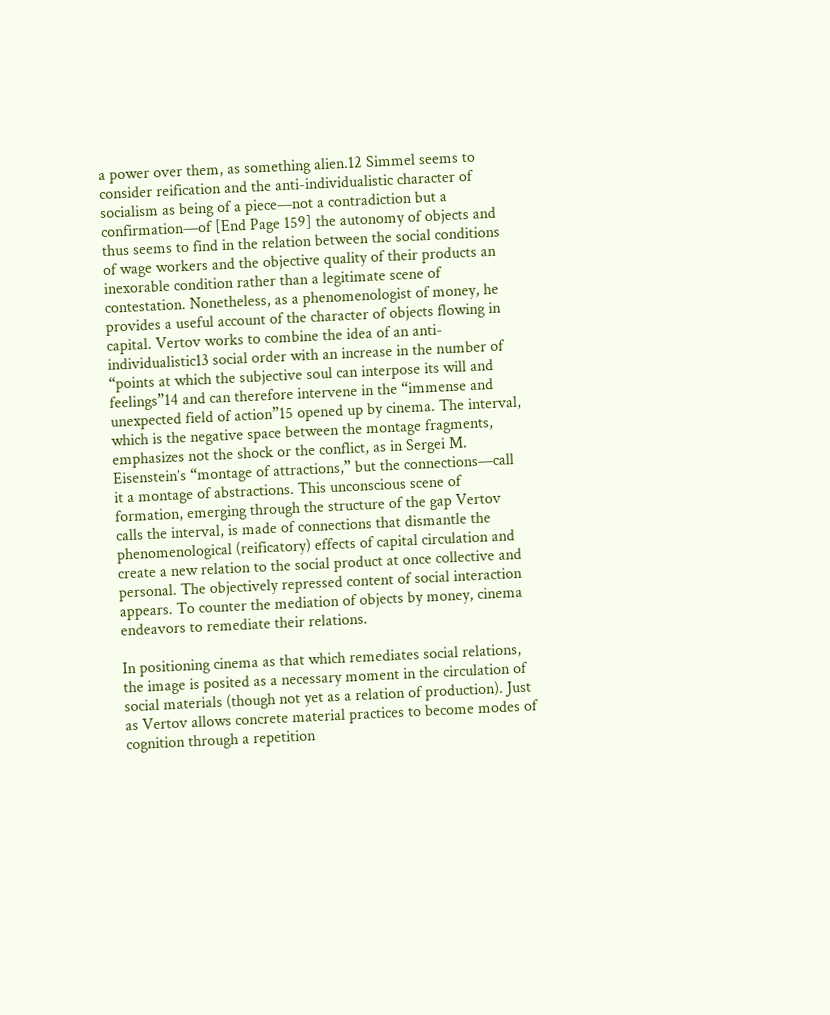a power over them, as something alien.12 Simmel seems to consider reification and the anti-individualistic character of socialism as being of a piece—not a contradiction but a confirmation—of [End Page 159] the autonomy of objects and thus seems to find in the relation between the social conditions of wage workers and the objective quality of their products an inexorable condition rather than a legitimate scene of contestation. Nonetheless, as a phenomenologist of money, he provides a useful account of the character of objects flowing in capital. Vertov works to combine the idea of an anti-individualistic13 social order with an increase in the number of “points at which the subjective soul can interpose its will and feelings”14 and can therefore intervene in the “immense and unexpected field of action”15 opened up by cinema. The interval, which is the negative space between the montage fragments, emphasizes not the shock or the conflict, as in Sergei M. Eisenstein’s “montage of attractions,” but the connections—call it a montage of abstractions. This unconscious scene of formation, emerging through the structure of the gap Vertov calls the interval, is made of connections that dismantle the phenomenological (reificatory) effects of capital circulation and create a new relation to the social product at once collective and personal. The objectively repressed content of social interaction appears. To counter the mediation of objects by money, cinema endeavors to remediate their relations.

In positioning cinema as that which remediates social relations, the image is posited as a necessary moment in the circulation of social materials (though not yet as a relation of production). Just as Vertov allows concrete material practices to become modes of cognition through a repetition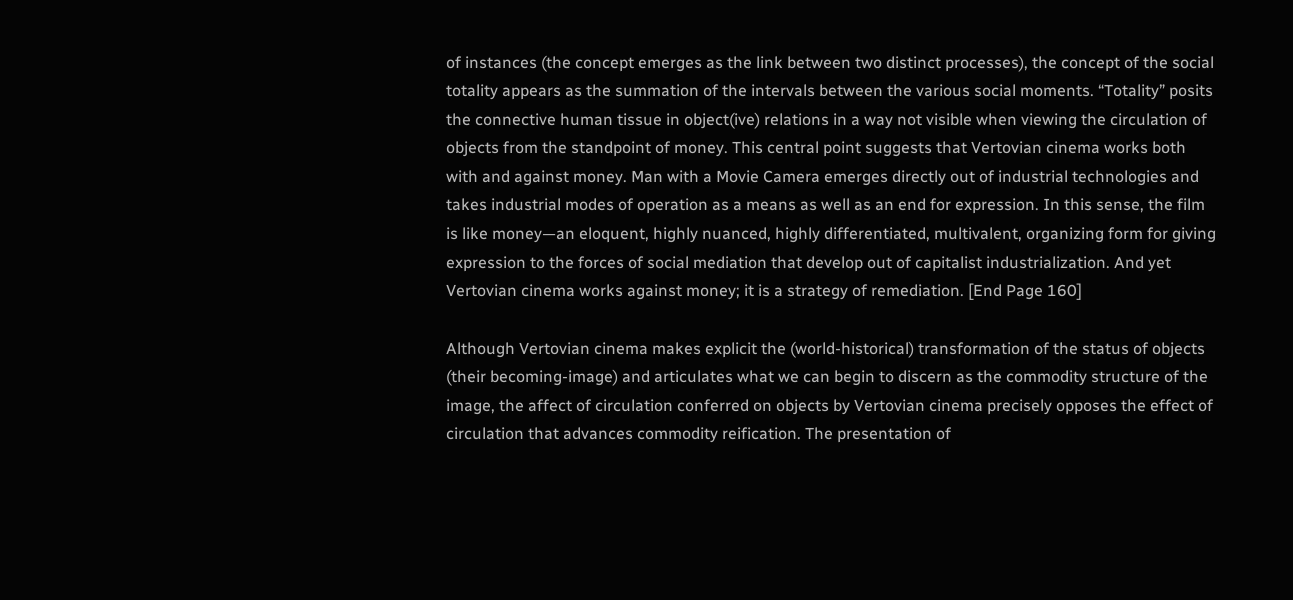of instances (the concept emerges as the link between two distinct processes), the concept of the social totality appears as the summation of the intervals between the various social moments. “Totality” posits the connective human tissue in object(ive) relations in a way not visible when viewing the circulation of objects from the standpoint of money. This central point suggests that Vertovian cinema works both with and against money. Man with a Movie Camera emerges directly out of industrial technologies and takes industrial modes of operation as a means as well as an end for expression. In this sense, the film is like money—an eloquent, highly nuanced, highly differentiated, multivalent, organizing form for giving expression to the forces of social mediation that develop out of capitalist industrialization. And yet Vertovian cinema works against money; it is a strategy of remediation. [End Page 160]

Although Vertovian cinema makes explicit the (world-historical) transformation of the status of objects (their becoming-image) and articulates what we can begin to discern as the commodity structure of the image, the affect of circulation conferred on objects by Vertovian cinema precisely opposes the effect of circulation that advances commodity reification. The presentation of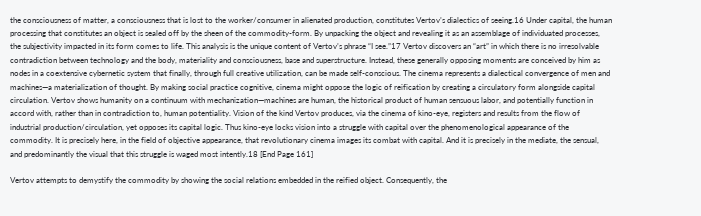the consciousness of matter, a consciousness that is lost to the worker/consumer in alienated production, constitutes Vertov’s dialectics of seeing.16 Under capital, the human processing that constitutes an object is sealed off by the sheen of the commodity-form. By unpacking the object and revealing it as an assemblage of individuated processes, the subjectivity impacted in its form comes to life. This analysis is the unique content of Vertov’s phrase “I see.”17 Vertov discovers an “art” in which there is no irresolvable contradiction between technology and the body, materiality and consciousness, base and superstructure. Instead, these generally opposing moments are conceived by him as nodes in a coextensive cybernetic system that finally, through full creative utilization, can be made self-conscious. The cinema represents a dialectical convergence of men and machines—a materialization of thought. By making social practice cognitive, cinema might oppose the logic of reification by creating a circulatory form alongside capital circulation. Vertov shows humanity on a continuum with mechanization—machines are human, the historical product of human sensuous labor, and potentially function in accord with, rather than in contradiction to, human potentiality. Vision of the kind Vertov produces, via the cinema of kino-eye, registers and results from the flow of industrial production/circulation, yet opposes its capital logic. Thus kino-eye locks vision into a struggle with capital over the phenomenological appearance of the commodity. It is precisely here, in the field of objective appearance, that revolutionary cinema images its combat with capital. And it is precisely in the mediate, the sensual, and predominantly the visual that this struggle is waged most intently.18 [End Page 161]

Vertov attempts to demystify the commodity by showing the social relations embedded in the reified object. Consequently, the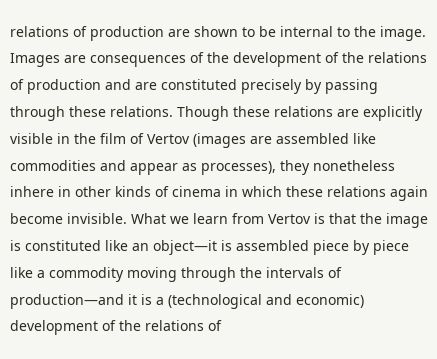relations of production are shown to be internal to the image. Images are consequences of the development of the relations of production and are constituted precisely by passing through these relations. Though these relations are explicitly visible in the film of Vertov (images are assembled like commodities and appear as processes), they nonetheless inhere in other kinds of cinema in which these relations again become invisible. What we learn from Vertov is that the image is constituted like an object—it is assembled piece by piece like a commodity moving through the intervals of production—and it is a (technological and economic) development of the relations of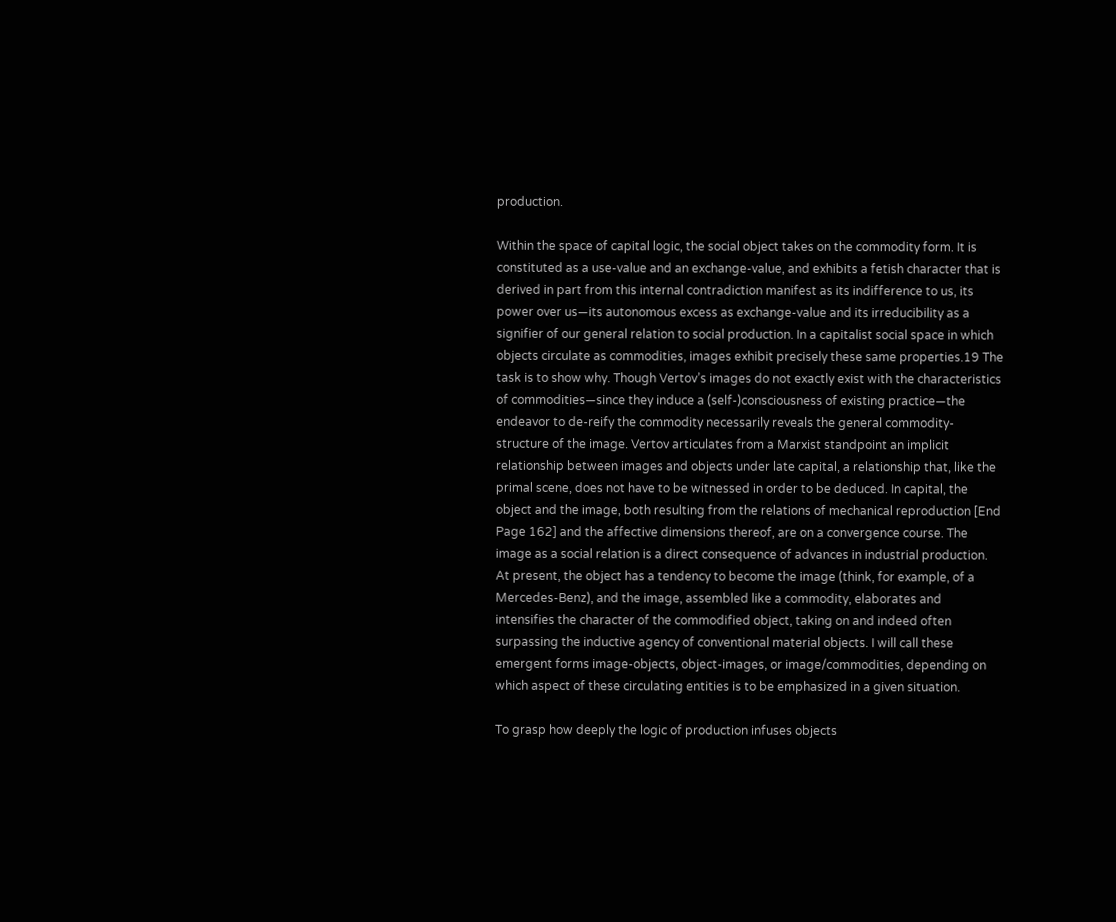production.

Within the space of capital logic, the social object takes on the commodity form. It is constituted as a use-value and an exchange-value, and exhibits a fetish character that is derived in part from this internal contradiction manifest as its indifference to us, its power over us—its autonomous excess as exchange-value and its irreducibility as a signifier of our general relation to social production. In a capitalist social space in which objects circulate as commodities, images exhibit precisely these same properties.19 The task is to show why. Though Vertov’s images do not exactly exist with the characteristics of commodities—since they induce a (self-)consciousness of existing practice—the endeavor to de-reify the commodity necessarily reveals the general commodity-structure of the image. Vertov articulates from a Marxist standpoint an implicit relationship between images and objects under late capital, a relationship that, like the primal scene, does not have to be witnessed in order to be deduced. In capital, the object and the image, both resulting from the relations of mechanical reproduction [End Page 162] and the affective dimensions thereof, are on a convergence course. The image as a social relation is a direct consequence of advances in industrial production. At present, the object has a tendency to become the image (think, for example, of a Mercedes-Benz), and the image, assembled like a commodity, elaborates and intensifies the character of the commodified object, taking on and indeed often surpassing the inductive agency of conventional material objects. I will call these emergent forms image-objects, object-images, or image/commodities, depending on which aspect of these circulating entities is to be emphasized in a given situation.

To grasp how deeply the logic of production infuses objects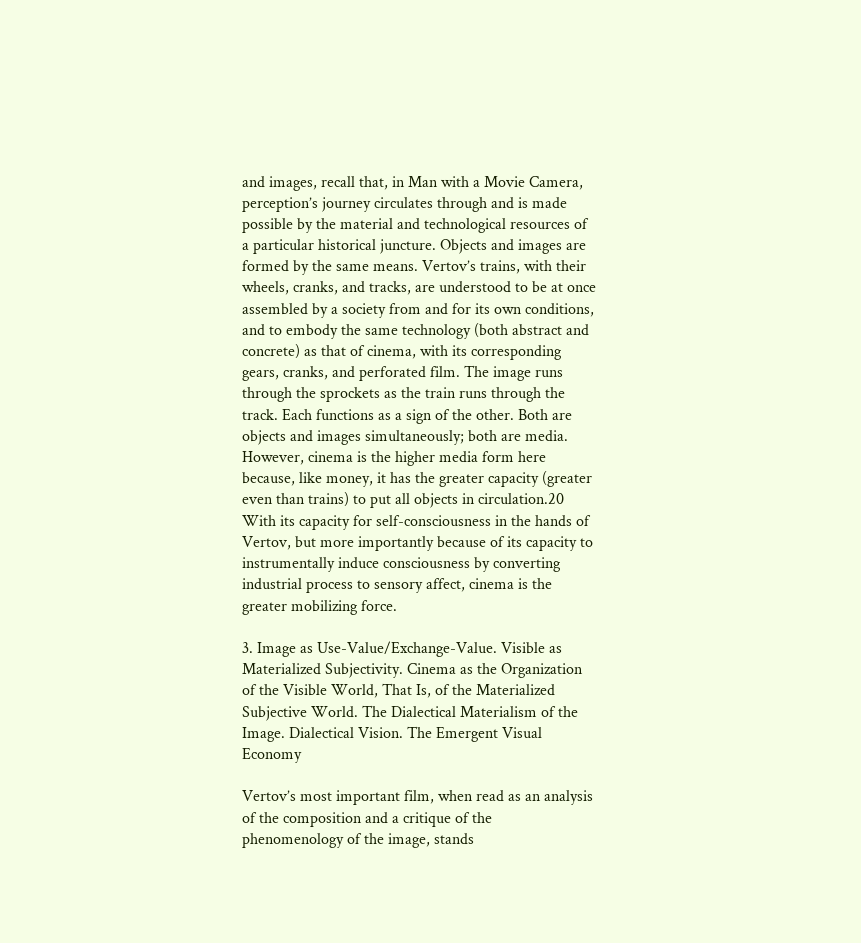and images, recall that, in Man with a Movie Camera, perception’s journey circulates through and is made possible by the material and technological resources of a particular historical juncture. Objects and images are formed by the same means. Vertov’s trains, with their wheels, cranks, and tracks, are understood to be at once assembled by a society from and for its own conditions, and to embody the same technology (both abstract and concrete) as that of cinema, with its corresponding gears, cranks, and perforated film. The image runs through the sprockets as the train runs through the track. Each functions as a sign of the other. Both are objects and images simultaneously; both are media. However, cinema is the higher media form here because, like money, it has the greater capacity (greater even than trains) to put all objects in circulation.20 With its capacity for self-consciousness in the hands of Vertov, but more importantly because of its capacity to instrumentally induce consciousness by converting industrial process to sensory affect, cinema is the greater mobilizing force.

3. Image as Use-Value/Exchange-Value. Visible as Materialized Subjectivity. Cinema as the Organization of the Visible World, That Is, of the Materialized Subjective World. The Dialectical Materialism of the Image. Dialectical Vision. The Emergent Visual Economy

Vertov’s most important film, when read as an analysis of the composition and a critique of the phenomenology of the image, stands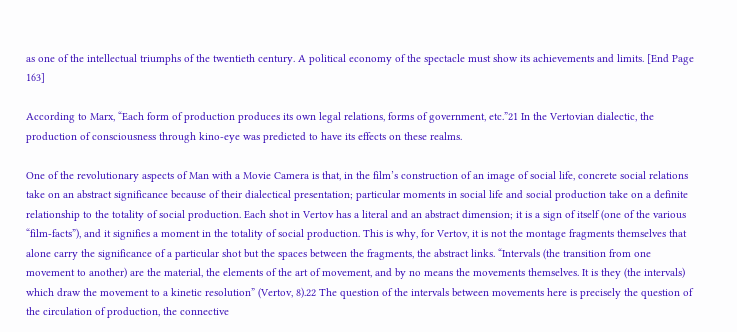as one of the intellectual triumphs of the twentieth century. A political economy of the spectacle must show its achievements and limits. [End Page 163]

According to Marx, “Each form of production produces its own legal relations, forms of government, etc.”21 In the Vertovian dialectic, the production of consciousness through kino-eye was predicted to have its effects on these realms.

One of the revolutionary aspects of Man with a Movie Camera is that, in the film’s construction of an image of social life, concrete social relations take on an abstract significance because of their dialectical presentation; particular moments in social life and social production take on a definite relationship to the totality of social production. Each shot in Vertov has a literal and an abstract dimension; it is a sign of itself (one of the various “film-facts”), and it signifies a moment in the totality of social production. This is why, for Vertov, it is not the montage fragments themselves that alone carry the significance of a particular shot but the spaces between the fragments, the abstract links. “Intervals (the transition from one movement to another) are the material, the elements of the art of movement, and by no means the movements themselves. It is they (the intervals) which draw the movement to a kinetic resolution” (Vertov, 8).22 The question of the intervals between movements here is precisely the question of the circulation of production, the connective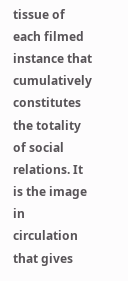tissue of each filmed instance that cumulatively constitutes the totality of social relations. It is the image in circulation that gives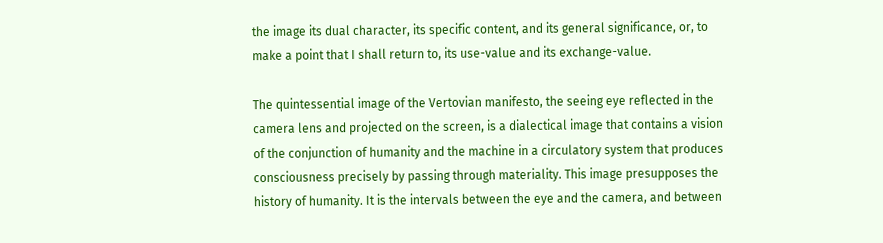the image its dual character, its specific content, and its general significance, or, to make a point that I shall return to, its use-value and its exchange-value.

The quintessential image of the Vertovian manifesto, the seeing eye reflected in the camera lens and projected on the screen, is a dialectical image that contains a vision of the conjunction of humanity and the machine in a circulatory system that produces consciousness precisely by passing through materiality. This image presupposes the history of humanity. It is the intervals between the eye and the camera, and between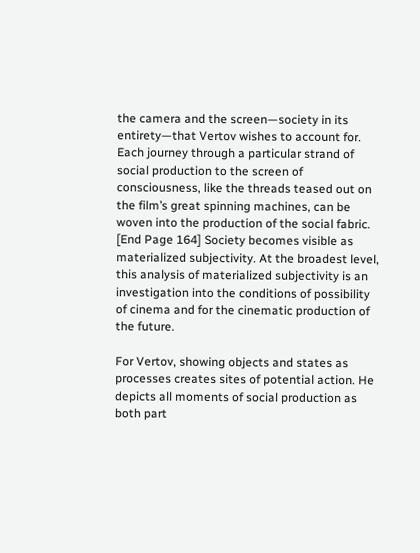the camera and the screen—society in its entirety—that Vertov wishes to account for. Each journey through a particular strand of social production to the screen of consciousness, like the threads teased out on the film’s great spinning machines, can be woven into the production of the social fabric. [End Page 164] Society becomes visible as materialized subjectivity. At the broadest level, this analysis of materialized subjectivity is an investigation into the conditions of possibility of cinema and for the cinematic production of the future.

For Vertov, showing objects and states as processes creates sites of potential action. He depicts all moments of social production as both part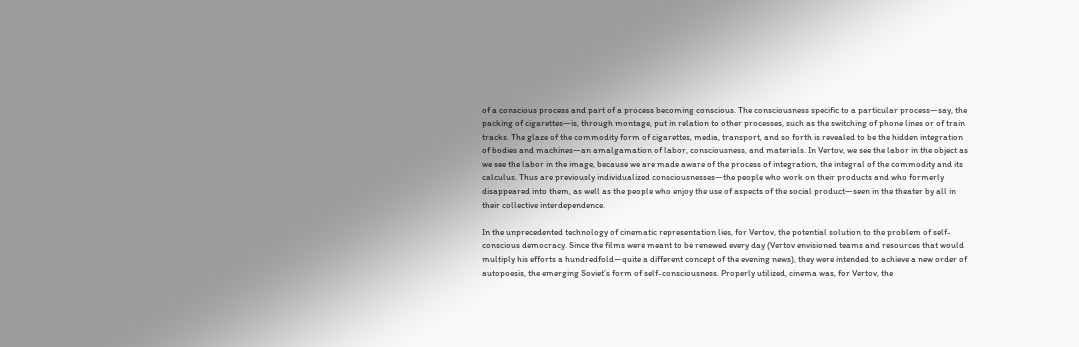of a conscious process and part of a process becoming conscious. The consciousness specific to a particular process—say, the packing of cigarettes—is, through montage, put in relation to other processes, such as the switching of phone lines or of train tracks. The glaze of the commodity form of cigarettes, media, transport, and so forth is revealed to be the hidden integration of bodies and machines—an amalgamation of labor, consciousness, and materials. In Vertov, we see the labor in the object as we see the labor in the image, because we are made aware of the process of integration, the integral of the commodity and its calculus. Thus are previously individualized consciousnesses—the people who work on their products and who formerly disappeared into them, as well as the people who enjoy the use of aspects of the social product—seen in the theater by all in their collective interdependence.

In the unprecedented technology of cinematic representation lies, for Vertov, the potential solution to the problem of self-conscious democracy. Since the films were meant to be renewed every day (Vertov envisioned teams and resources that would multiply his efforts a hundredfold—quite a different concept of the evening news), they were intended to achieve a new order of autopoesis, the emerging Soviet’s form of self-consciousness. Properly utilized, cinema was, for Vertov, the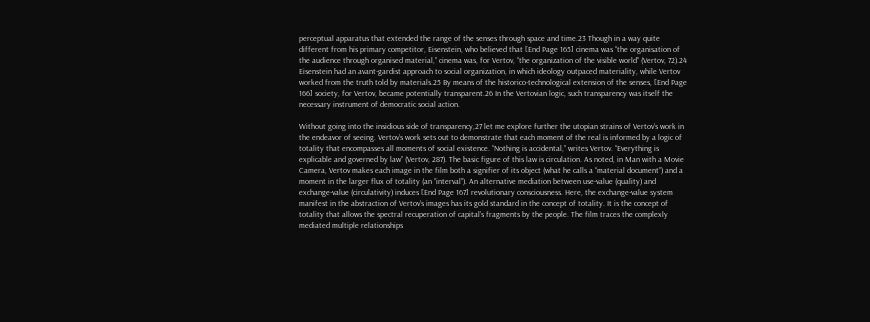perceptual apparatus that extended the range of the senses through space and time.23 Though in a way quite different from his primary competitor, Eisenstein, who believed that [End Page 165] cinema was “the organisation of the audience through organised material,” cinema was, for Vertov, “the organization of the visible world” (Vertov, 72).24 Eisenstein had an avant-gardist approach to social organization, in which ideology outpaced materiality, while Vertov worked from the truth told by materials.25 By means of the historico-technological extension of the senses, [End Page 166] society, for Vertov, became potentially transparent.26 In the Vertovian logic, such transparency was itself the necessary instrument of democratic social action.

Without going into the insidious side of transparency,27 let me explore further the utopian strains of Vertov’s work in the endeavor of seeing. Vertov’s work sets out to demonstrate that each moment of the real is informed by a logic of totality that encompasses all moments of social existence. “Nothing is accidental,” writes Vertov. “Everything is explicable and governed by law” (Vertov, 287). The basic figure of this law is circulation. As noted, in Man with a Movie Camera, Vertov makes each image in the film both a signifier of its object (what he calls a “material document”) and a moment in the larger flux of totality (an “interval”). An alternative mediation between use-value (quality) and exchange-value (circulativity) induces [End Page 167] revolutionary consciousness. Here, the exchange-value system manifest in the abstraction of Vertov’s images has its gold standard in the concept of totality. It is the concept of totality that allows the spectral recuperation of capital’s fragments by the people. The film traces the complexly mediated multiple relationships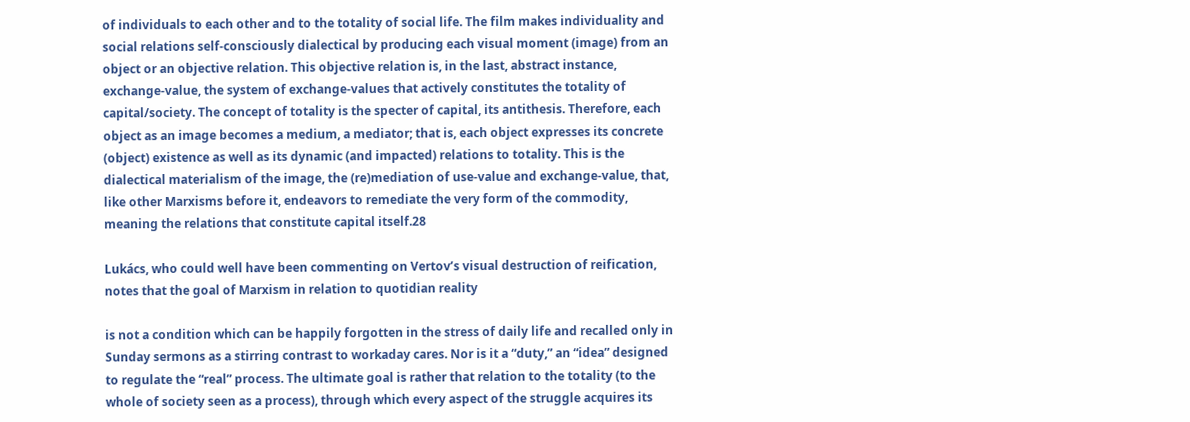of individuals to each other and to the totality of social life. The film makes individuality and social relations self-consciously dialectical by producing each visual moment (image) from an object or an objective relation. This objective relation is, in the last, abstract instance, exchange-value, the system of exchange-values that actively constitutes the totality of capital/society. The concept of totality is the specter of capital, its antithesis. Therefore, each object as an image becomes a medium, a mediator; that is, each object expresses its concrete (object) existence as well as its dynamic (and impacted) relations to totality. This is the dialectical materialism of the image, the (re)mediation of use-value and exchange-value, that, like other Marxisms before it, endeavors to remediate the very form of the commodity, meaning the relations that constitute capital itself.28

Lukács, who could well have been commenting on Vertov’s visual destruction of reification, notes that the goal of Marxism in relation to quotidian reality

is not a condition which can be happily forgotten in the stress of daily life and recalled only in Sunday sermons as a stirring contrast to workaday cares. Nor is it a “duty,” an “idea” designed to regulate the “real” process. The ultimate goal is rather that relation to the totality (to the whole of society seen as a process), through which every aspect of the struggle acquires its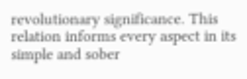revolutionary significance. This relation informs every aspect in its simple and sober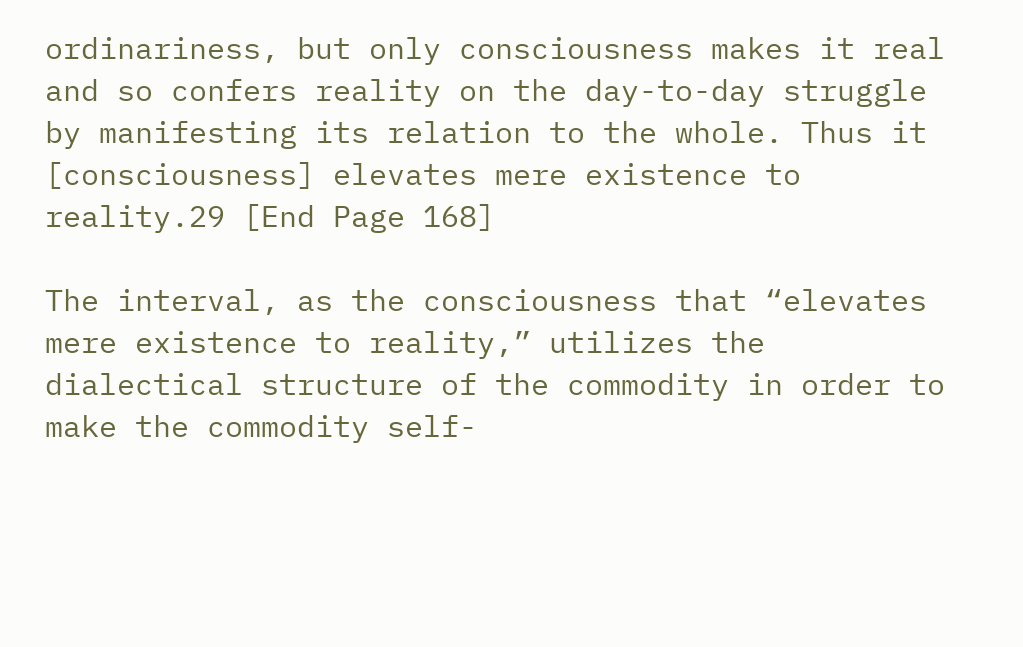ordinariness, but only consciousness makes it real and so confers reality on the day-to-day struggle by manifesting its relation to the whole. Thus it [consciousness] elevates mere existence to reality.29 [End Page 168]

The interval, as the consciousness that “elevates mere existence to reality,” utilizes the dialectical structure of the commodity in order to make the commodity self-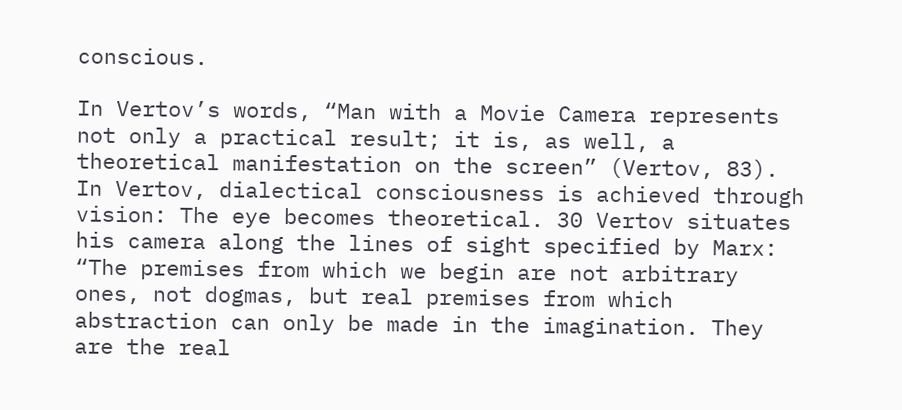conscious.

In Vertov’s words, “Man with a Movie Camera represents not only a practical result; it is, as well, a theoretical manifestation on the screen” (Vertov, 83). In Vertov, dialectical consciousness is achieved through vision: The eye becomes theoretical. 30 Vertov situates his camera along the lines of sight specified by Marx: “The premises from which we begin are not arbitrary ones, not dogmas, but real premises from which abstraction can only be made in the imagination. They are the real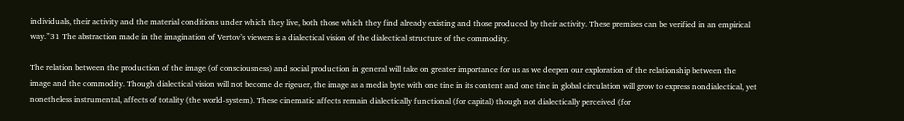individuals, their activity and the material conditions under which they live, both those which they find already existing and those produced by their activity. These premises can be verified in an empirical way.”31 The abstraction made in the imagination of Vertov’s viewers is a dialectical vision of the dialectical structure of the commodity.

The relation between the production of the image (of consciousness) and social production in general will take on greater importance for us as we deepen our exploration of the relationship between the image and the commodity. Though dialectical vision will not become de rigeuer, the image as a media byte with one tine in its content and one tine in global circulation will grow to express nondialectical, yet nonetheless instrumental, affects of totality (the world-system). These cinematic affects remain dialectically functional (for capital) though not dialectically perceived (for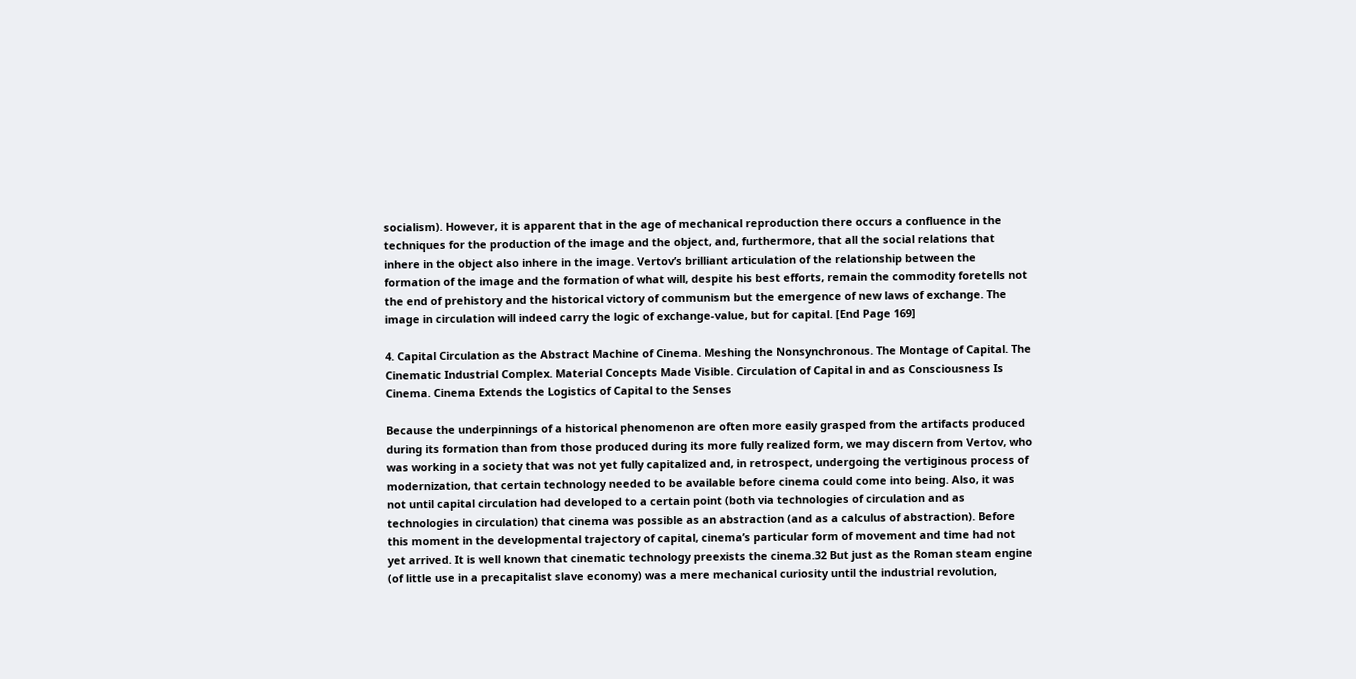socialism). However, it is apparent that in the age of mechanical reproduction there occurs a confluence in the techniques for the production of the image and the object, and, furthermore, that all the social relations that inhere in the object also inhere in the image. Vertov’s brilliant articulation of the relationship between the formation of the image and the formation of what will, despite his best efforts, remain the commodity foretells not the end of prehistory and the historical victory of communism but the emergence of new laws of exchange. The image in circulation will indeed carry the logic of exchange-value, but for capital. [End Page 169]

4. Capital Circulation as the Abstract Machine of Cinema. Meshing the Nonsynchronous. The Montage of Capital. The Cinematic Industrial Complex. Material Concepts Made Visible. Circulation of Capital in and as Consciousness Is Cinema. Cinema Extends the Logistics of Capital to the Senses

Because the underpinnings of a historical phenomenon are often more easily grasped from the artifacts produced during its formation than from those produced during its more fully realized form, we may discern from Vertov, who was working in a society that was not yet fully capitalized and, in retrospect, undergoing the vertiginous process of modernization, that certain technology needed to be available before cinema could come into being. Also, it was not until capital circulation had developed to a certain point (both via technologies of circulation and as technologies in circulation) that cinema was possible as an abstraction (and as a calculus of abstraction). Before this moment in the developmental trajectory of capital, cinema’s particular form of movement and time had not yet arrived. It is well known that cinematic technology preexists the cinema.32 But just as the Roman steam engine (of little use in a precapitalist slave economy) was a mere mechanical curiosity until the industrial revolution,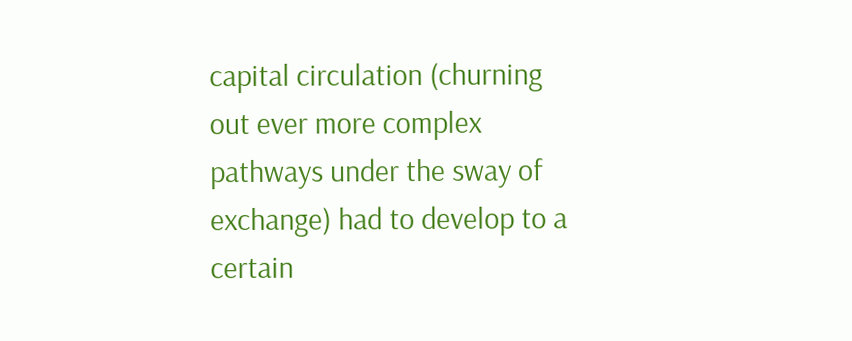capital circulation (churning out ever more complex pathways under the sway of exchange) had to develop to a certain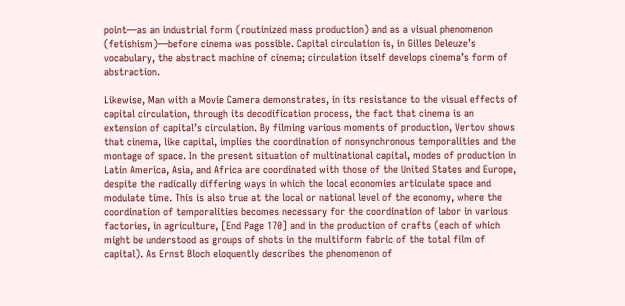point—as an industrial form (routinized mass production) and as a visual phenomenon (fetishism)—before cinema was possible. Capital circulation is, in Gilles Deleuze’s vocabulary, the abstract machine of cinema; circulation itself develops cinema’s form of abstraction.

Likewise, Man with a Movie Camera demonstrates, in its resistance to the visual effects of capital circulation, through its decodification process, the fact that cinema is an extension of capital’s circulation. By filming various moments of production, Vertov shows that cinema, like capital, implies the coordination of nonsynchronous temporalities and the montage of space. In the present situation of multinational capital, modes of production in Latin America, Asia, and Africa are coordinated with those of the United States and Europe, despite the radically differing ways in which the local economies articulate space and modulate time. This is also true at the local or national level of the economy, where the coordination of temporalities becomes necessary for the coordination of labor in various factories, in agriculture, [End Page 170] and in the production of crafts (each of which might be understood as groups of shots in the multiform fabric of the total film of capital). As Ernst Bloch eloquently describes the phenomenon of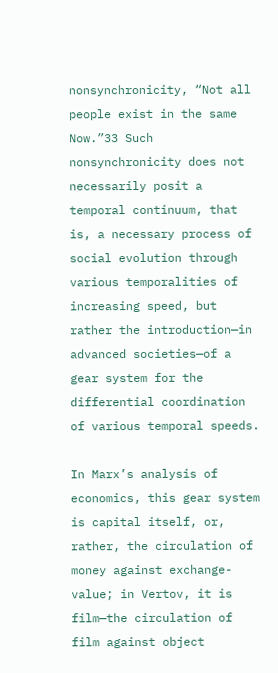nonsynchronicity, “Not all people exist in the same Now.”33 Such nonsynchronicity does not necessarily posit a temporal continuum, that is, a necessary process of social evolution through various temporalities of increasing speed, but rather the introduction—in advanced societies—of a gear system for the differential coordination of various temporal speeds.

In Marx’s analysis of economics, this gear system is capital itself, or, rather, the circulation of money against exchange-value; in Vertov, it is film—the circulation of film against object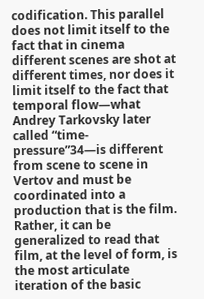codification. This parallel does not limit itself to the fact that in cinema different scenes are shot at different times, nor does it limit itself to the fact that temporal flow—what Andrey Tarkovsky later called “time-pressure”34—is different from scene to scene in Vertov and must be coordinated into a production that is the film. Rather, it can be generalized to read that film, at the level of form, is the most articulate iteration of the basic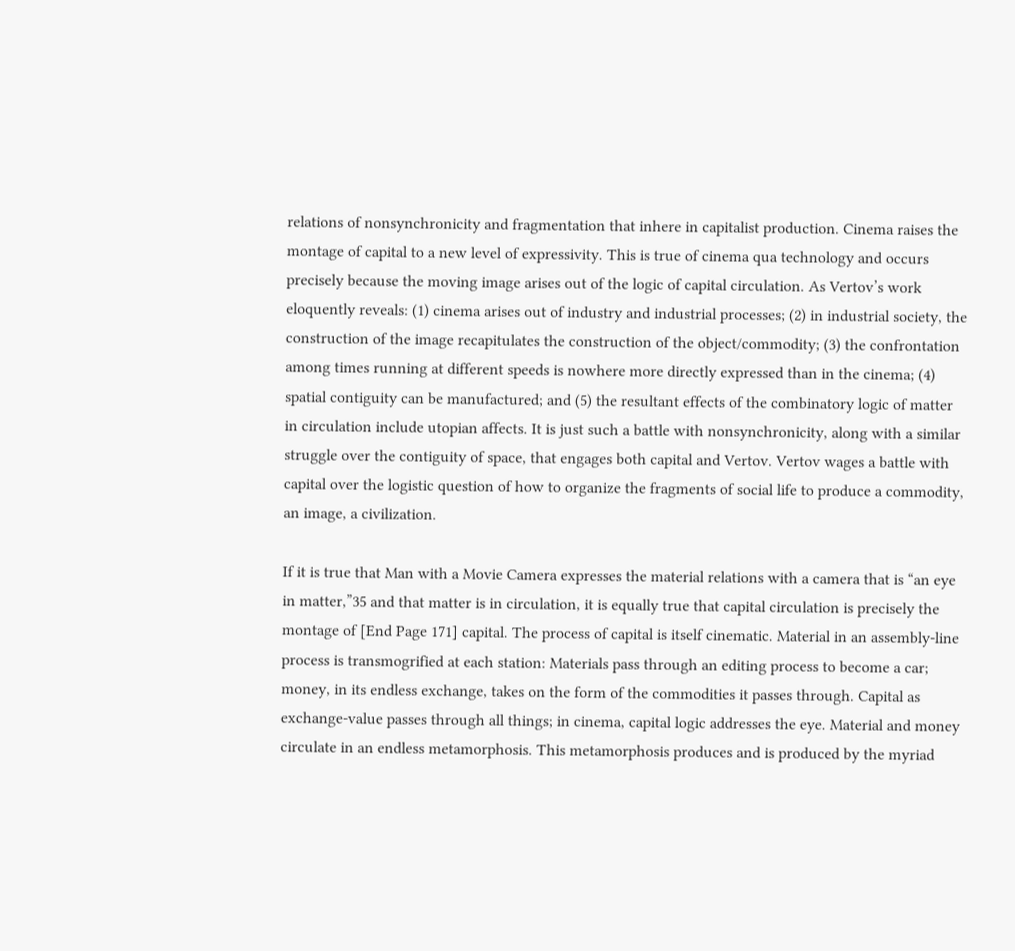relations of nonsynchronicity and fragmentation that inhere in capitalist production. Cinema raises the montage of capital to a new level of expressivity. This is true of cinema qua technology and occurs precisely because the moving image arises out of the logic of capital circulation. As Vertov’s work eloquently reveals: (1) cinema arises out of industry and industrial processes; (2) in industrial society, the construction of the image recapitulates the construction of the object/commodity; (3) the confrontation among times running at different speeds is nowhere more directly expressed than in the cinema; (4) spatial contiguity can be manufactured; and (5) the resultant effects of the combinatory logic of matter in circulation include utopian affects. It is just such a battle with nonsynchronicity, along with a similar struggle over the contiguity of space, that engages both capital and Vertov. Vertov wages a battle with capital over the logistic question of how to organize the fragments of social life to produce a commodity, an image, a civilization.

If it is true that Man with a Movie Camera expresses the material relations with a camera that is “an eye in matter,”35 and that matter is in circulation, it is equally true that capital circulation is precisely the montage of [End Page 171] capital. The process of capital is itself cinematic. Material in an assembly-line process is transmogrified at each station: Materials pass through an editing process to become a car; money, in its endless exchange, takes on the form of the commodities it passes through. Capital as exchange-value passes through all things; in cinema, capital logic addresses the eye. Material and money circulate in an endless metamorphosis. This metamorphosis produces and is produced by the myriad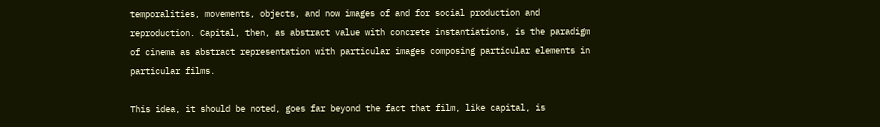temporalities, movements, objects, and now images of and for social production and reproduction. Capital, then, as abstract value with concrete instantiations, is the paradigm of cinema as abstract representation with particular images composing particular elements in particular films.

This idea, it should be noted, goes far beyond the fact that film, like capital, is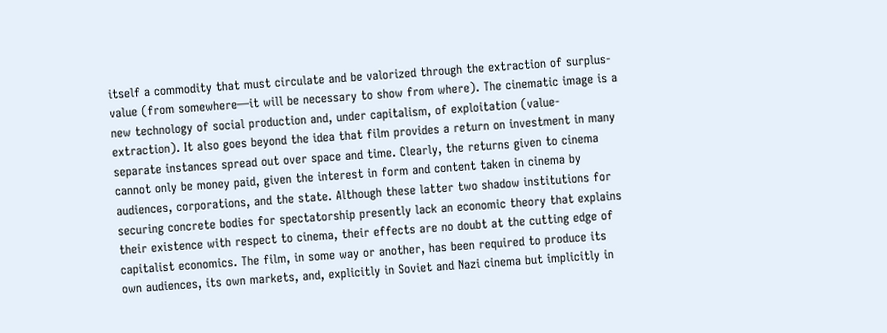itself a commodity that must circulate and be valorized through the extraction of surplus-value (from somewhere—it will be necessary to show from where). The cinematic image is a new technology of social production and, under capitalism, of exploitation (value-extraction). It also goes beyond the idea that film provides a return on investment in many separate instances spread out over space and time. Clearly, the returns given to cinema cannot only be money paid, given the interest in form and content taken in cinema by audiences, corporations, and the state. Although these latter two shadow institutions for securing concrete bodies for spectatorship presently lack an economic theory that explains their existence with respect to cinema, their effects are no doubt at the cutting edge of capitalist economics. The film, in some way or another, has been required to produce its own audiences, its own markets, and, explicitly in Soviet and Nazi cinema but implicitly in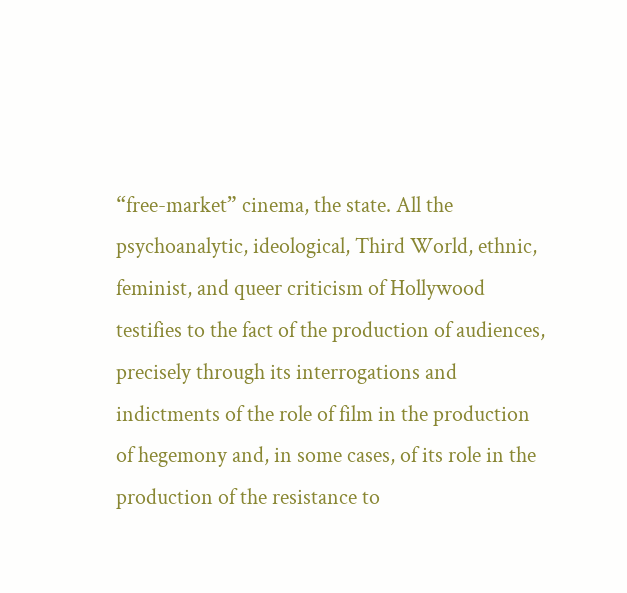“free-market” cinema, the state. All the psychoanalytic, ideological, Third World, ethnic, feminist, and queer criticism of Hollywood testifies to the fact of the production of audiences, precisely through its interrogations and indictments of the role of film in the production of hegemony and, in some cases, of its role in the production of the resistance to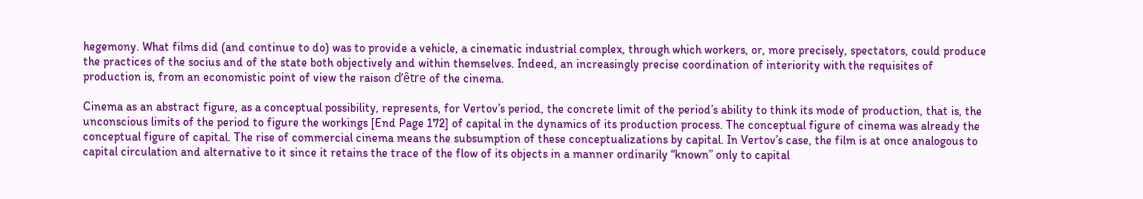hegemony. What films did (and continue to do) was to provide a vehicle, a cinematic industrial complex, through which workers, or, more precisely, spectators, could produce the practices of the socius and of the state both objectively and within themselves. Indeed, an increasingly precise coordination of interiority with the requisites of production is, from an economistic point of view the raison d’être of the cinema.

Cinema as an abstract figure, as a conceptual possibility, represents, for Vertov’s period, the concrete limit of the period’s ability to think its mode of production, that is, the unconscious limits of the period to figure the workings [End Page 172] of capital in the dynamics of its production process. The conceptual figure of cinema was already the conceptual figure of capital. The rise of commercial cinema means the subsumption of these conceptualizations by capital. In Vertov’s case, the film is at once analogous to capital circulation and alternative to it since it retains the trace of the flow of its objects in a manner ordinarily “known” only to capital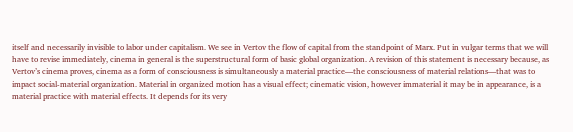itself and necessarily invisible to labor under capitalism. We see in Vertov the flow of capital from the standpoint of Marx. Put in vulgar terms that we will have to revise immediately, cinema in general is the superstructural form of basic global organization. A revision of this statement is necessary because, as Vertov’s cinema proves, cinema as a form of consciousness is simultaneously a material practice—the consciousness of material relations—that was to impact social-material organization. Material in organized motion has a visual effect; cinematic vision, however immaterial it may be in appearance, is a material practice with material effects. It depends for its very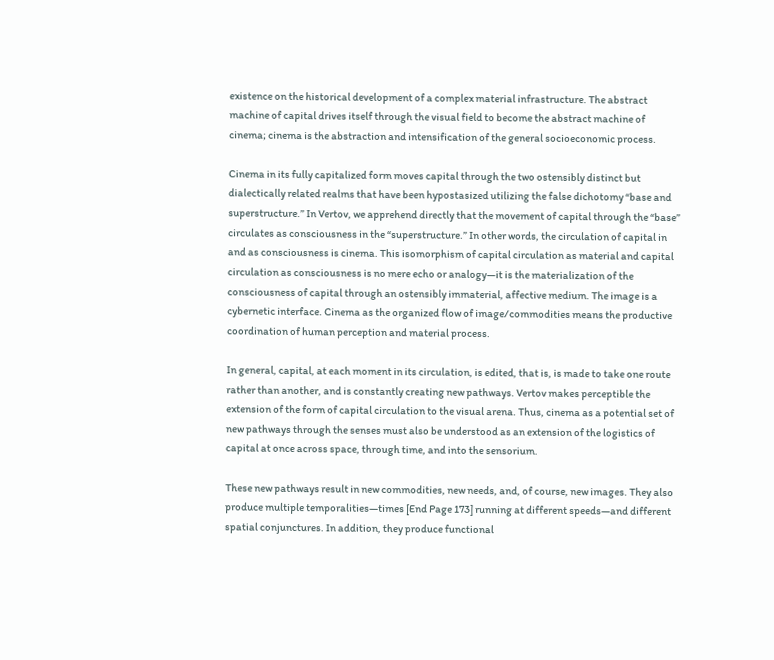existence on the historical development of a complex material infrastructure. The abstract machine of capital drives itself through the visual field to become the abstract machine of cinema; cinema is the abstraction and intensification of the general socioeconomic process.

Cinema in its fully capitalized form moves capital through the two ostensibly distinct but dialectically related realms that have been hypostasized utilizing the false dichotomy “base and superstructure.” In Vertov, we apprehend directly that the movement of capital through the “base” circulates as consciousness in the “superstructure.” In other words, the circulation of capital in and as consciousness is cinema. This isomorphism of capital circulation as material and capital circulation as consciousness is no mere echo or analogy—it is the materialization of the consciousness of capital through an ostensibly immaterial, affective medium. The image is a cybernetic interface. Cinema as the organized flow of image/commodities means the productive coordination of human perception and material process.

In general, capital, at each moment in its circulation, is edited, that is, is made to take one route rather than another, and is constantly creating new pathways. Vertov makes perceptible the extension of the form of capital circulation to the visual arena. Thus, cinema as a potential set of new pathways through the senses must also be understood as an extension of the logistics of capital at once across space, through time, and into the sensorium.

These new pathways result in new commodities, new needs, and, of course, new images. They also produce multiple temporalities—times [End Page 173] running at different speeds—and different spatial conjunctures. In addition, they produce functional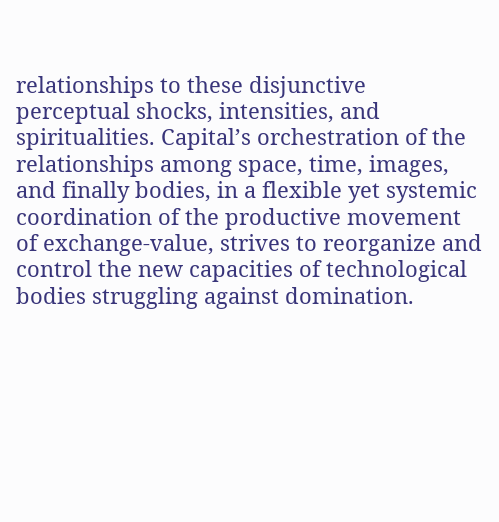relationships to these disjunctive perceptual shocks, intensities, and spiritualities. Capital’s orchestration of the relationships among space, time, images, and finally bodies, in a flexible yet systemic coordination of the productive movement of exchange-value, strives to reorganize and control the new capacities of technological bodies struggling against domination.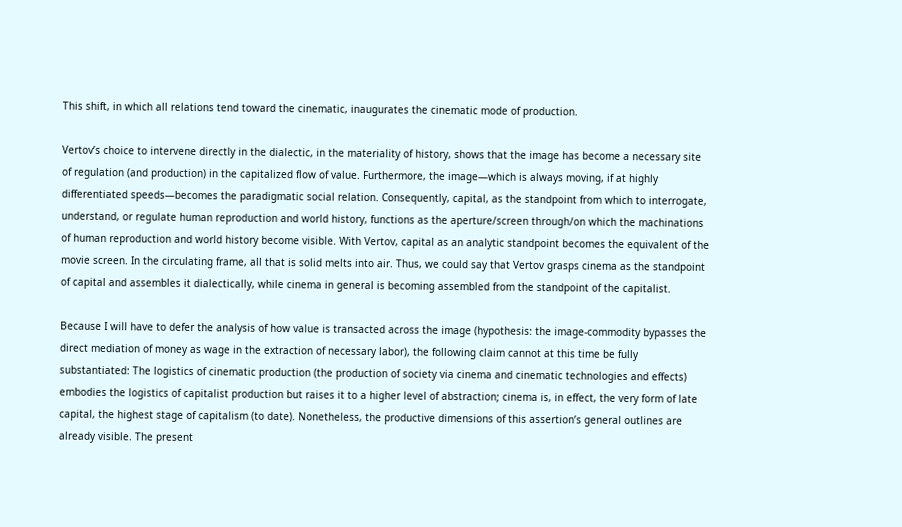This shift, in which all relations tend toward the cinematic, inaugurates the cinematic mode of production.

Vertov’s choice to intervene directly in the dialectic, in the materiality of history, shows that the image has become a necessary site of regulation (and production) in the capitalized flow of value. Furthermore, the image—which is always moving, if at highly differentiated speeds—becomes the paradigmatic social relation. Consequently, capital, as the standpoint from which to interrogate, understand, or regulate human reproduction and world history, functions as the aperture/screen through/on which the machinations of human reproduction and world history become visible. With Vertov, capital as an analytic standpoint becomes the equivalent of the movie screen. In the circulating frame, all that is solid melts into air. Thus, we could say that Vertov grasps cinema as the standpoint of capital and assembles it dialectically, while cinema in general is becoming assembled from the standpoint of the capitalist.

Because I will have to defer the analysis of how value is transacted across the image (hypothesis: the image-commodity bypasses the direct mediation of money as wage in the extraction of necessary labor), the following claim cannot at this time be fully substantiated: The logistics of cinematic production (the production of society via cinema and cinematic technologies and effects) embodies the logistics of capitalist production but raises it to a higher level of abstraction; cinema is, in effect, the very form of late capital, the highest stage of capitalism (to date). Nonetheless, the productive dimensions of this assertion’s general outlines are already visible. The present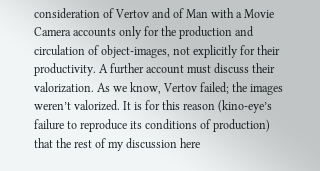consideration of Vertov and of Man with a Movie Camera accounts only for the production and circulation of object-images, not explicitly for their productivity. A further account must discuss their valorization. As we know, Vertov failed; the images weren’t valorized. It is for this reason (kino-eye’s failure to reproduce its conditions of production) that the rest of my discussion here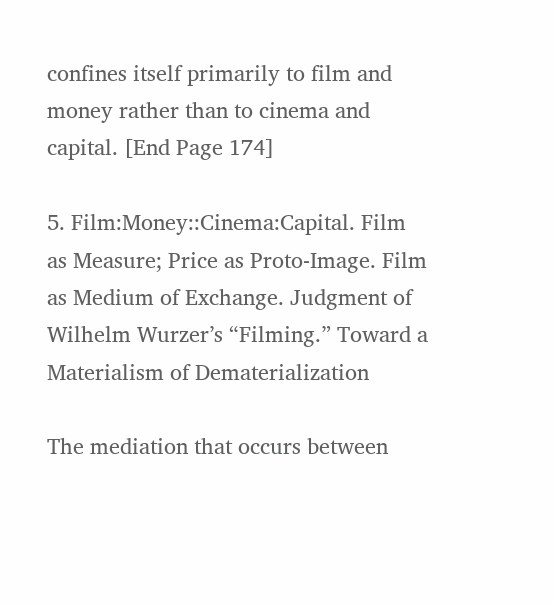confines itself primarily to film and money rather than to cinema and capital. [End Page 174]

5. Film:Money::Cinema:Capital. Film as Measure; Price as Proto-Image. Film as Medium of Exchange. Judgment of Wilhelm Wurzer’s “Filming.” Toward a Materialism of Dematerialization

The mediation that occurs between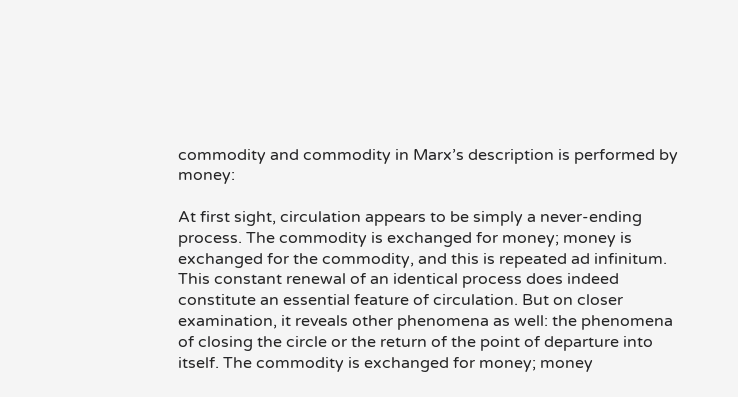commodity and commodity in Marx’s description is performed by money:

At first sight, circulation appears to be simply a never-ending process. The commodity is exchanged for money; money is exchanged for the commodity, and this is repeated ad infinitum. This constant renewal of an identical process does indeed constitute an essential feature of circulation. But on closer examination, it reveals other phenomena as well: the phenomena of closing the circle or the return of the point of departure into itself. The commodity is exchanged for money; money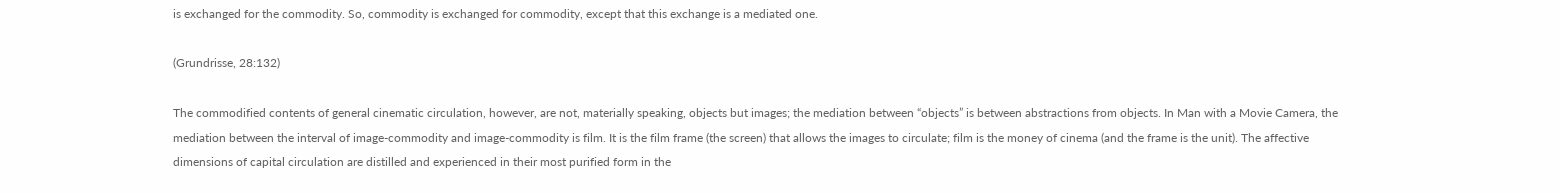is exchanged for the commodity. So, commodity is exchanged for commodity, except that this exchange is a mediated one.

(Grundrisse, 28:132)

The commodified contents of general cinematic circulation, however, are not, materially speaking, objects but images; the mediation between “objects” is between abstractions from objects. In Man with a Movie Camera, the mediation between the interval of image-commodity and image-commodity is film. It is the film frame (the screen) that allows the images to circulate; film is the money of cinema (and the frame is the unit). The affective dimensions of capital circulation are distilled and experienced in their most purified form in the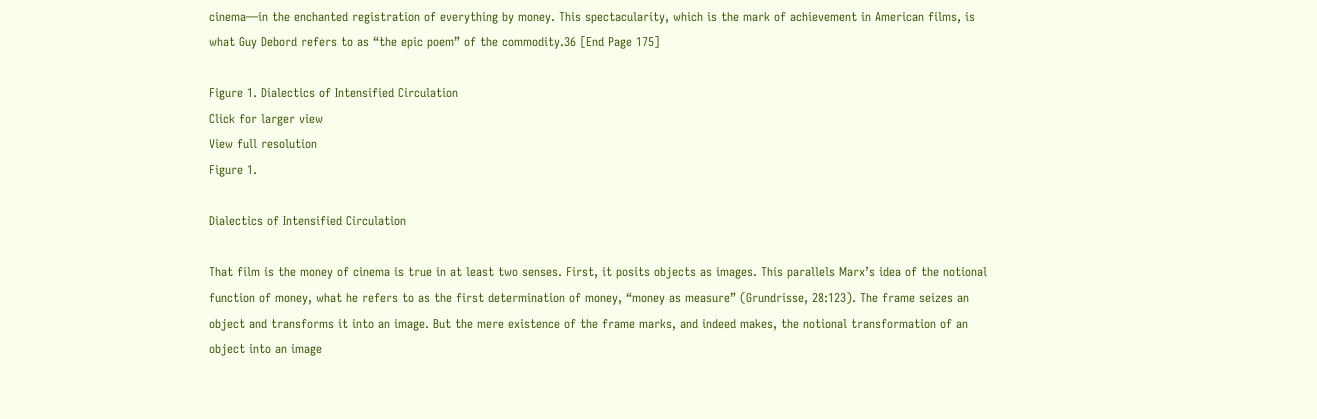cinema—in the enchanted registration of everything by money. This spectacularity, which is the mark of achievement in American films, is what Guy Debord refers to as “the epic poem” of the commodity.36 [End Page 175]

Figure 1. Dialectics of Intensified Circulation
Click for larger view
View full resolution
Figure 1.

Dialectics of Intensified Circulation

That film is the money of cinema is true in at least two senses. First, it posits objects as images. This parallels Marx’s idea of the notional function of money, what he refers to as the first determination of money, “money as measure” (Grundrisse, 28:123). The frame seizes an object and transforms it into an image. But the mere existence of the frame marks, and indeed makes, the notional transformation of an object into an image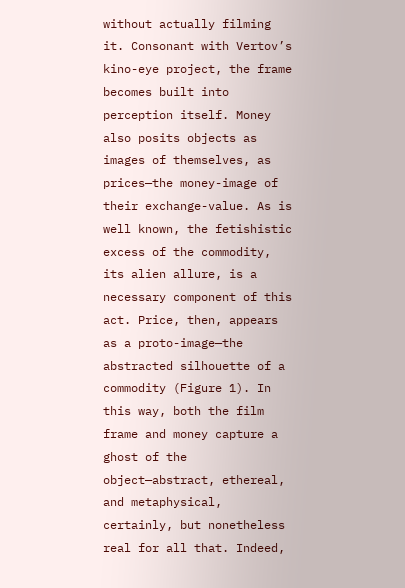without actually filming it. Consonant with Vertov’s kino-eye project, the frame becomes built into perception itself. Money also posits objects as images of themselves, as prices—the money-image of their exchange-value. As is well known, the fetishistic excess of the commodity, its alien allure, is a necessary component of this act. Price, then, appears as a proto-image—the abstracted silhouette of a commodity (Figure 1). In this way, both the film frame and money capture a ghost of the object—abstract, ethereal, and metaphysical, certainly, but nonetheless real for all that. Indeed,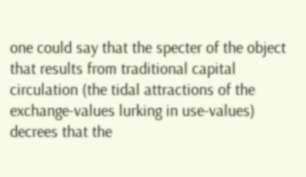one could say that the specter of the object that results from traditional capital circulation (the tidal attractions of the exchange-values lurking in use-values) decrees that the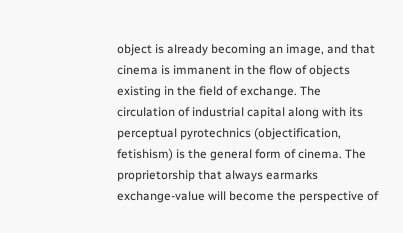object is already becoming an image, and that cinema is immanent in the flow of objects existing in the field of exchange. The circulation of industrial capital along with its perceptual pyrotechnics (objectification, fetishism) is the general form of cinema. The proprietorship that always earmarks exchange-value will become the perspective of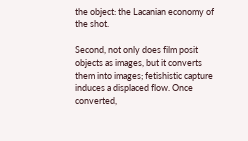the object: the Lacanian economy of the shot.

Second, not only does film posit objects as images, but it converts them into images; fetishistic capture induces a displaced flow. Once converted,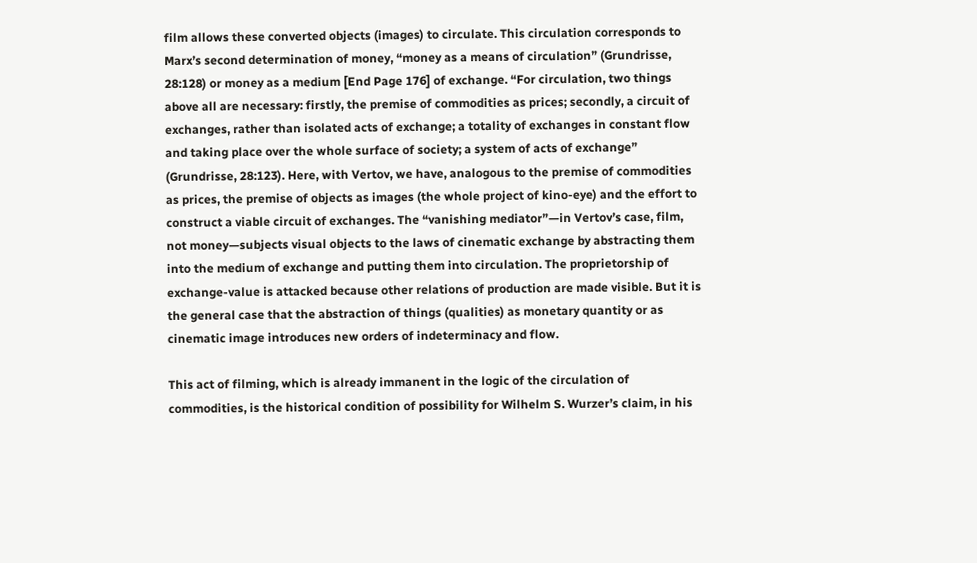film allows these converted objects (images) to circulate. This circulation corresponds to Marx’s second determination of money, “money as a means of circulation” (Grundrisse, 28:128) or money as a medium [End Page 176] of exchange. “For circulation, two things above all are necessary: firstly, the premise of commodities as prices; secondly, a circuit of exchanges, rather than isolated acts of exchange; a totality of exchanges in constant flow and taking place over the whole surface of society; a system of acts of exchange” (Grundrisse, 28:123). Here, with Vertov, we have, analogous to the premise of commodities as prices, the premise of objects as images (the whole project of kino-eye) and the effort to construct a viable circuit of exchanges. The “vanishing mediator”—in Vertov’s case, film, not money—subjects visual objects to the laws of cinematic exchange by abstracting them into the medium of exchange and putting them into circulation. The proprietorship of exchange-value is attacked because other relations of production are made visible. But it is the general case that the abstraction of things (qualities) as monetary quantity or as cinematic image introduces new orders of indeterminacy and flow.

This act of filming, which is already immanent in the logic of the circulation of commodities, is the historical condition of possibility for Wilhelm S. Wurzer’s claim, in his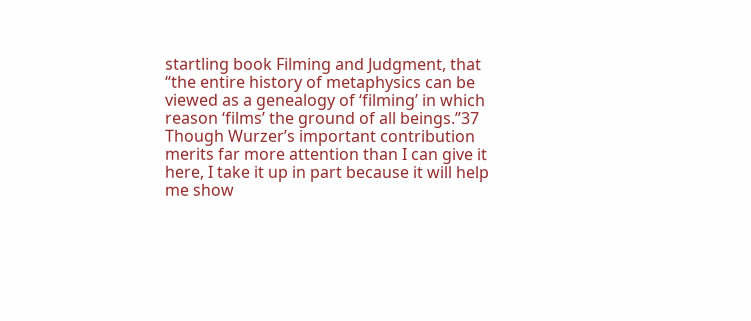startling book Filming and Judgment, that “the entire history of metaphysics can be viewed as a genealogy of ‘filming’ in which reason ‘films’ the ground of all beings.”37 Though Wurzer’s important contribution merits far more attention than I can give it here, I take it up in part because it will help me show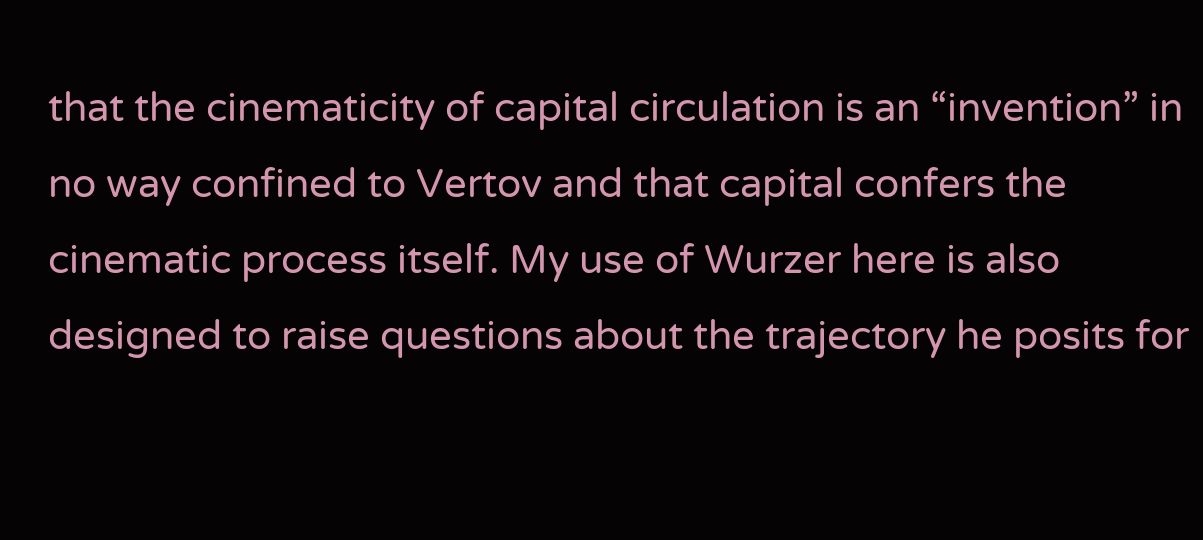that the cinematicity of capital circulation is an “invention” in no way confined to Vertov and that capital confers the cinematic process itself. My use of Wurzer here is also designed to raise questions about the trajectory he posits for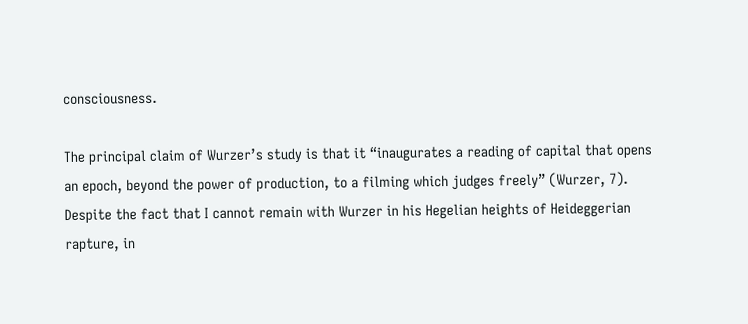consciousness.

The principal claim of Wurzer’s study is that it “inaugurates a reading of capital that opens an epoch, beyond the power of production, to a filming which judges freely” (Wurzer, 7). Despite the fact that I cannot remain with Wurzer in his Hegelian heights of Heideggerian rapture, in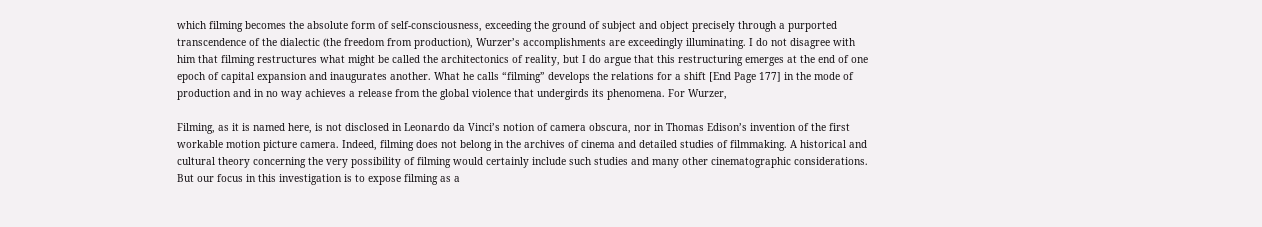which filming becomes the absolute form of self-consciousness, exceeding the ground of subject and object precisely through a purported transcendence of the dialectic (the freedom from production), Wurzer’s accomplishments are exceedingly illuminating. I do not disagree with him that filming restructures what might be called the architectonics of reality, but I do argue that this restructuring emerges at the end of one epoch of capital expansion and inaugurates another. What he calls “filming” develops the relations for a shift [End Page 177] in the mode of production and in no way achieves a release from the global violence that undergirds its phenomena. For Wurzer,

Filming, as it is named here, is not disclosed in Leonardo da Vinci’s notion of camera obscura, nor in Thomas Edison’s invention of the first workable motion picture camera. Indeed, filming does not belong in the archives of cinema and detailed studies of filmmaking. A historical and cultural theory concerning the very possibility of filming would certainly include such studies and many other cinematographic considerations. But our focus in this investigation is to expose filming as a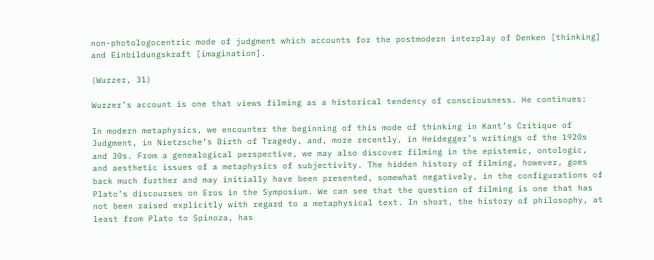non-photologocentric mode of judgment which accounts for the postmodern interplay of Denken [thinking] and Einbildungskraft [imagination].

(Wurzer, 31)

Wurzer’s account is one that views filming as a historical tendency of consciousness. He continues:

In modern metaphysics, we encounter the beginning of this mode of thinking in Kant’s Critique of Judgment, in Nietzsche’s Birth of Tragedy, and, more recently, in Heidegger’s writings of the 1920s and 30s. From a genealogical perspective, we may also discover filming in the epistemic, ontologic, and aesthetic issues of a metaphysics of subjectivity. The hidden history of filming, however, goes back much further and may initially have been presented, somewhat negatively, in the configurations of Plato’s discourses on Eros in the Symposium. We can see that the question of filming is one that has not been raised explicitly with regard to a metaphysical text. In short, the history of philosophy, at least from Plato to Spinoza, has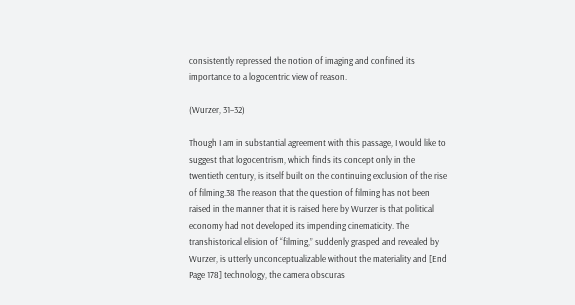consistently repressed the notion of imaging and confined its importance to a logocentric view of reason.

(Wurzer, 31–32)

Though I am in substantial agreement with this passage, I would like to suggest that logocentrism, which finds its concept only in the twentieth century, is itself built on the continuing exclusion of the rise of filming.38 The reason that the question of filming has not been raised in the manner that it is raised here by Wurzer is that political economy had not developed its impending cinematicity. The transhistorical elision of “filming,” suddenly grasped and revealed by Wurzer, is utterly unconceptualizable without the materiality and [End Page 178] technology, the camera obscuras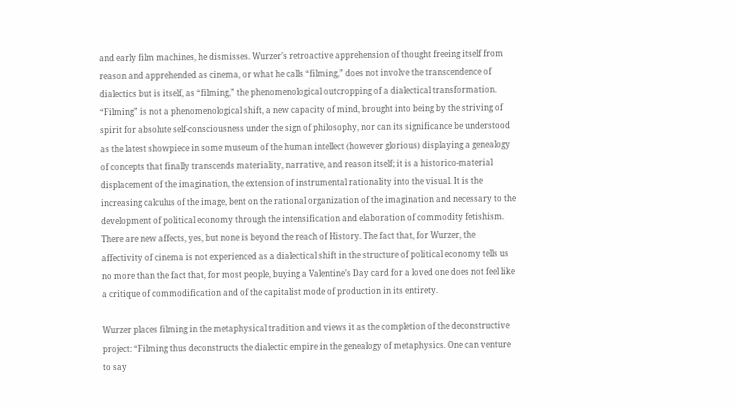and early film machines, he dismisses. Wurzer’s retroactive apprehension of thought freeing itself from reason and apprehended as cinema, or what he calls “filming,” does not involve the transcendence of dialectics but is itself, as “filming,” the phenomenological outcropping of a dialectical transformation. “Filming” is not a phenomenological shift, a new capacity of mind, brought into being by the striving of spirit for absolute self-consciousness under the sign of philosophy, nor can its significance be understood as the latest showpiece in some museum of the human intellect (however glorious) displaying a genealogy of concepts that finally transcends materiality, narrative, and reason itself; it is a historico-material displacement of the imagination, the extension of instrumental rationality into the visual. It is the increasing calculus of the image, bent on the rational organization of the imagination and necessary to the development of political economy through the intensification and elaboration of commodity fetishism. There are new affects, yes, but none is beyond the reach of History. The fact that, for Wurzer, the affectivity of cinema is not experienced as a dialectical shift in the structure of political economy tells us no more than the fact that, for most people, buying a Valentine’s Day card for a loved one does not feel like a critique of commodification and of the capitalist mode of production in its entirety.

Wurzer places filming in the metaphysical tradition and views it as the completion of the deconstructive project: “Filming thus deconstructs the dialectic empire in the genealogy of metaphysics. One can venture to say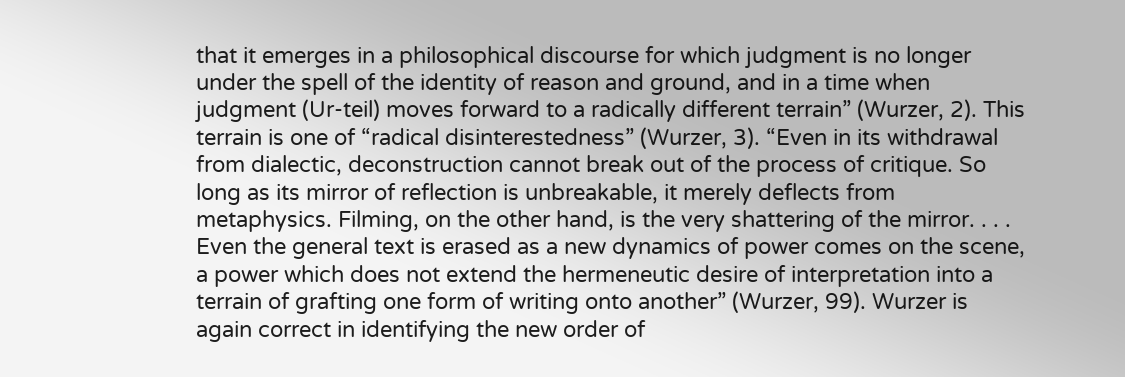that it emerges in a philosophical discourse for which judgment is no longer under the spell of the identity of reason and ground, and in a time when judgment (Ur-teil) moves forward to a radically different terrain” (Wurzer, 2). This terrain is one of “radical disinterestedness” (Wurzer, 3). “Even in its withdrawal from dialectic, deconstruction cannot break out of the process of critique. So long as its mirror of reflection is unbreakable, it merely deflects from metaphysics. Filming, on the other hand, is the very shattering of the mirror. . . . Even the general text is erased as a new dynamics of power comes on the scene, a power which does not extend the hermeneutic desire of interpretation into a terrain of grafting one form of writing onto another” (Wurzer, 99). Wurzer is again correct in identifying the new order of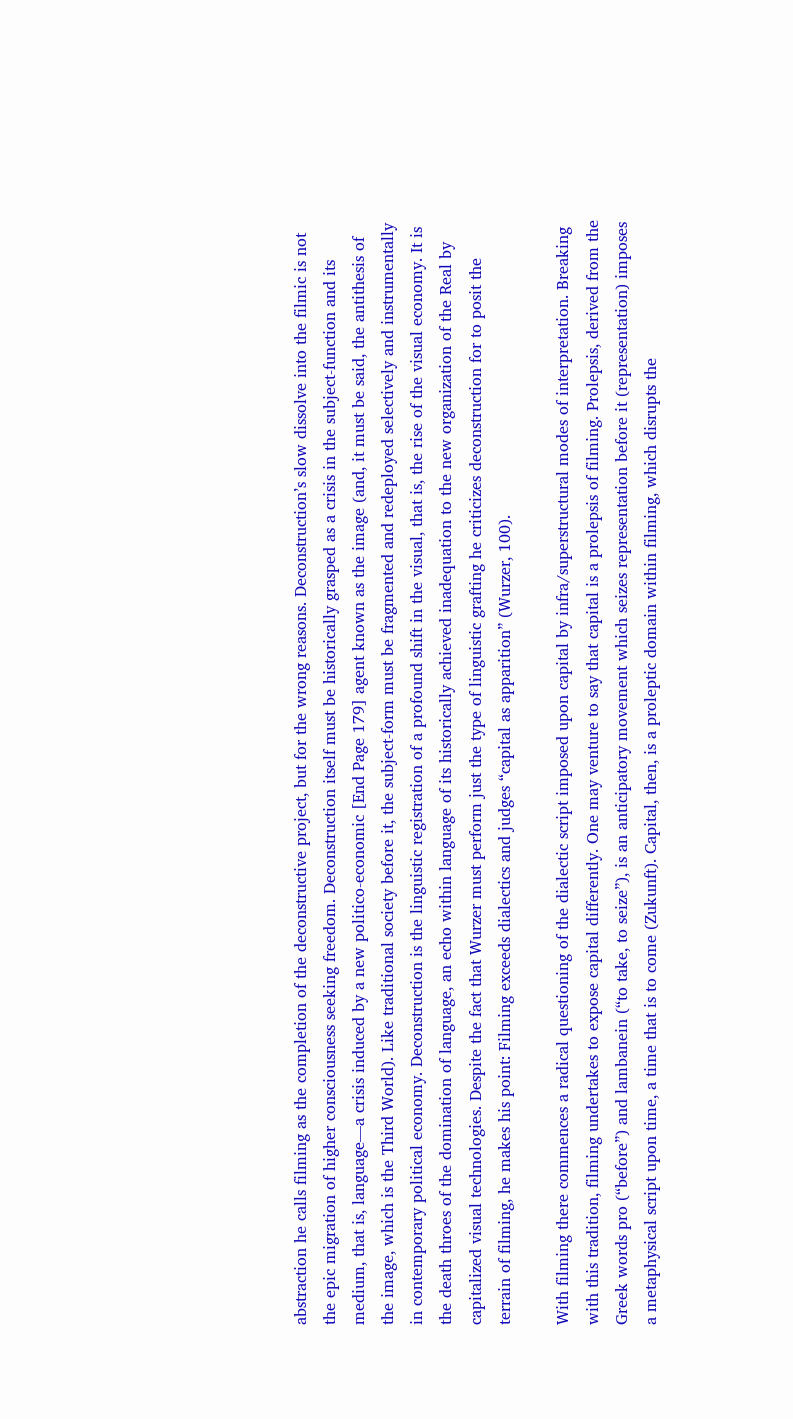abstraction he calls filming as the completion of the deconstructive project, but for the wrong reasons. Deconstruction’s slow dissolve into the filmic is not the epic migration of higher consciousness seeking freedom. Deconstruction itself must be historically grasped as a crisis in the subject-function and its medium, that is, language—a crisis induced by a new politico-economic [End Page 179] agent known as the image (and, it must be said, the antithesis of the image, which is the Third World). Like traditional society before it, the subject-form must be fragmented and redeployed selectively and instrumentally in contemporary political economy. Deconstruction is the linguistic registration of a profound shift in the visual, that is, the rise of the visual economy. It is the death throes of the domination of language, an echo within language of its historically achieved inadequation to the new organization of the Real by capitalized visual technologies. Despite the fact that Wurzer must perform just the type of linguistic grafting he criticizes deconstruction for to posit the terrain of filming, he makes his point: Filming exceeds dialectics and judges “capital as apparition” (Wurzer, 100).

With filming there commences a radical questioning of the dialectic script imposed upon capital by infra/superstructural modes of interpretation. Breaking with this tradition, filming undertakes to expose capital differently. One may venture to say that capital is a prolepsis of filming. Prolepsis, derived from the Greek words pro (“before”) and lambanein (“to take, to seize”), is an anticipatory movement which seizes representation before it (representation) imposes a metaphysical script upon time, a time that is to come (Zukunft). Capital, then, is a proleptic domain within filming, which disrupts the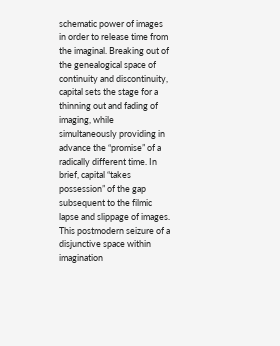schematic power of images in order to release time from the imaginal. Breaking out of the genealogical space of continuity and discontinuity, capital sets the stage for a thinning out and fading of imaging, while simultaneously providing in advance the “promise” of a radically different time. In brief, capital “takes possession” of the gap subsequent to the filmic lapse and slippage of images. This postmodern seizure of a disjunctive space within imagination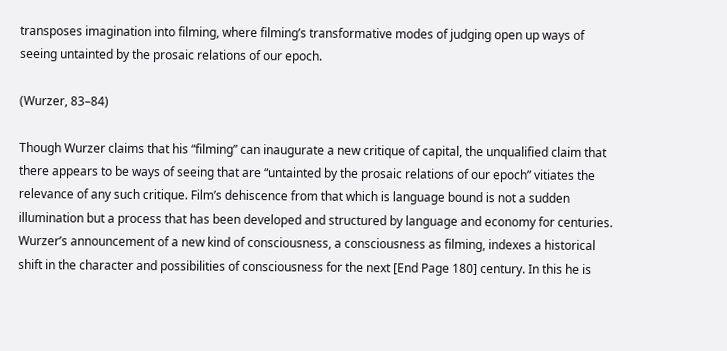transposes imagination into filming, where filming’s transformative modes of judging open up ways of seeing untainted by the prosaic relations of our epoch.

(Wurzer, 83–84)

Though Wurzer claims that his “filming” can inaugurate a new critique of capital, the unqualified claim that there appears to be ways of seeing that are “untainted by the prosaic relations of our epoch” vitiates the relevance of any such critique. Film’s dehiscence from that which is language bound is not a sudden illumination but a process that has been developed and structured by language and economy for centuries. Wurzer’s announcement of a new kind of consciousness, a consciousness as filming, indexes a historical shift in the character and possibilities of consciousness for the next [End Page 180] century. In this he is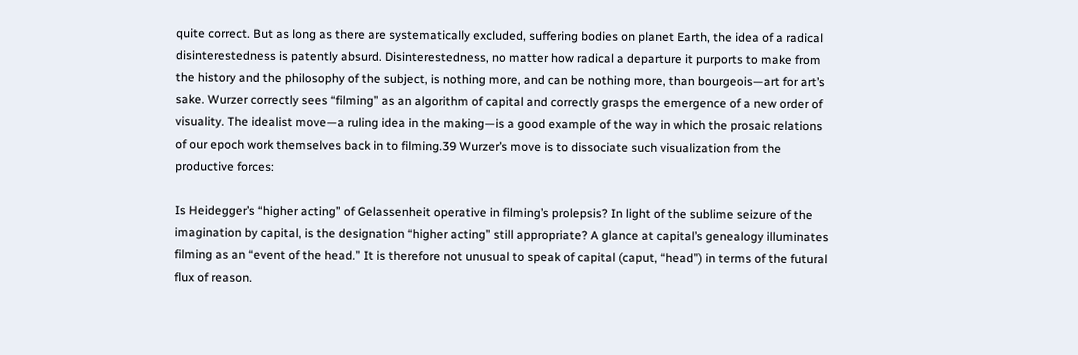quite correct. But as long as there are systematically excluded, suffering bodies on planet Earth, the idea of a radical disinterestedness is patently absurd. Disinterestedness, no matter how radical a departure it purports to make from the history and the philosophy of the subject, is nothing more, and can be nothing more, than bourgeois—art for art’s sake. Wurzer correctly sees “filming” as an algorithm of capital and correctly grasps the emergence of a new order of visuality. The idealist move—a ruling idea in the making—is a good example of the way in which the prosaic relations of our epoch work themselves back in to filming.39 Wurzer’s move is to dissociate such visualization from the productive forces:

Is Heidegger’s “higher acting” of Gelassenheit operative in filming’s prolepsis? In light of the sublime seizure of the imagination by capital, is the designation “higher acting” still appropriate? A glance at capital’s genealogy illuminates filming as an “event of the head.” It is therefore not unusual to speak of capital (caput, “head”) in terms of the futural flux of reason.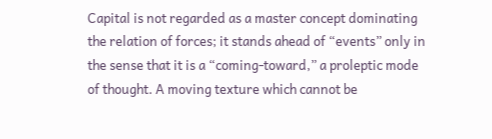Capital is not regarded as a master concept dominating the relation of forces; it stands ahead of “events” only in the sense that it is a “coming-toward,” a proleptic mode of thought. A moving texture which cannot be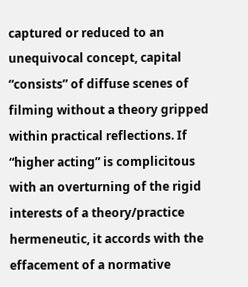captured or reduced to an unequivocal concept, capital “consists” of diffuse scenes of filming without a theory gripped within practical reflections. If “higher acting” is complicitous with an overturning of the rigid interests of a theory/practice hermeneutic, it accords with the effacement of a normative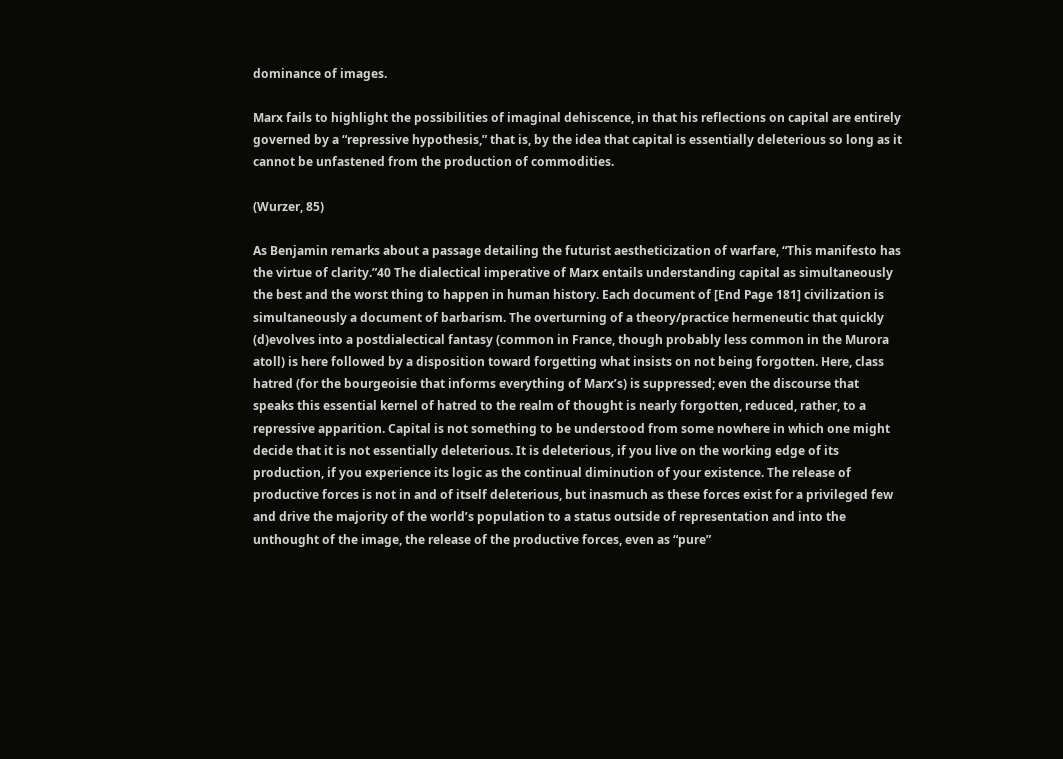dominance of images.

Marx fails to highlight the possibilities of imaginal dehiscence, in that his reflections on capital are entirely governed by a “repressive hypothesis,” that is, by the idea that capital is essentially deleterious so long as it cannot be unfastened from the production of commodities.

(Wurzer, 85)

As Benjamin remarks about a passage detailing the futurist aestheticization of warfare, “This manifesto has the virtue of clarity.”40 The dialectical imperative of Marx entails understanding capital as simultaneously the best and the worst thing to happen in human history. Each document of [End Page 181] civilization is simultaneously a document of barbarism. The overturning of a theory/practice hermeneutic that quickly (d)evolves into a postdialectical fantasy (common in France, though probably less common in the Murora atoll) is here followed by a disposition toward forgetting what insists on not being forgotten. Here, class hatred (for the bourgeoisie that informs everything of Marx’s) is suppressed; even the discourse that speaks this essential kernel of hatred to the realm of thought is nearly forgotten, reduced, rather, to a repressive apparition. Capital is not something to be understood from some nowhere in which one might decide that it is not essentially deleterious. It is deleterious, if you live on the working edge of its production, if you experience its logic as the continual diminution of your existence. The release of productive forces is not in and of itself deleterious, but inasmuch as these forces exist for a privileged few and drive the majority of the world’s population to a status outside of representation and into the unthought of the image, the release of the productive forces, even as “pure”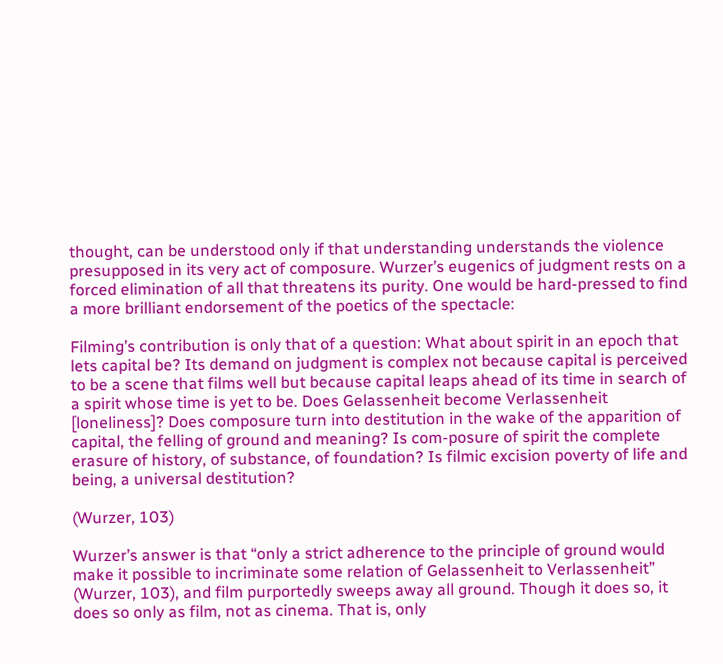thought, can be understood only if that understanding understands the violence presupposed in its very act of composure. Wurzer’s eugenics of judgment rests on a forced elimination of all that threatens its purity. One would be hard-pressed to find a more brilliant endorsement of the poetics of the spectacle:

Filming’s contribution is only that of a question: What about spirit in an epoch that lets capital be? Its demand on judgment is complex not because capital is perceived to be a scene that films well but because capital leaps ahead of its time in search of a spirit whose time is yet to be. Does Gelassenheit become Verlassenheit [loneliness]? Does composure turn into destitution in the wake of the apparition of capital, the felling of ground and meaning? Is com-posure of spirit the complete erasure of history, of substance, of foundation? Is filmic excision poverty of life and being, a universal destitution?

(Wurzer, 103)

Wurzer’s answer is that “only a strict adherence to the principle of ground would make it possible to incriminate some relation of Gelassenheit to Verlassenheit” (Wurzer, 103), and film purportedly sweeps away all ground. Though it does so, it does so only as film, not as cinema. That is, only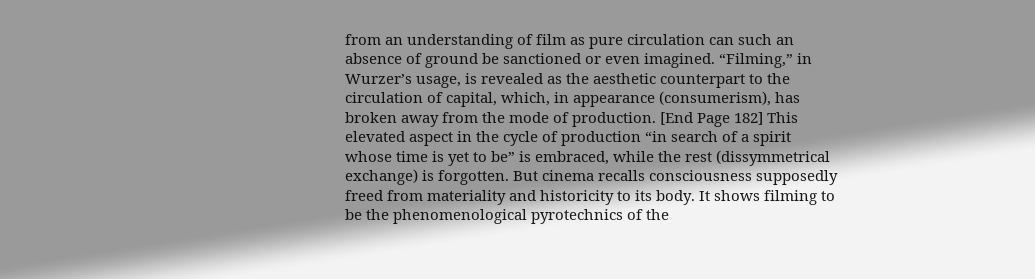from an understanding of film as pure circulation can such an absence of ground be sanctioned or even imagined. “Filming,” in Wurzer’s usage, is revealed as the aesthetic counterpart to the circulation of capital, which, in appearance (consumerism), has broken away from the mode of production. [End Page 182] This elevated aspect in the cycle of production “in search of a spirit whose time is yet to be” is embraced, while the rest (dissymmetrical exchange) is forgotten. But cinema recalls consciousness supposedly freed from materiality and historicity to its body. It shows filming to be the phenomenological pyrotechnics of the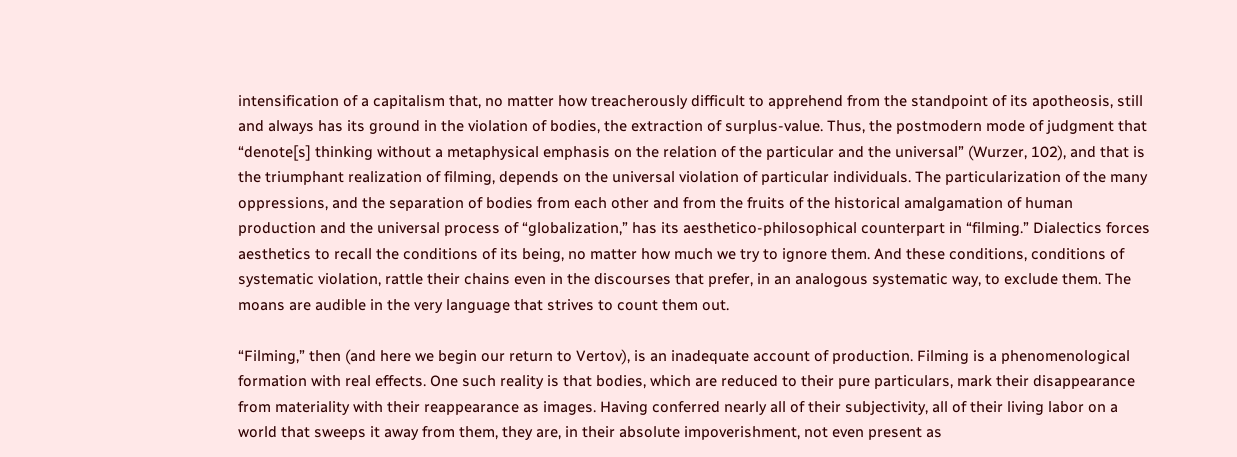intensification of a capitalism that, no matter how treacherously difficult to apprehend from the standpoint of its apotheosis, still and always has its ground in the violation of bodies, the extraction of surplus-value. Thus, the postmodern mode of judgment that “denote[s] thinking without a metaphysical emphasis on the relation of the particular and the universal” (Wurzer, 102), and that is the triumphant realization of filming, depends on the universal violation of particular individuals. The particularization of the many oppressions, and the separation of bodies from each other and from the fruits of the historical amalgamation of human production and the universal process of “globalization,” has its aesthetico-philosophical counterpart in “filming.” Dialectics forces aesthetics to recall the conditions of its being, no matter how much we try to ignore them. And these conditions, conditions of systematic violation, rattle their chains even in the discourses that prefer, in an analogous systematic way, to exclude them. The moans are audible in the very language that strives to count them out.

“Filming,” then (and here we begin our return to Vertov), is an inadequate account of production. Filming is a phenomenological formation with real effects. One such reality is that bodies, which are reduced to their pure particulars, mark their disappearance from materiality with their reappearance as images. Having conferred nearly all of their subjectivity, all of their living labor on a world that sweeps it away from them, they are, in their absolute impoverishment, not even present as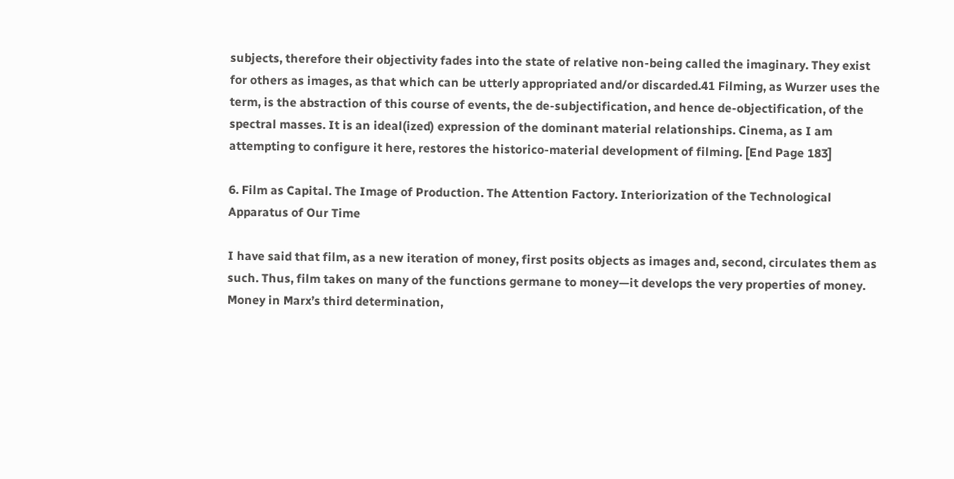subjects, therefore their objectivity fades into the state of relative non-being called the imaginary. They exist for others as images, as that which can be utterly appropriated and/or discarded.41 Filming, as Wurzer uses the term, is the abstraction of this course of events, the de-subjectification, and hence de-objectification, of the spectral masses. It is an ideal(ized) expression of the dominant material relationships. Cinema, as I am attempting to configure it here, restores the historico-material development of filming. [End Page 183]

6. Film as Capital. The Image of Production. The Attention Factory. Interiorization of the Technological Apparatus of Our Time

I have said that film, as a new iteration of money, first posits objects as images and, second, circulates them as such. Thus, film takes on many of the functions germane to money—it develops the very properties of money. Money in Marx’s third determination,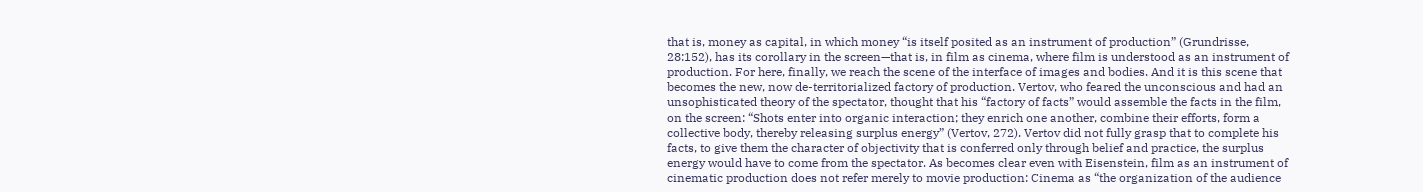that is, money as capital, in which money “is itself posited as an instrument of production” (Grundrisse, 28:152), has its corollary in the screen—that is, in film as cinema, where film is understood as an instrument of production. For here, finally, we reach the scene of the interface of images and bodies. And it is this scene that becomes the new, now de-territorialized factory of production. Vertov, who feared the unconscious and had an unsophisticated theory of the spectator, thought that his “factory of facts” would assemble the facts in the film, on the screen: “Shots enter into organic interaction; they enrich one another, combine their efforts, form a collective body, thereby releasing surplus energy” (Vertov, 272). Vertov did not fully grasp that to complete his facts, to give them the character of objectivity that is conferred only through belief and practice, the surplus energy would have to come from the spectator. As becomes clear even with Eisenstein, film as an instrument of cinematic production does not refer merely to movie production: Cinema as “the organization of the audience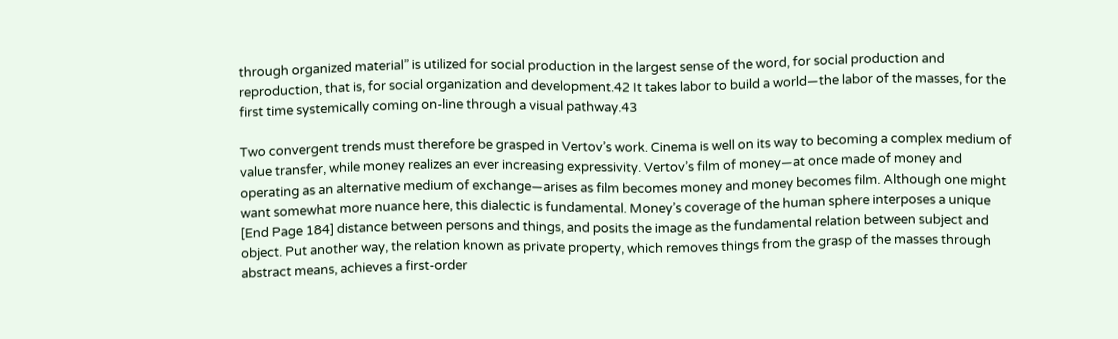through organized material” is utilized for social production in the largest sense of the word, for social production and reproduction, that is, for social organization and development.42 It takes labor to build a world—the labor of the masses, for the first time systemically coming on-line through a visual pathway.43

Two convergent trends must therefore be grasped in Vertov’s work. Cinema is well on its way to becoming a complex medium of value transfer, while money realizes an ever increasing expressivity. Vertov’s film of money—at once made of money and operating as an alternative medium of exchange—arises as film becomes money and money becomes film. Although one might want somewhat more nuance here, this dialectic is fundamental. Money’s coverage of the human sphere interposes a unique [End Page 184] distance between persons and things, and posits the image as the fundamental relation between subject and object. Put another way, the relation known as private property, which removes things from the grasp of the masses through abstract means, achieves a first-order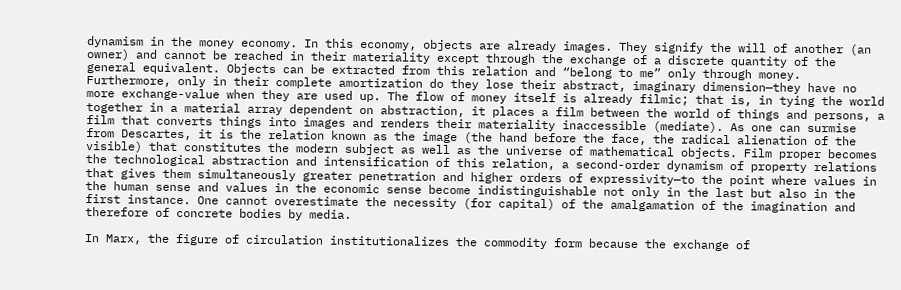dynamism in the money economy. In this economy, objects are already images. They signify the will of another (an owner) and cannot be reached in their materiality except through the exchange of a discrete quantity of the general equivalent. Objects can be extracted from this relation and “belong to me” only through money. Furthermore, only in their complete amortization do they lose their abstract, imaginary dimension—they have no more exchange-value when they are used up. The flow of money itself is already filmic; that is, in tying the world together in a material array dependent on abstraction, it places a film between the world of things and persons, a film that converts things into images and renders their materiality inaccessible (mediate). As one can surmise from Descartes, it is the relation known as the image (the hand before the face, the radical alienation of the visible) that constitutes the modern subject as well as the universe of mathematical objects. Film proper becomes the technological abstraction and intensification of this relation, a second-order dynamism of property relations that gives them simultaneously greater penetration and higher orders of expressivity—to the point where values in the human sense and values in the economic sense become indistinguishable not only in the last but also in the first instance. One cannot overestimate the necessity (for capital) of the amalgamation of the imagination and therefore of concrete bodies by media.

In Marx, the figure of circulation institutionalizes the commodity form because the exchange of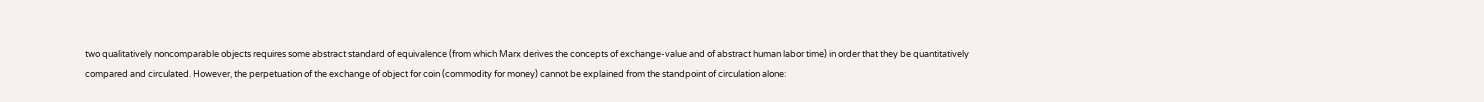two qualitatively noncomparable objects requires some abstract standard of equivalence (from which Marx derives the concepts of exchange-value and of abstract human labor time) in order that they be quantitatively compared and circulated. However, the perpetuation of the exchange of object for coin (commodity for money) cannot be explained from the standpoint of circulation alone: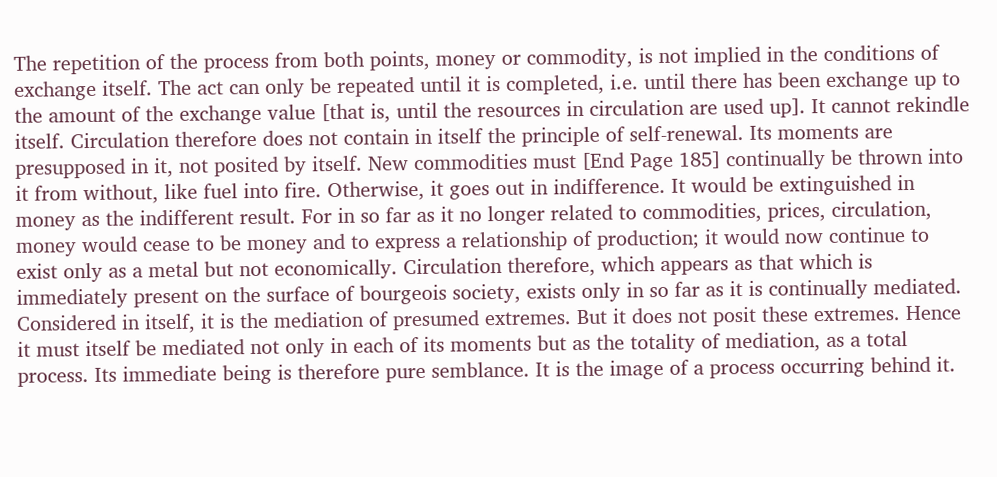The repetition of the process from both points, money or commodity, is not implied in the conditions of exchange itself. The act can only be repeated until it is completed, i.e. until there has been exchange up to the amount of the exchange value [that is, until the resources in circulation are used up]. It cannot rekindle itself. Circulation therefore does not contain in itself the principle of self-renewal. Its moments are presupposed in it, not posited by itself. New commodities must [End Page 185] continually be thrown into it from without, like fuel into fire. Otherwise, it goes out in indifference. It would be extinguished in money as the indifferent result. For in so far as it no longer related to commodities, prices, circulation, money would cease to be money and to express a relationship of production; it would now continue to exist only as a metal but not economically. Circulation therefore, which appears as that which is immediately present on the surface of bourgeois society, exists only in so far as it is continually mediated. Considered in itself, it is the mediation of presumed extremes. But it does not posit these extremes. Hence it must itself be mediated not only in each of its moments but as the totality of mediation, as a total process. Its immediate being is therefore pure semblance. It is the image of a process occurring behind it.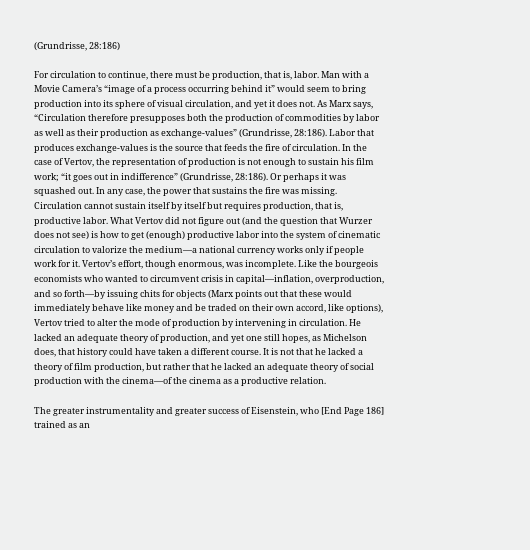(Grundrisse, 28:186)

For circulation to continue, there must be production, that is, labor. Man with a Movie Camera’s “image of a process occurring behind it” would seem to bring production into its sphere of visual circulation, and yet it does not. As Marx says, “Circulation therefore presupposes both the production of commodities by labor as well as their production as exchange-values” (Grundrisse, 28:186). Labor that produces exchange-values is the source that feeds the fire of circulation. In the case of Vertov, the representation of production is not enough to sustain his film work; “it goes out in indifference” (Grundrisse, 28:186). Or perhaps it was squashed out. In any case, the power that sustains the fire was missing. Circulation cannot sustain itself by itself but requires production, that is, productive labor. What Vertov did not figure out (and the question that Wurzer does not see) is how to get (enough) productive labor into the system of cinematic circulation to valorize the medium—a national currency works only if people work for it. Vertov’s effort, though enormous, was incomplete. Like the bourgeois economists who wanted to circumvent crisis in capital—inflation, overproduction, and so forth—by issuing chits for objects (Marx points out that these would immediately behave like money and be traded on their own accord, like options), Vertov tried to alter the mode of production by intervening in circulation. He lacked an adequate theory of production, and yet one still hopes, as Michelson does, that history could have taken a different course. It is not that he lacked a theory of film production, but rather that he lacked an adequate theory of social production with the cinema—of the cinema as a productive relation.

The greater instrumentality and greater success of Eisenstein, who [End Page 186] trained as an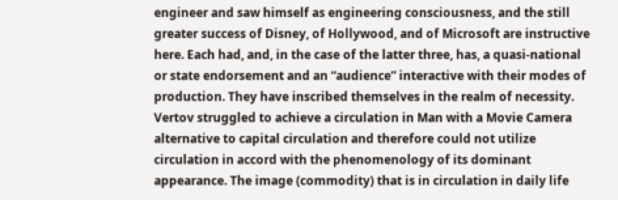engineer and saw himself as engineering consciousness, and the still greater success of Disney, of Hollywood, and of Microsoft are instructive here. Each had, and, in the case of the latter three, has, a quasi-national or state endorsement and an “audience” interactive with their modes of production. They have inscribed themselves in the realm of necessity. Vertov struggled to achieve a circulation in Man with a Movie Camera alternative to capital circulation and therefore could not utilize circulation in accord with the phenomenology of its dominant appearance. The image (commodity) that is in circulation in daily life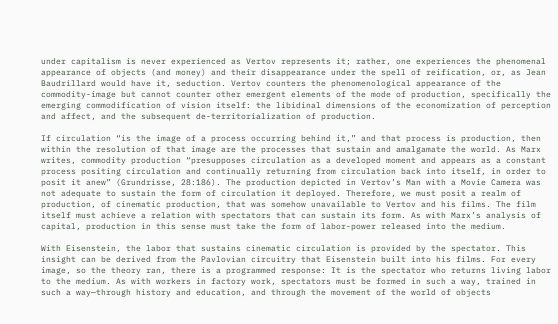under capitalism is never experienced as Vertov represents it; rather, one experiences the phenomenal appearance of objects (and money) and their disappearance under the spell of reification, or, as Jean Baudrillard would have it, seduction. Vertov counters the phenomenological appearance of the commodity-image but cannot counter other emergent elements of the mode of production, specifically the emerging commodification of vision itself: the libidinal dimensions of the economization of perception and affect, and the subsequent de-territorialization of production.

If circulation “is the image of a process occurring behind it,” and that process is production, then within the resolution of that image are the processes that sustain and amalgamate the world. As Marx writes, commodity production “presupposes circulation as a developed moment and appears as a constant process positing circulation and continually returning from circulation back into itself, in order to posit it anew” (Grundrisse, 28:186). The production depicted in Vertov’s Man with a Movie Camera was not adequate to sustain the form of circulation it deployed. Therefore, we must posit a realm of production, of cinematic production, that was somehow unavailable to Vertov and his films. The film itself must achieve a relation with spectators that can sustain its form. As with Marx’s analysis of capital, production in this sense must take the form of labor-power released into the medium.

With Eisenstein, the labor that sustains cinematic circulation is provided by the spectator. This insight can be derived from the Pavlovian circuitry that Eisenstein built into his films. For every image, so the theory ran, there is a programmed response: It is the spectator who returns living labor to the medium. As with workers in factory work, spectators must be formed in such a way, trained in such a way—through history and education, and through the movement of the world of objects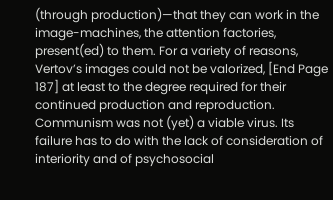(through production)—that they can work in the image-machines, the attention factories, present(ed) to them. For a variety of reasons, Vertov’s images could not be valorized, [End Page 187] at least to the degree required for their continued production and reproduction. Communism was not (yet) a viable virus. Its failure has to do with the lack of consideration of interiority and of psychosocial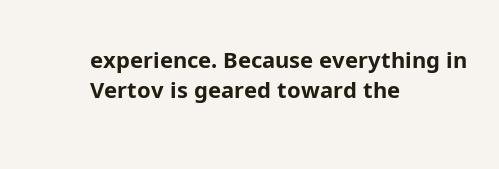experience. Because everything in Vertov is geared toward the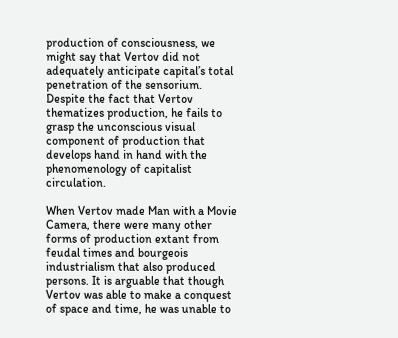production of consciousness, we might say that Vertov did not adequately anticipate capital’s total penetration of the sensorium. Despite the fact that Vertov thematizes production, he fails to grasp the unconscious visual component of production that develops hand in hand with the phenomenology of capitalist circulation.

When Vertov made Man with a Movie Camera, there were many other forms of production extant from feudal times and bourgeois industrialism that also produced persons. It is arguable that though Vertov was able to make a conquest of space and time, he was unable to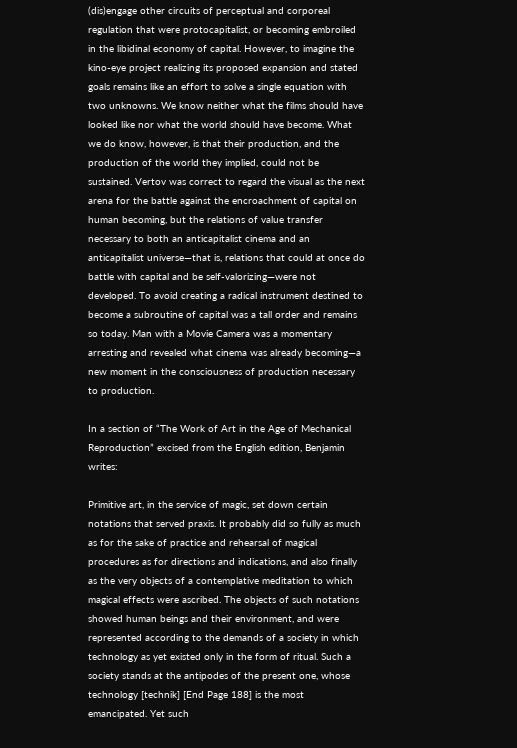(dis)engage other circuits of perceptual and corporeal regulation that were protocapitalist, or becoming embroiled in the libidinal economy of capital. However, to imagine the kino-eye project realizing its proposed expansion and stated goals remains like an effort to solve a single equation with two unknowns. We know neither what the films should have looked like nor what the world should have become. What we do know, however, is that their production, and the production of the world they implied, could not be sustained. Vertov was correct to regard the visual as the next arena for the battle against the encroachment of capital on human becoming, but the relations of value transfer necessary to both an anticapitalist cinema and an anticapitalist universe—that is, relations that could at once do battle with capital and be self-valorizing—were not developed. To avoid creating a radical instrument destined to become a subroutine of capital was a tall order and remains so today. Man with a Movie Camera was a momentary arresting and revealed what cinema was already becoming—a new moment in the consciousness of production necessary to production.

In a section of “The Work of Art in the Age of Mechanical Reproduction” excised from the English edition, Benjamin writes:

Primitive art, in the service of magic, set down certain notations that served praxis. It probably did so fully as much as for the sake of practice and rehearsal of magical procedures as for directions and indications, and also finally as the very objects of a contemplative meditation to which magical effects were ascribed. The objects of such notations showed human beings and their environment, and were represented according to the demands of a society in which technology as yet existed only in the form of ritual. Such a society stands at the antipodes of the present one, whose technology [technik] [End Page 188] is the most emancipated. Yet such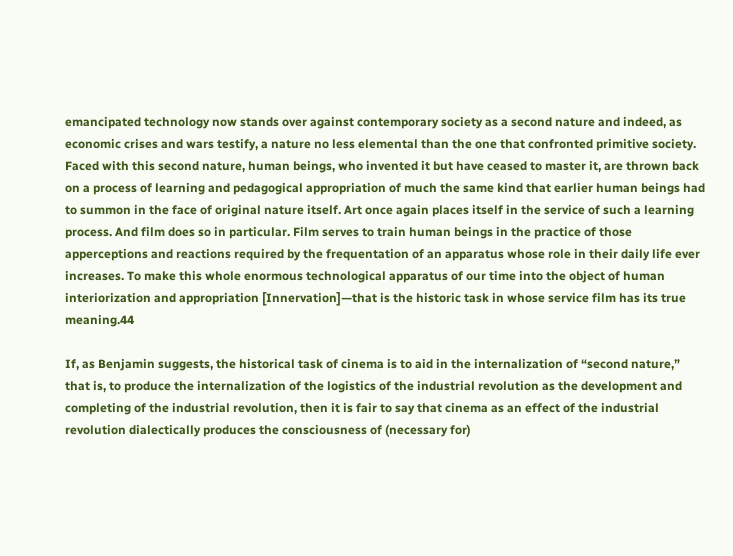emancipated technology now stands over against contemporary society as a second nature and indeed, as economic crises and wars testify, a nature no less elemental than the one that confronted primitive society. Faced with this second nature, human beings, who invented it but have ceased to master it, are thrown back on a process of learning and pedagogical appropriation of much the same kind that earlier human beings had to summon in the face of original nature itself. Art once again places itself in the service of such a learning process. And film does so in particular. Film serves to train human beings in the practice of those apperceptions and reactions required by the frequentation of an apparatus whose role in their daily life ever increases. To make this whole enormous technological apparatus of our time into the object of human interiorization and appropriation [Innervation]—that is the historic task in whose service film has its true meaning.44

If, as Benjamin suggests, the historical task of cinema is to aid in the internalization of “second nature,” that is, to produce the internalization of the logistics of the industrial revolution as the development and completing of the industrial revolution, then it is fair to say that cinema as an effect of the industrial revolution dialectically produces the consciousness of (necessary for)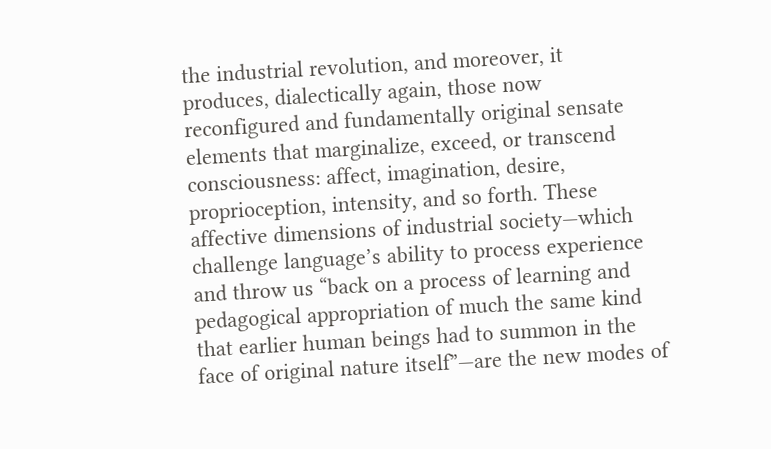the industrial revolution, and moreover, it produces, dialectically again, those now reconfigured and fundamentally original sensate elements that marginalize, exceed, or transcend consciousness: affect, imagination, desire, proprioception, intensity, and so forth. These affective dimensions of industrial society—which challenge language’s ability to process experience and throw us “back on a process of learning and pedagogical appropriation of much the same kind that earlier human beings had to summon in the face of original nature itself”—are the new modes of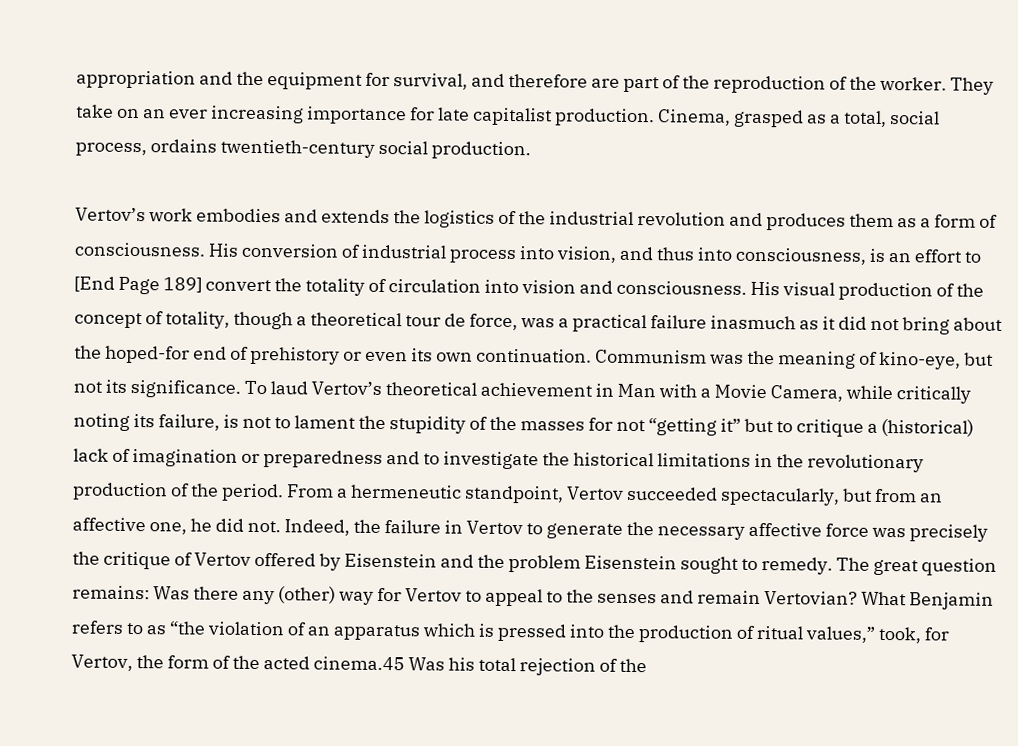appropriation and the equipment for survival, and therefore are part of the reproduction of the worker. They take on an ever increasing importance for late capitalist production. Cinema, grasped as a total, social process, ordains twentieth-century social production.

Vertov’s work embodies and extends the logistics of the industrial revolution and produces them as a form of consciousness. His conversion of industrial process into vision, and thus into consciousness, is an effort to [End Page 189] convert the totality of circulation into vision and consciousness. His visual production of the concept of totality, though a theoretical tour de force, was a practical failure inasmuch as it did not bring about the hoped-for end of prehistory or even its own continuation. Communism was the meaning of kino-eye, but not its significance. To laud Vertov’s theoretical achievement in Man with a Movie Camera, while critically noting its failure, is not to lament the stupidity of the masses for not “getting it” but to critique a (historical) lack of imagination or preparedness and to investigate the historical limitations in the revolutionary production of the period. From a hermeneutic standpoint, Vertov succeeded spectacularly, but from an affective one, he did not. Indeed, the failure in Vertov to generate the necessary affective force was precisely the critique of Vertov offered by Eisenstein and the problem Eisenstein sought to remedy. The great question remains: Was there any (other) way for Vertov to appeal to the senses and remain Vertovian? What Benjamin refers to as “the violation of an apparatus which is pressed into the production of ritual values,” took, for Vertov, the form of the acted cinema.45 Was his total rejection of the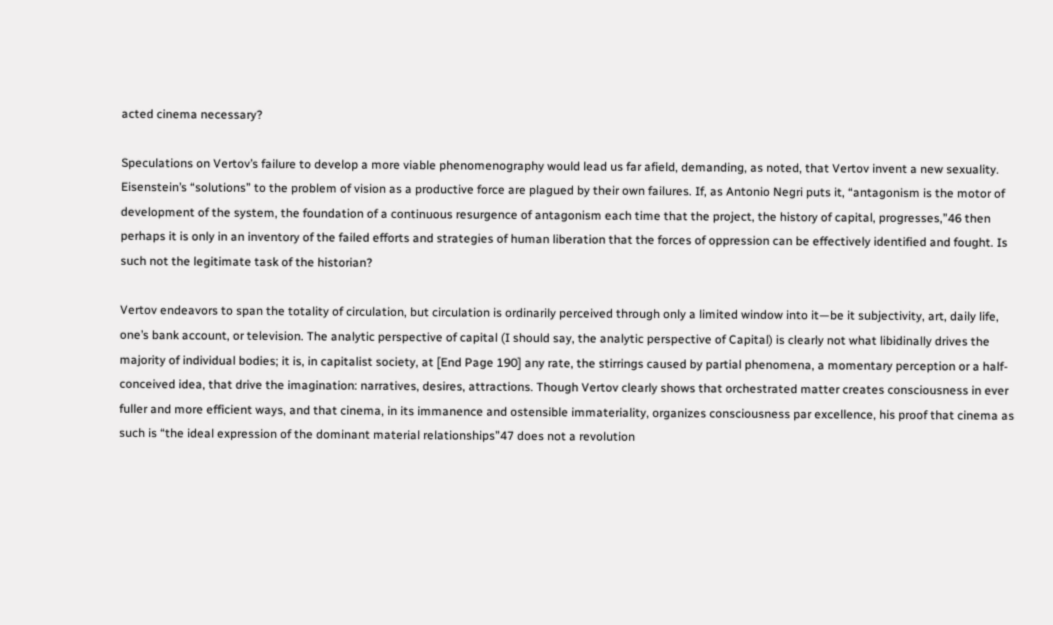acted cinema necessary?

Speculations on Vertov’s failure to develop a more viable phenomenography would lead us far afield, demanding, as noted, that Vertov invent a new sexuality. Eisenstein’s “solutions” to the problem of vision as a productive force are plagued by their own failures. If, as Antonio Negri puts it, “antagonism is the motor of development of the system, the foundation of a continuous resurgence of antagonism each time that the project, the history of capital, progresses,”46 then perhaps it is only in an inventory of the failed efforts and strategies of human liberation that the forces of oppression can be effectively identified and fought. Is such not the legitimate task of the historian?

Vertov endeavors to span the totality of circulation, but circulation is ordinarily perceived through only a limited window into it—be it subjectivity, art, daily life, one’s bank account, or television. The analytic perspective of capital (I should say, the analytic perspective of Capital) is clearly not what libidinally drives the majority of individual bodies; it is, in capitalist society, at [End Page 190] any rate, the stirrings caused by partial phenomena, a momentary perception or a half-conceived idea, that drive the imagination: narratives, desires, attractions. Though Vertov clearly shows that orchestrated matter creates consciousness in ever fuller and more efficient ways, and that cinema, in its immanence and ostensible immateriality, organizes consciousness par excellence, his proof that cinema as such is “the ideal expression of the dominant material relationships”47 does not a revolution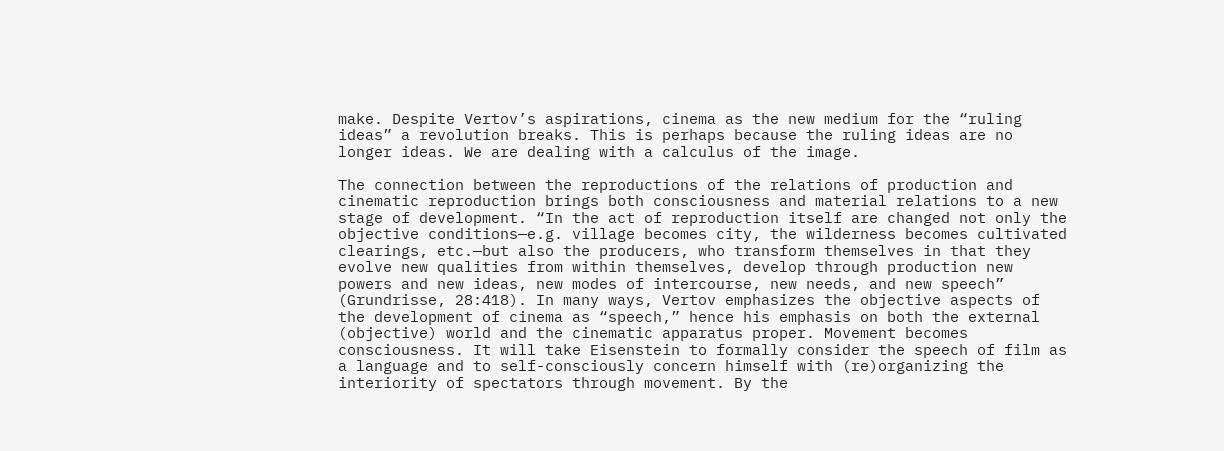make. Despite Vertov’s aspirations, cinema as the new medium for the “ruling ideas” a revolution breaks. This is perhaps because the ruling ideas are no longer ideas. We are dealing with a calculus of the image.

The connection between the reproductions of the relations of production and cinematic reproduction brings both consciousness and material relations to a new stage of development. “In the act of reproduction itself are changed not only the objective conditions—e.g. village becomes city, the wilderness becomes cultivated clearings, etc.—but also the producers, who transform themselves in that they evolve new qualities from within themselves, develop through production new powers and new ideas, new modes of intercourse, new needs, and new speech” (Grundrisse, 28:418). In many ways, Vertov emphasizes the objective aspects of the development of cinema as “speech,” hence his emphasis on both the external (objective) world and the cinematic apparatus proper. Movement becomes consciousness. It will take Eisenstein to formally consider the speech of film as a language and to self-consciously concern himself with (re)organizing the interiority of spectators through movement. By the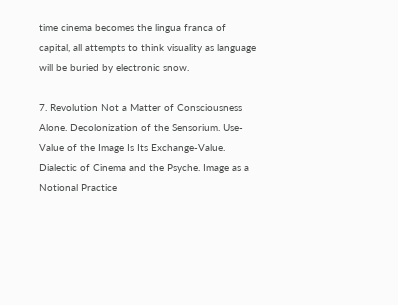time cinema becomes the lingua franca of capital, all attempts to think visuality as language will be buried by electronic snow.

7. Revolution Not a Matter of Consciousness Alone. Decolonization of the Sensorium. Use-Value of the Image Is Its Exchange-Value. Dialectic of Cinema and the Psyche. Image as a Notional Practice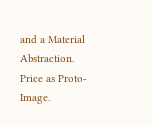and a Material Abstraction. Price as Proto-Image.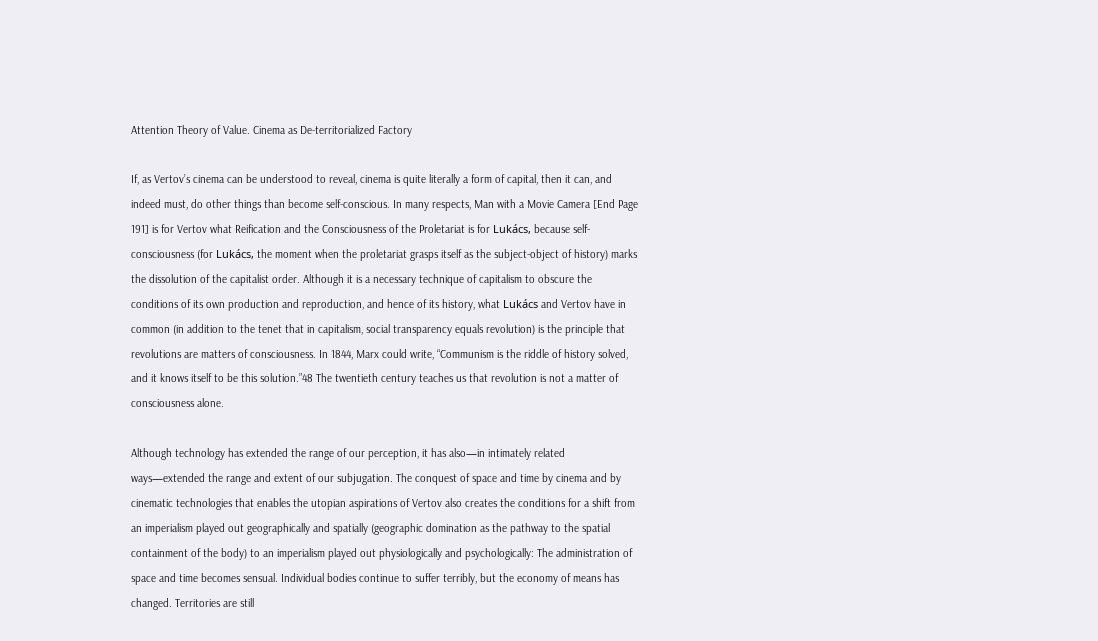Attention Theory of Value. Cinema as De-territorialized Factory

If, as Vertov’s cinema can be understood to reveal, cinema is quite literally a form of capital, then it can, and indeed must, do other things than become self-conscious. In many respects, Man with a Movie Camera [End Page 191] is for Vertov what Reification and the Consciousness of the Proletariat is for Lukács, because self-consciousness (for Lukács, the moment when the proletariat grasps itself as the subject-object of history) marks the dissolution of the capitalist order. Although it is a necessary technique of capitalism to obscure the conditions of its own production and reproduction, and hence of its history, what Lukács and Vertov have in common (in addition to the tenet that in capitalism, social transparency equals revolution) is the principle that revolutions are matters of consciousness. In 1844, Marx could write, “Communism is the riddle of history solved, and it knows itself to be this solution.”48 The twentieth century teaches us that revolution is not a matter of consciousness alone.

Although technology has extended the range of our perception, it has also—in intimately related ways—extended the range and extent of our subjugation. The conquest of space and time by cinema and by cinematic technologies that enables the utopian aspirations of Vertov also creates the conditions for a shift from an imperialism played out geographically and spatially (geographic domination as the pathway to the spatial containment of the body) to an imperialism played out physiologically and psychologically: The administration of space and time becomes sensual. Individual bodies continue to suffer terribly, but the economy of means has changed. Territories are still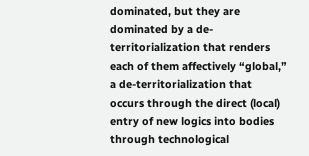dominated, but they are dominated by a de-territorialization that renders each of them affectively “global,” a de-territorialization that occurs through the direct (local) entry of new logics into bodies through technological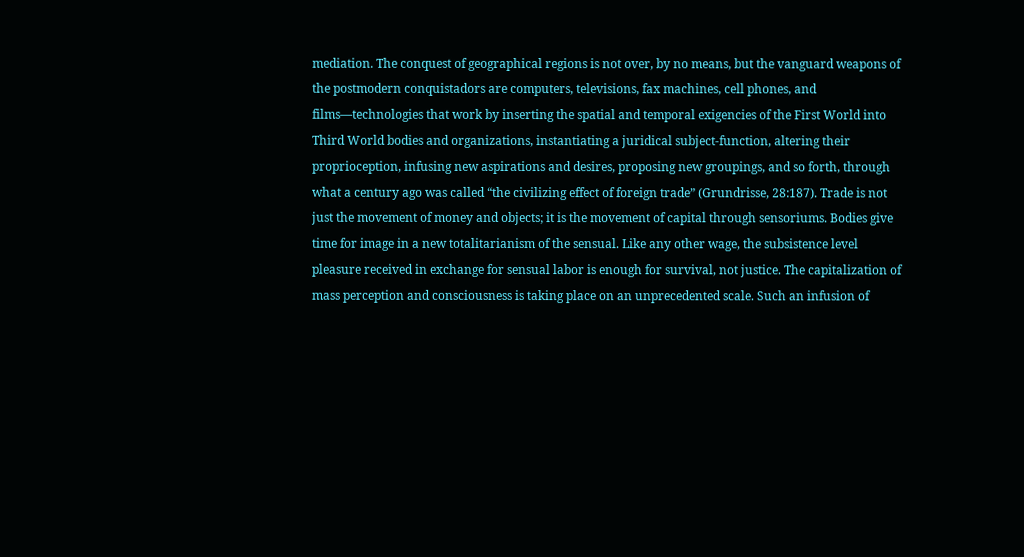mediation. The conquest of geographical regions is not over, by no means, but the vanguard weapons of the postmodern conquistadors are computers, televisions, fax machines, cell phones, and films—technologies that work by inserting the spatial and temporal exigencies of the First World into Third World bodies and organizations, instantiating a juridical subject-function, altering their proprioception, infusing new aspirations and desires, proposing new groupings, and so forth, through what a century ago was called “the civilizing effect of foreign trade” (Grundrisse, 28:187). Trade is not just the movement of money and objects; it is the movement of capital through sensoriums. Bodies give time for image in a new totalitarianism of the sensual. Like any other wage, the subsistence level pleasure received in exchange for sensual labor is enough for survival, not justice. The capitalization of mass perception and consciousness is taking place on an unprecedented scale. Such an infusion of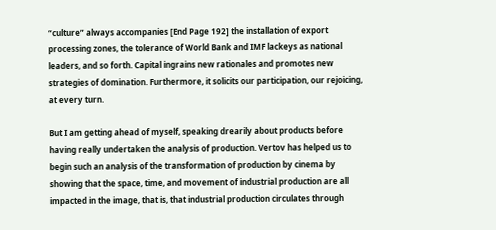“culture” always accompanies [End Page 192] the installation of export processing zones, the tolerance of World Bank and IMF lackeys as national leaders, and so forth. Capital ingrains new rationales and promotes new strategies of domination. Furthermore, it solicits our participation, our rejoicing, at every turn.

But I am getting ahead of myself, speaking drearily about products before having really undertaken the analysis of production. Vertov has helped us to begin such an analysis of the transformation of production by cinema by showing that the space, time, and movement of industrial production are all impacted in the image, that is, that industrial production circulates through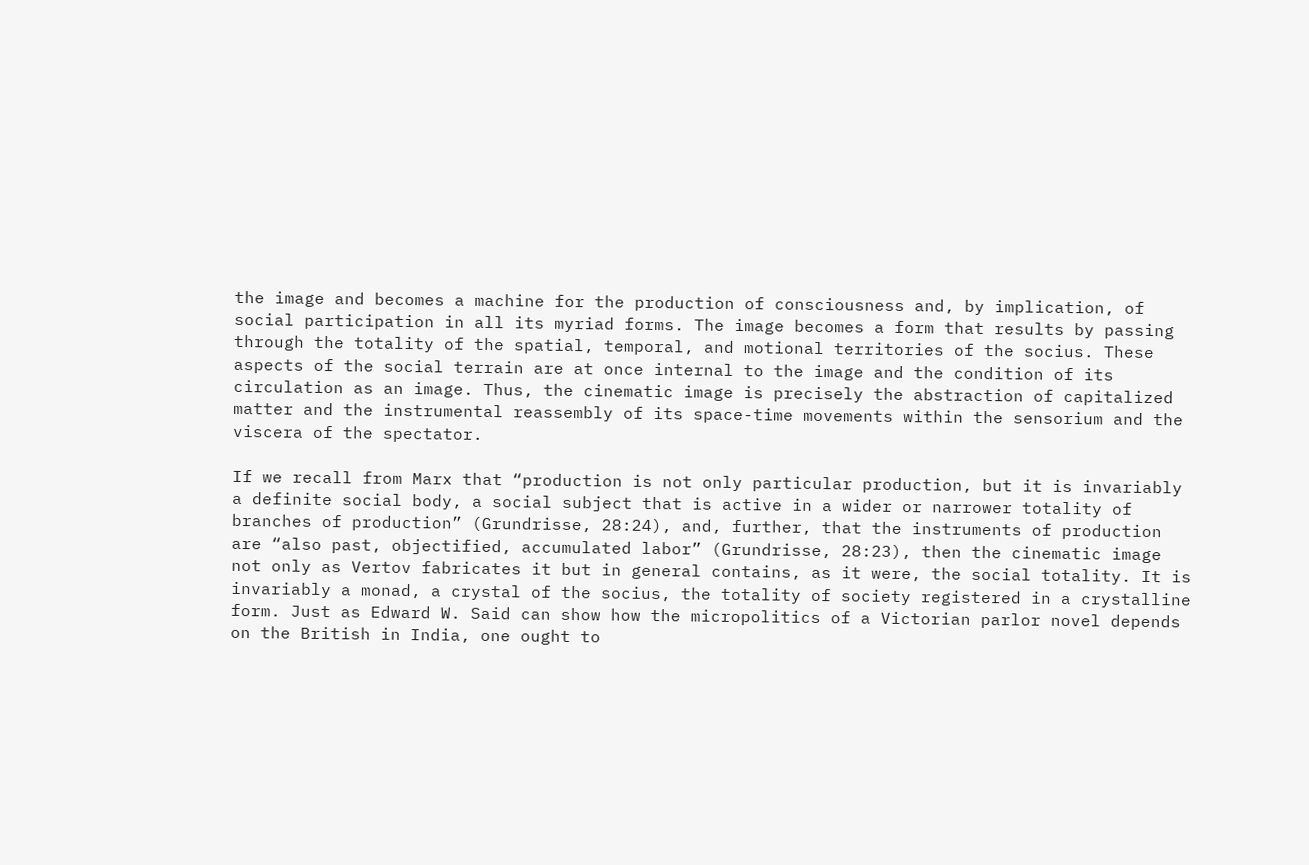the image and becomes a machine for the production of consciousness and, by implication, of social participation in all its myriad forms. The image becomes a form that results by passing through the totality of the spatial, temporal, and motional territories of the socius. These aspects of the social terrain are at once internal to the image and the condition of its circulation as an image. Thus, the cinematic image is precisely the abstraction of capitalized matter and the instrumental reassembly of its space-time movements within the sensorium and the viscera of the spectator.

If we recall from Marx that “production is not only particular production, but it is invariably a definite social body, a social subject that is active in a wider or narrower totality of branches of production” (Grundrisse, 28:24), and, further, that the instruments of production are “also past, objectified, accumulated labor” (Grundrisse, 28:23), then the cinematic image not only as Vertov fabricates it but in general contains, as it were, the social totality. It is invariably a monad, a crystal of the socius, the totality of society registered in a crystalline form. Just as Edward W. Said can show how the micropolitics of a Victorian parlor novel depends on the British in India, one ought to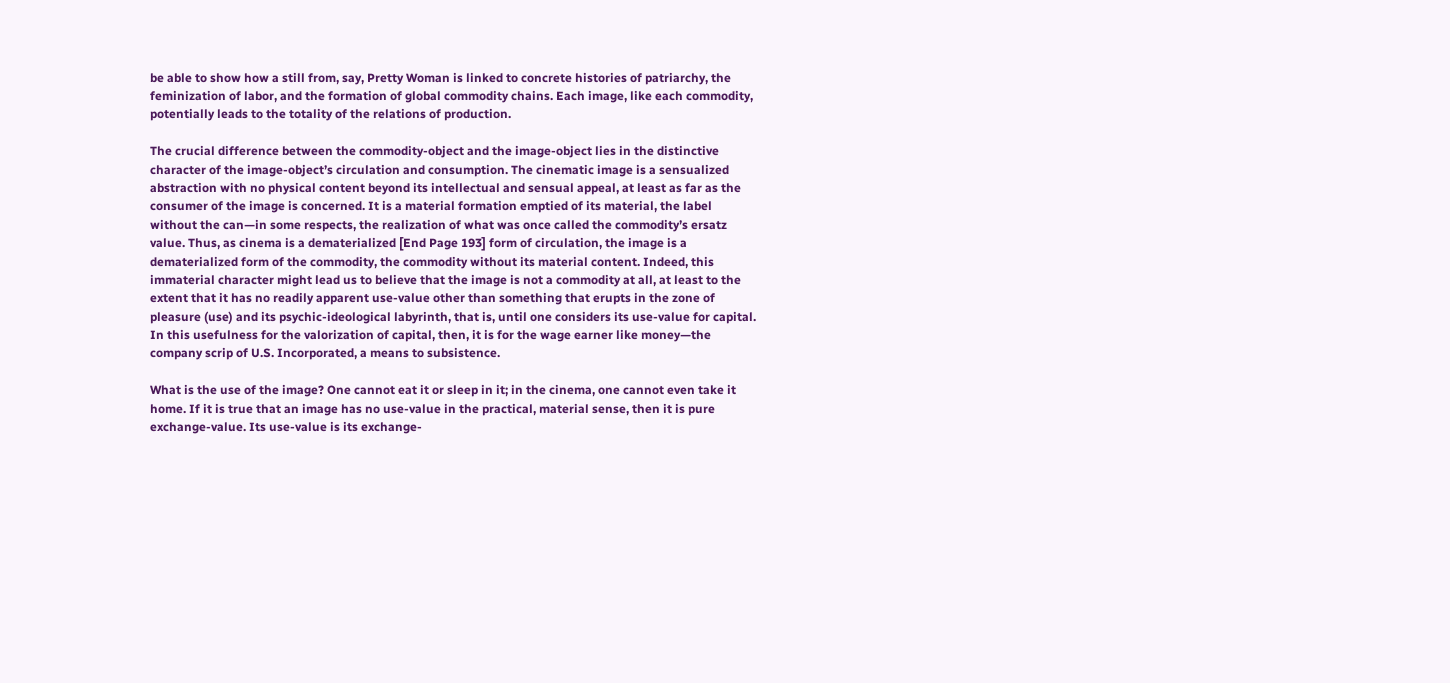be able to show how a still from, say, Pretty Woman is linked to concrete histories of patriarchy, the feminization of labor, and the formation of global commodity chains. Each image, like each commodity, potentially leads to the totality of the relations of production.

The crucial difference between the commodity-object and the image-object lies in the distinctive character of the image-object’s circulation and consumption. The cinematic image is a sensualized abstraction with no physical content beyond its intellectual and sensual appeal, at least as far as the consumer of the image is concerned. It is a material formation emptied of its material, the label without the can—in some respects, the realization of what was once called the commodity’s ersatz value. Thus, as cinema is a dematerialized [End Page 193] form of circulation, the image is a dematerialized form of the commodity, the commodity without its material content. Indeed, this immaterial character might lead us to believe that the image is not a commodity at all, at least to the extent that it has no readily apparent use-value other than something that erupts in the zone of pleasure (use) and its psychic-ideological labyrinth, that is, until one considers its use-value for capital. In this usefulness for the valorization of capital, then, it is for the wage earner like money—the company scrip of U.S. Incorporated, a means to subsistence.

What is the use of the image? One cannot eat it or sleep in it; in the cinema, one cannot even take it home. If it is true that an image has no use-value in the practical, material sense, then it is pure exchange-value. Its use-value is its exchange-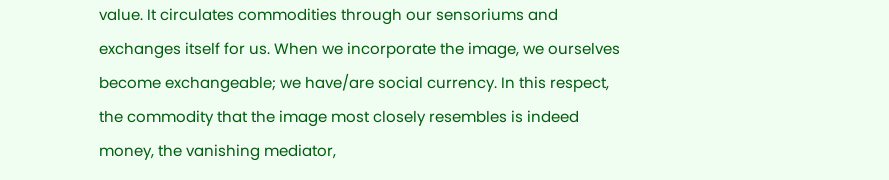value. It circulates commodities through our sensoriums and exchanges itself for us. When we incorporate the image, we ourselves become exchangeable; we have/are social currency. In this respect, the commodity that the image most closely resembles is indeed money, the vanishing mediator,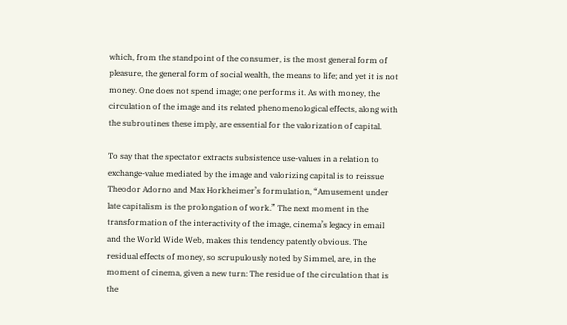which, from the standpoint of the consumer, is the most general form of pleasure, the general form of social wealth, the means to life; and yet it is not money. One does not spend image; one performs it. As with money, the circulation of the image and its related phenomenological effects, along with the subroutines these imply, are essential for the valorization of capital.

To say that the spectator extracts subsistence use-values in a relation to exchange-value mediated by the image and valorizing capital is to reissue Theodor Adorno and Max Horkheimer’s formulation, “Amusement under late capitalism is the prolongation of work.” The next moment in the transformation of the interactivity of the image, cinema’s legacy in email and the World Wide Web, makes this tendency patently obvious. The residual effects of money, so scrupulously noted by Simmel, are, in the moment of cinema, given a new turn: The residue of the circulation that is the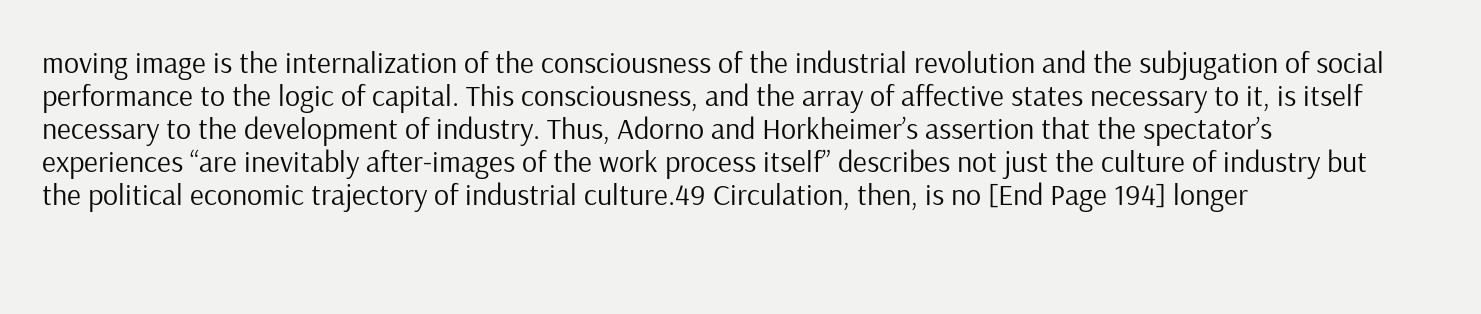moving image is the internalization of the consciousness of the industrial revolution and the subjugation of social performance to the logic of capital. This consciousness, and the array of affective states necessary to it, is itself necessary to the development of industry. Thus, Adorno and Horkheimer’s assertion that the spectator’s experiences “are inevitably after-images of the work process itself” describes not just the culture of industry but the political economic trajectory of industrial culture.49 Circulation, then, is no [End Page 194] longer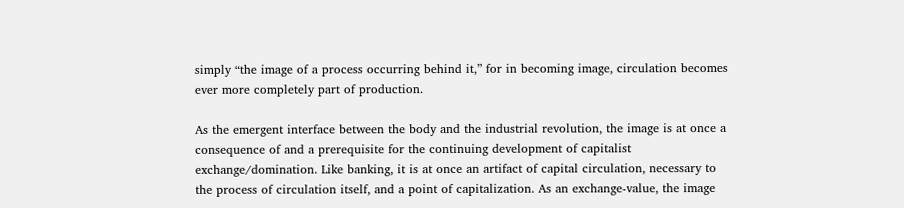simply “the image of a process occurring behind it,” for in becoming image, circulation becomes ever more completely part of production.

As the emergent interface between the body and the industrial revolution, the image is at once a consequence of and a prerequisite for the continuing development of capitalist exchange/domination. Like banking, it is at once an artifact of capital circulation, necessary to the process of circulation itself, and a point of capitalization. As an exchange-value, the image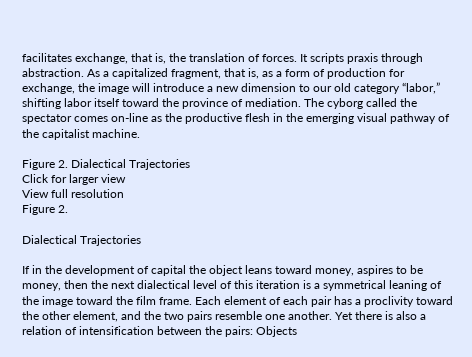facilitates exchange, that is, the translation of forces. It scripts praxis through abstraction. As a capitalized fragment, that is, as a form of production for exchange, the image will introduce a new dimension to our old category “labor,” shifting labor itself toward the province of mediation. The cyborg called the spectator comes on-line as the productive flesh in the emerging visual pathway of the capitalist machine.

Figure 2. Dialectical Trajectories
Click for larger view
View full resolution
Figure 2.

Dialectical Trajectories

If in the development of capital the object leans toward money, aspires to be money, then the next dialectical level of this iteration is a symmetrical leaning of the image toward the film frame. Each element of each pair has a proclivity toward the other element, and the two pairs resemble one another. Yet there is also a relation of intensification between the pairs: Objects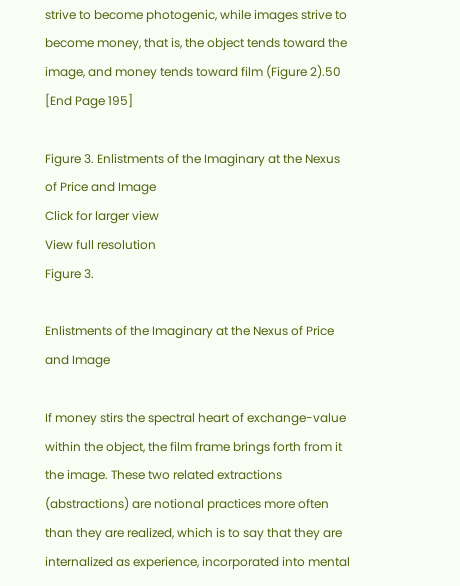strive to become photogenic, while images strive to become money, that is, the object tends toward the image, and money tends toward film (Figure 2).50 [End Page 195]

Figure 3. Enlistments of the Imaginary at the Nexus of Price and Image
Click for larger view
View full resolution
Figure 3.

Enlistments of the Imaginary at the Nexus of Price and Image

If money stirs the spectral heart of exchange-value within the object, the film frame brings forth from it the image. These two related extractions (abstractions) are notional practices more often than they are realized, which is to say that they are internalized as experience, incorporated into mental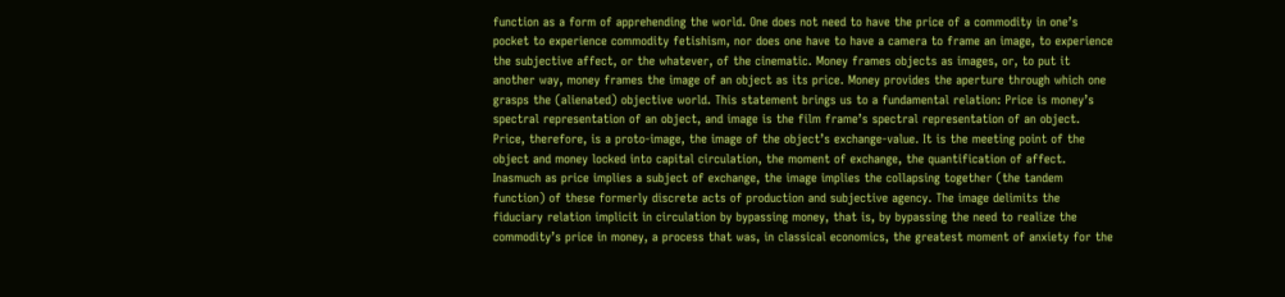function as a form of apprehending the world. One does not need to have the price of a commodity in one’s pocket to experience commodity fetishism, nor does one have to have a camera to frame an image, to experience the subjective affect, or the whatever, of the cinematic. Money frames objects as images, or, to put it another way, money frames the image of an object as its price. Money provides the aperture through which one grasps the (alienated) objective world. This statement brings us to a fundamental relation: Price is money’s spectral representation of an object, and image is the film frame’s spectral representation of an object. Price, therefore, is a proto-image, the image of the object’s exchange-value. It is the meeting point of the object and money locked into capital circulation, the moment of exchange, the quantification of affect. Inasmuch as price implies a subject of exchange, the image implies the collapsing together (the tandem function) of these formerly discrete acts of production and subjective agency. The image delimits the fiduciary relation implicit in circulation by bypassing money, that is, by bypassing the need to realize the commodity’s price in money, a process that was, in classical economics, the greatest moment of anxiety for the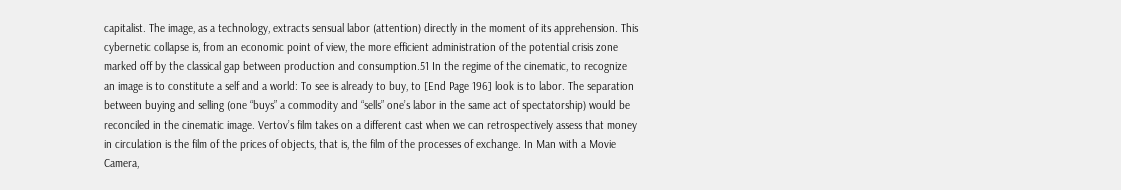capitalist. The image, as a technology, extracts sensual labor (attention) directly in the moment of its apprehension. This cybernetic collapse is, from an economic point of view, the more efficient administration of the potential crisis zone marked off by the classical gap between production and consumption.51 In the regime of the cinematic, to recognize an image is to constitute a self and a world: To see is already to buy, to [End Page 196] look is to labor. The separation between buying and selling (one “buys” a commodity and “sells” one’s labor in the same act of spectatorship) would be reconciled in the cinematic image. Vertov’s film takes on a different cast when we can retrospectively assess that money in circulation is the film of the prices of objects, that is, the film of the processes of exchange. In Man with a Movie Camera,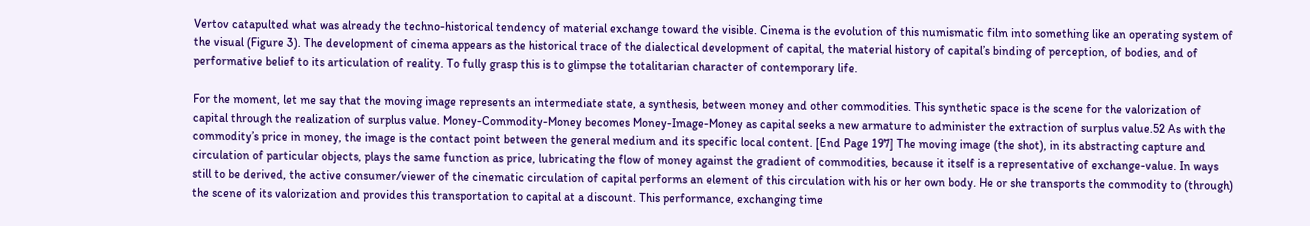Vertov catapulted what was already the techno-historical tendency of material exchange toward the visible. Cinema is the evolution of this numismatic film into something like an operating system of the visual (Figure 3). The development of cinema appears as the historical trace of the dialectical development of capital, the material history of capital’s binding of perception, of bodies, and of performative belief to its articulation of reality. To fully grasp this is to glimpse the totalitarian character of contemporary life.

For the moment, let me say that the moving image represents an intermediate state, a synthesis, between money and other commodities. This synthetic space is the scene for the valorization of capital through the realization of surplus value. Money-Commodity-Money becomes Money-Image-Money as capital seeks a new armature to administer the extraction of surplus value.52 As with the commodity’s price in money, the image is the contact point between the general medium and its specific local content. [End Page 197] The moving image (the shot), in its abstracting capture and circulation of particular objects, plays the same function as price, lubricating the flow of money against the gradient of commodities, because it itself is a representative of exchange-value. In ways still to be derived, the active consumer/viewer of the cinematic circulation of capital performs an element of this circulation with his or her own body. He or she transports the commodity to (through) the scene of its valorization and provides this transportation to capital at a discount. This performance, exchanging time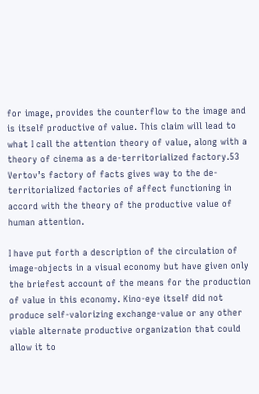for image, provides the counterflow to the image and is itself productive of value. This claim will lead to what I call the attention theory of value, along with a theory of cinema as a de-territorialized factory.53 Vertov’s factory of facts gives way to the de-territorialized factories of affect functioning in accord with the theory of the productive value of human attention.

I have put forth a description of the circulation of image-objects in a visual economy but have given only the briefest account of the means for the production of value in this economy. Kino-eye itself did not produce self-valorizing exchange-value or any other viable alternate productive organization that could allow it to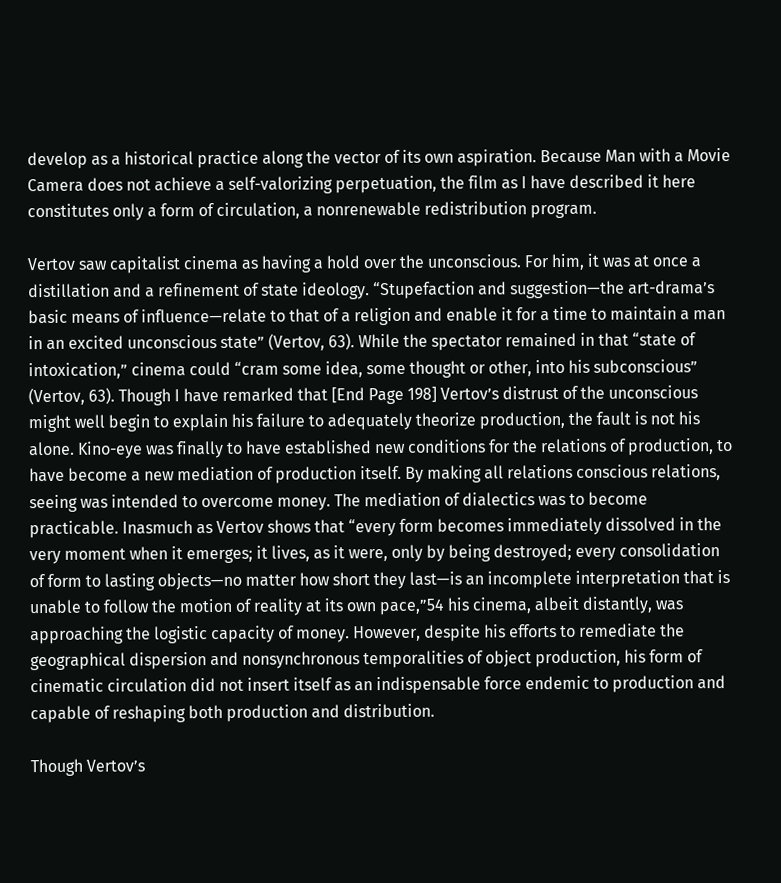develop as a historical practice along the vector of its own aspiration. Because Man with a Movie Camera does not achieve a self-valorizing perpetuation, the film as I have described it here constitutes only a form of circulation, a nonrenewable redistribution program.

Vertov saw capitalist cinema as having a hold over the unconscious. For him, it was at once a distillation and a refinement of state ideology. “Stupefaction and suggestion—the art-drama’s basic means of influence—relate to that of a religion and enable it for a time to maintain a man in an excited unconscious state” (Vertov, 63). While the spectator remained in that “state of intoxication,” cinema could “cram some idea, some thought or other, into his subconscious” (Vertov, 63). Though I have remarked that [End Page 198] Vertov’s distrust of the unconscious might well begin to explain his failure to adequately theorize production, the fault is not his alone. Kino-eye was finally to have established new conditions for the relations of production, to have become a new mediation of production itself. By making all relations conscious relations, seeing was intended to overcome money. The mediation of dialectics was to become practicable. Inasmuch as Vertov shows that “every form becomes immediately dissolved in the very moment when it emerges; it lives, as it were, only by being destroyed; every consolidation of form to lasting objects—no matter how short they last—is an incomplete interpretation that is unable to follow the motion of reality at its own pace,”54 his cinema, albeit distantly, was approaching the logistic capacity of money. However, despite his efforts to remediate the geographical dispersion and nonsynchronous temporalities of object production, his form of cinematic circulation did not insert itself as an indispensable force endemic to production and capable of reshaping both production and distribution.

Though Vertov’s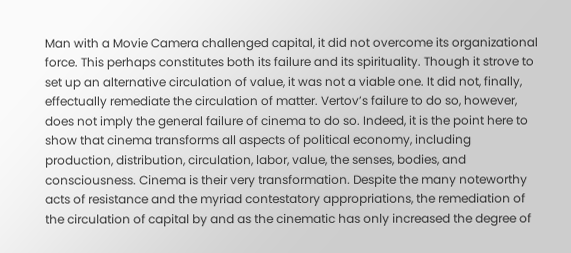Man with a Movie Camera challenged capital, it did not overcome its organizational force. This perhaps constitutes both its failure and its spirituality. Though it strove to set up an alternative circulation of value, it was not a viable one. It did not, finally, effectually remediate the circulation of matter. Vertov’s failure to do so, however, does not imply the general failure of cinema to do so. Indeed, it is the point here to show that cinema transforms all aspects of political economy, including production, distribution, circulation, labor, value, the senses, bodies, and consciousness. Cinema is their very transformation. Despite the many noteworthy acts of resistance and the myriad contestatory appropriations, the remediation of the circulation of capital by and as the cinematic has only increased the degree of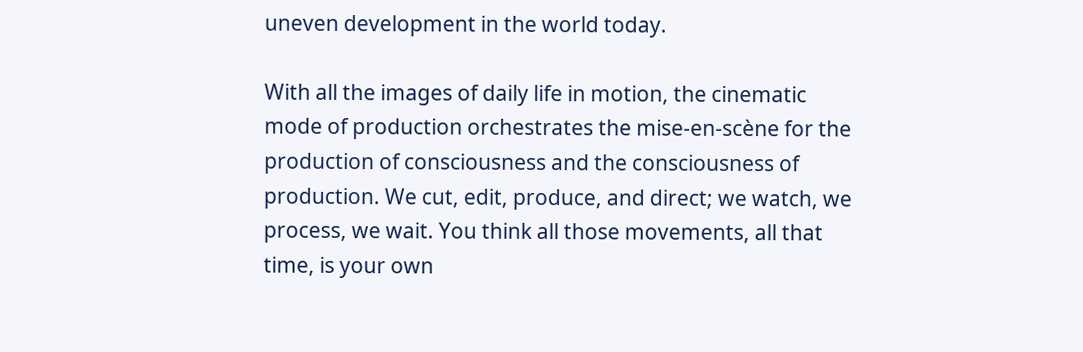uneven development in the world today.

With all the images of daily life in motion, the cinematic mode of production orchestrates the mise-en-scène for the production of consciousness and the consciousness of production. We cut, edit, produce, and direct; we watch, we process, we wait. You think all those movements, all that time, is your own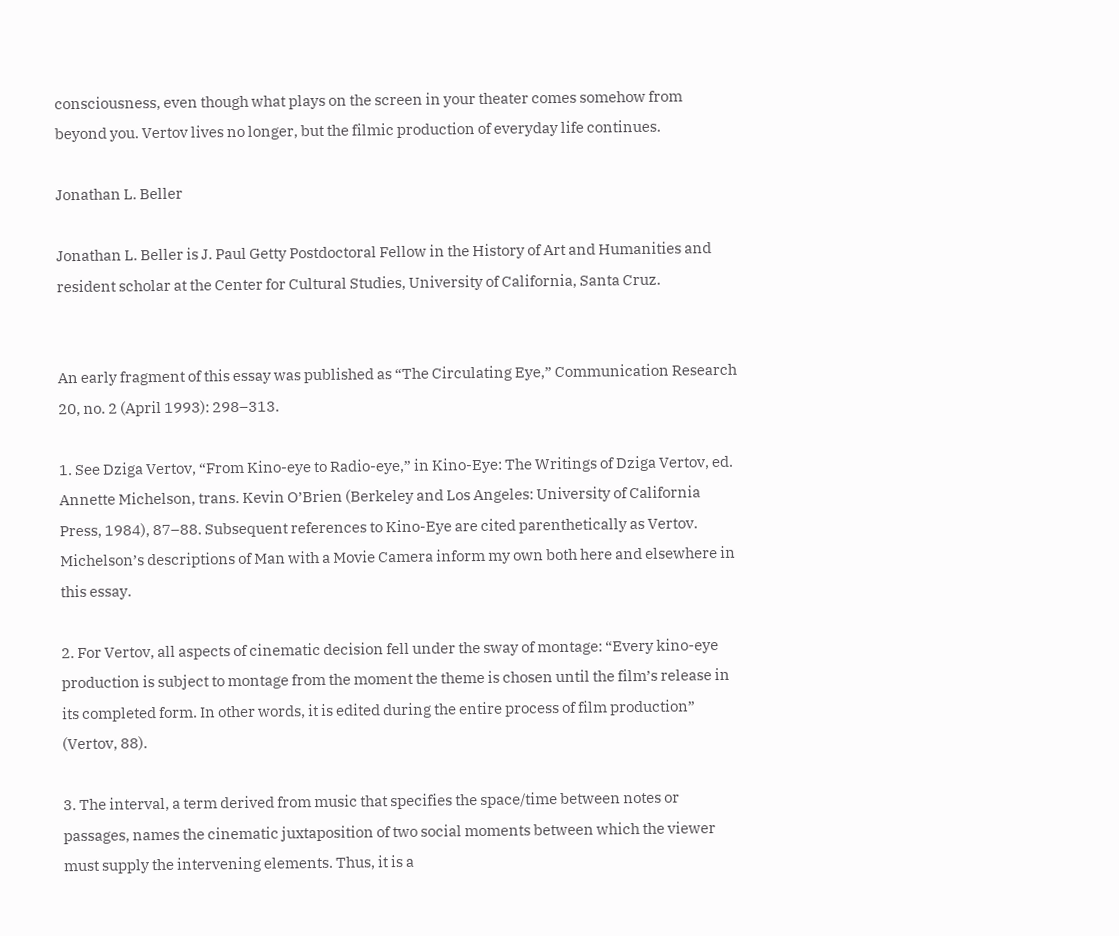consciousness, even though what plays on the screen in your theater comes somehow from beyond you. Vertov lives no longer, but the filmic production of everyday life continues.

Jonathan L. Beller

Jonathan L. Beller is J. Paul Getty Postdoctoral Fellow in the History of Art and Humanities and resident scholar at the Center for Cultural Studies, University of California, Santa Cruz.


An early fragment of this essay was published as “The Circulating Eye,” Communication Research 20, no. 2 (April 1993): 298–313.

1. See Dziga Vertov, “From Kino-eye to Radio-eye,” in Kino-Eye: The Writings of Dziga Vertov, ed. Annette Michelson, trans. Kevin O’Brien (Berkeley and Los Angeles: University of California Press, 1984), 87–88. Subsequent references to Kino-Eye are cited parenthetically as Vertov. Michelson’s descriptions of Man with a Movie Camera inform my own both here and elsewhere in this essay.

2. For Vertov, all aspects of cinematic decision fell under the sway of montage: “Every kino-eye production is subject to montage from the moment the theme is chosen until the film’s release in its completed form. In other words, it is edited during the entire process of film production” (Vertov, 88).

3. The interval, a term derived from music that specifies the space/time between notes or passages, names the cinematic juxtaposition of two social moments between which the viewer must supply the intervening elements. Thus, it is a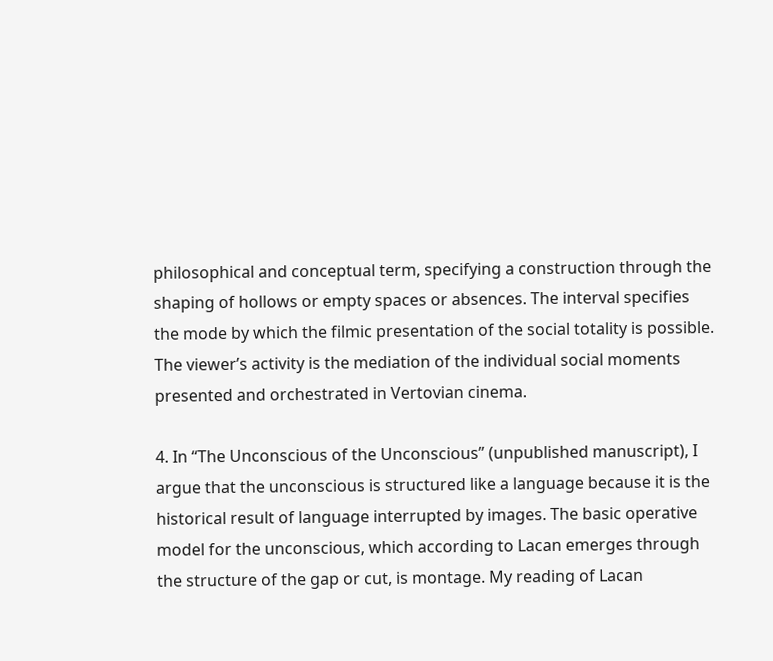philosophical and conceptual term, specifying a construction through the shaping of hollows or empty spaces or absences. The interval specifies the mode by which the filmic presentation of the social totality is possible. The viewer’s activity is the mediation of the individual social moments presented and orchestrated in Vertovian cinema.

4. In “The Unconscious of the Unconscious” (unpublished manuscript), I argue that the unconscious is structured like a language because it is the historical result of language interrupted by images. The basic operative model for the unconscious, which according to Lacan emerges through the structure of the gap or cut, is montage. My reading of Lacan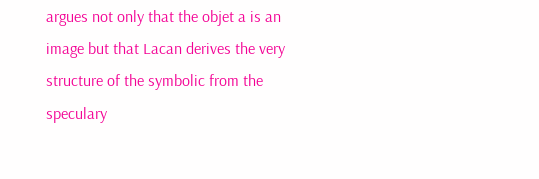argues not only that the objet a is an image but that Lacan derives the very structure of the symbolic from the speculary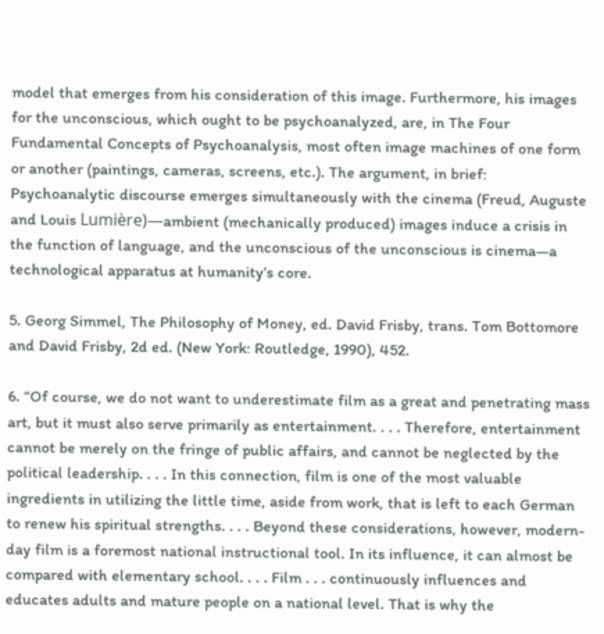model that emerges from his consideration of this image. Furthermore, his images for the unconscious, which ought to be psychoanalyzed, are, in The Four Fundamental Concepts of Psychoanalysis, most often image machines of one form or another (paintings, cameras, screens, etc.). The argument, in brief: Psychoanalytic discourse emerges simultaneously with the cinema (Freud, Auguste and Louis Lumière)—ambient (mechanically produced) images induce a crisis in the function of language, and the unconscious of the unconscious is cinema—a technological apparatus at humanity’s core.

5. Georg Simmel, The Philosophy of Money, ed. David Frisby, trans. Tom Bottomore and David Frisby, 2d ed. (New York: Routledge, 1990), 452.

6. “Of course, we do not want to underestimate film as a great and penetrating mass art, but it must also serve primarily as entertainment. . . . Therefore, entertainment cannot be merely on the fringe of public affairs, and cannot be neglected by the political leadership. . . . In this connection, film is one of the most valuable ingredients in utilizing the little time, aside from work, that is left to each German to renew his spiritual strengths. . . . Beyond these considerations, however, modern-day film is a foremost national instructional tool. In its influence, it can almost be compared with elementary school. . . . Film . . . continuously influences and educates adults and mature people on a national level. That is why the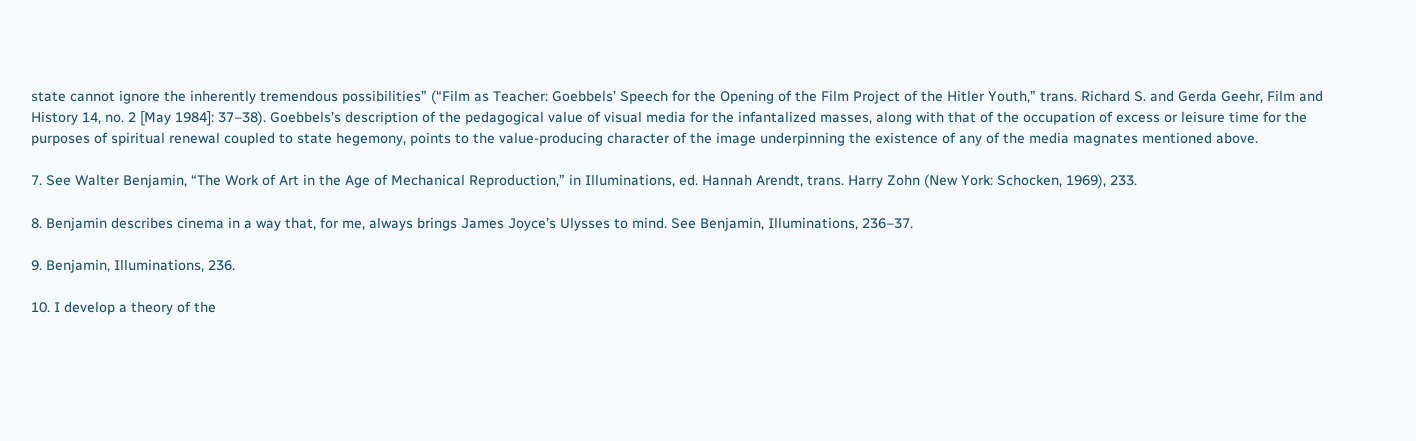state cannot ignore the inherently tremendous possibilities” (“Film as Teacher: Goebbels’ Speech for the Opening of the Film Project of the Hitler Youth,” trans. Richard S. and Gerda Geehr, Film and History 14, no. 2 [May 1984]: 37–38). Goebbels’s description of the pedagogical value of visual media for the infantalized masses, along with that of the occupation of excess or leisure time for the purposes of spiritual renewal coupled to state hegemony, points to the value-producing character of the image underpinning the existence of any of the media magnates mentioned above.

7. See Walter Benjamin, “The Work of Art in the Age of Mechanical Reproduction,” in Illuminations, ed. Hannah Arendt, trans. Harry Zohn (New York: Schocken, 1969), 233.

8. Benjamin describes cinema in a way that, for me, always brings James Joyce’s Ulysses to mind. See Benjamin, Illuminations, 236–37.

9. Benjamin, Illuminations, 236.

10. I develop a theory of the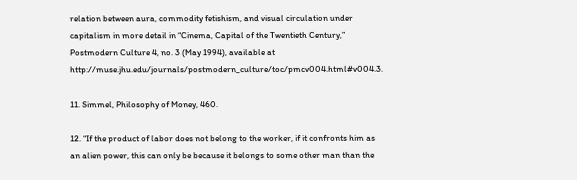relation between aura, commodity fetishism, and visual circulation under capitalism in more detail in “Cinema, Capital of the Twentieth Century,” Postmodern Culture 4, no. 3 (May 1994), available at http://muse.jhu.edu/journals/postmodern_culture/toc/pmcv004.html#v004.3.

11. Simmel, Philosophy of Money, 460.

12. “If the product of labor does not belong to the worker, if it confronts him as an alien power, this can only be because it belongs to some other man than the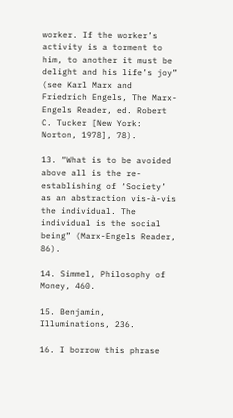worker. If the worker’s activity is a torment to him, to another it must be delight and his life’s joy” (see Karl Marx and Friedrich Engels, The Marx-Engels Reader, ed. Robert C. Tucker [New York: Norton, 1978], 78).

13. “What is to be avoided above all is the re-establishing of ‘Society’ as an abstraction vis-à-vis the individual. The individual is the social being” (Marx-Engels Reader, 86).

14. Simmel, Philosophy of Money, 460.

15. Benjamin, Illuminations, 236.

16. I borrow this phrase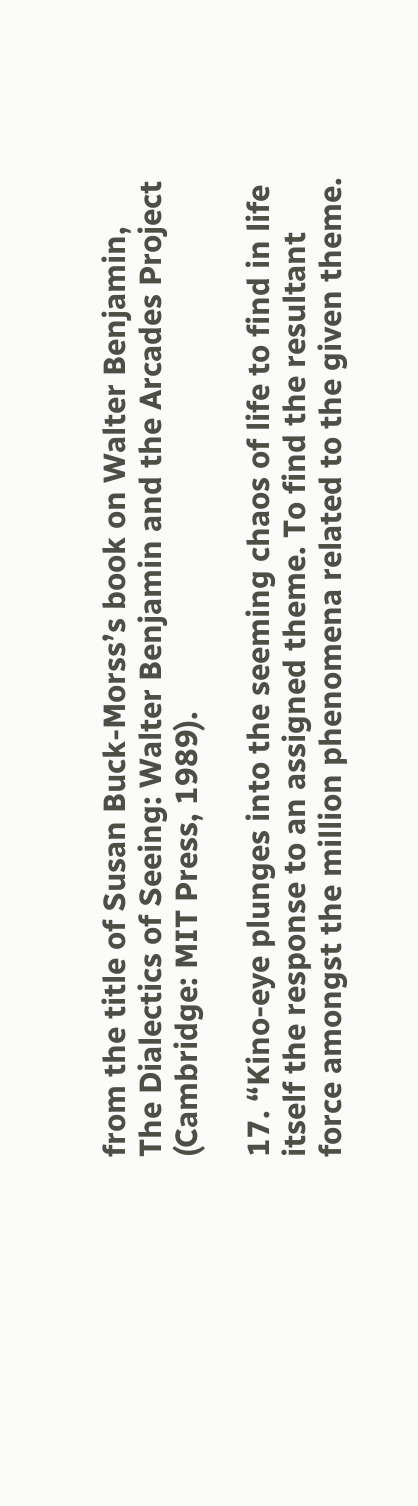from the title of Susan Buck-Morss’s book on Walter Benjamin, The Dialectics of Seeing: Walter Benjamin and the Arcades Project (Cambridge: MIT Press, 1989).

17. “Kino-eye plunges into the seeming chaos of life to find in life itself the response to an assigned theme. To find the resultant force amongst the million phenomena related to the given theme.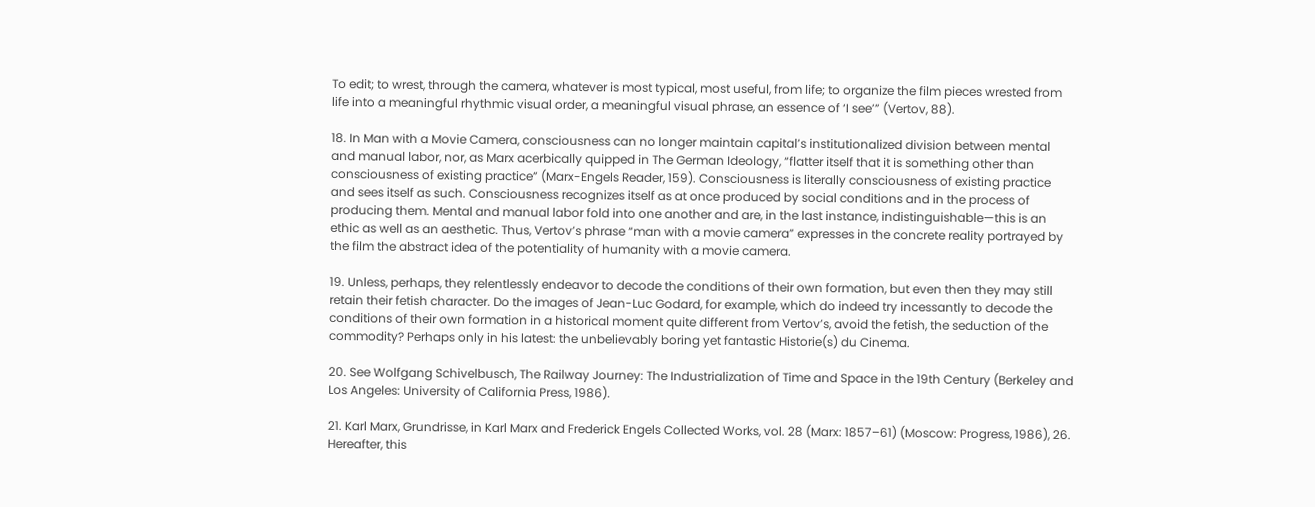To edit; to wrest, through the camera, whatever is most typical, most useful, from life; to organize the film pieces wrested from life into a meaningful rhythmic visual order, a meaningful visual phrase, an essence of ‘I see’” (Vertov, 88).

18. In Man with a Movie Camera, consciousness can no longer maintain capital’s institutionalized division between mental and manual labor, nor, as Marx acerbically quipped in The German Ideology, “flatter itself that it is something other than consciousness of existing practice” (Marx-Engels Reader, 159). Consciousness is literally consciousness of existing practice and sees itself as such. Consciousness recognizes itself as at once produced by social conditions and in the process of producing them. Mental and manual labor fold into one another and are, in the last instance, indistinguishable—this is an ethic as well as an aesthetic. Thus, Vertov’s phrase “man with a movie camera” expresses in the concrete reality portrayed by the film the abstract idea of the potentiality of humanity with a movie camera.

19. Unless, perhaps, they relentlessly endeavor to decode the conditions of their own formation, but even then they may still retain their fetish character. Do the images of Jean-Luc Godard, for example, which do indeed try incessantly to decode the conditions of their own formation in a historical moment quite different from Vertov’s, avoid the fetish, the seduction of the commodity? Perhaps only in his latest: the unbelievably boring yet fantastic Historie(s) du Cinema.

20. See Wolfgang Schivelbusch, The Railway Journey: The Industrialization of Time and Space in the 19th Century (Berkeley and Los Angeles: University of California Press, 1986).

21. Karl Marx, Grundrisse, in Karl Marx and Frederick Engels Collected Works, vol. 28 (Marx: 1857–61) (Moscow: Progress, 1986), 26. Hereafter, this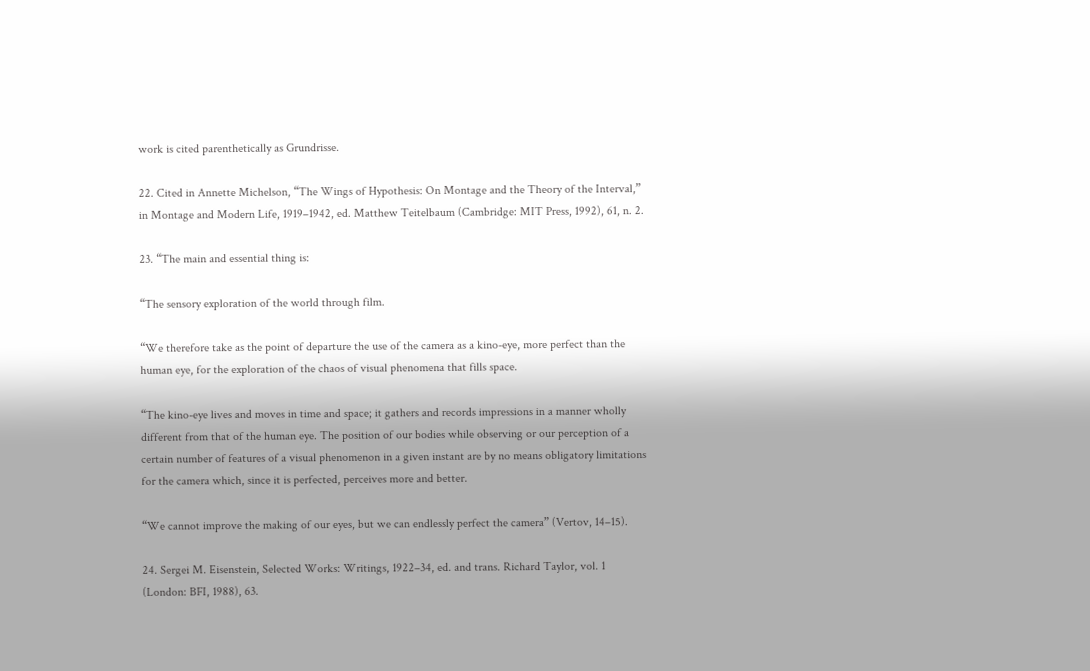work is cited parenthetically as Grundrisse.

22. Cited in Annette Michelson, “The Wings of Hypothesis: On Montage and the Theory of the Interval,” in Montage and Modern Life, 1919–1942, ed. Matthew Teitelbaum (Cambridge: MIT Press, 1992), 61, n. 2.

23. “The main and essential thing is:

“The sensory exploration of the world through film.

“We therefore take as the point of departure the use of the camera as a kino-eye, more perfect than the human eye, for the exploration of the chaos of visual phenomena that fills space.

“The kino-eye lives and moves in time and space; it gathers and records impressions in a manner wholly different from that of the human eye. The position of our bodies while observing or our perception of a certain number of features of a visual phenomenon in a given instant are by no means obligatory limitations for the camera which, since it is perfected, perceives more and better.

“We cannot improve the making of our eyes, but we can endlessly perfect the camera” (Vertov, 14–15).

24. Sergei M. Eisenstein, Selected Works: Writings, 1922–34, ed. and trans. Richard Taylor, vol. 1 (London: BFI, 1988), 63.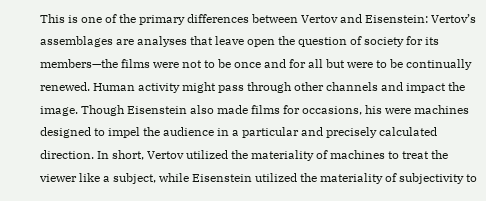This is one of the primary differences between Vertov and Eisenstein: Vertov’s assemblages are analyses that leave open the question of society for its members—the films were not to be once and for all but were to be continually renewed. Human activity might pass through other channels and impact the image. Though Eisenstein also made films for occasions, his were machines designed to impel the audience in a particular and precisely calculated direction. In short, Vertov utilized the materiality of machines to treat the viewer like a subject, while Eisenstein utilized the materiality of subjectivity to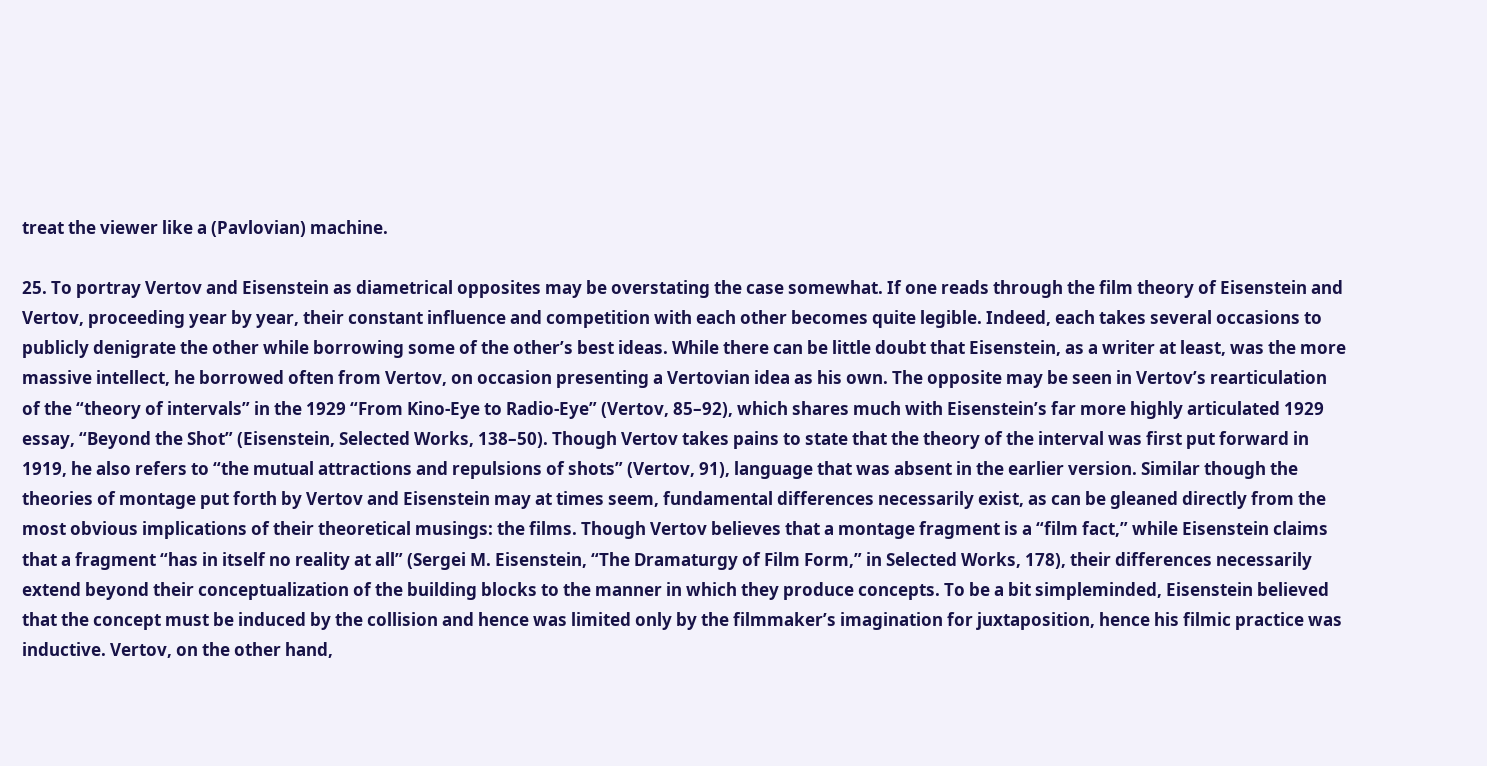treat the viewer like a (Pavlovian) machine.

25. To portray Vertov and Eisenstein as diametrical opposites may be overstating the case somewhat. If one reads through the film theory of Eisenstein and Vertov, proceeding year by year, their constant influence and competition with each other becomes quite legible. Indeed, each takes several occasions to publicly denigrate the other while borrowing some of the other’s best ideas. While there can be little doubt that Eisenstein, as a writer at least, was the more massive intellect, he borrowed often from Vertov, on occasion presenting a Vertovian idea as his own. The opposite may be seen in Vertov’s rearticulation of the “theory of intervals” in the 1929 “From Kino-Eye to Radio-Eye” (Vertov, 85–92), which shares much with Eisenstein’s far more highly articulated 1929 essay, “Beyond the Shot” (Eisenstein, Selected Works, 138–50). Though Vertov takes pains to state that the theory of the interval was first put forward in 1919, he also refers to “the mutual attractions and repulsions of shots” (Vertov, 91), language that was absent in the earlier version. Similar though the theories of montage put forth by Vertov and Eisenstein may at times seem, fundamental differences necessarily exist, as can be gleaned directly from the most obvious implications of their theoretical musings: the films. Though Vertov believes that a montage fragment is a “film fact,” while Eisenstein claims that a fragment “has in itself no reality at all” (Sergei M. Eisenstein, “The Dramaturgy of Film Form,” in Selected Works, 178), their differences necessarily extend beyond their conceptualization of the building blocks to the manner in which they produce concepts. To be a bit simpleminded, Eisenstein believed that the concept must be induced by the collision and hence was limited only by the filmmaker’s imagination for juxtaposition, hence his filmic practice was inductive. Vertov, on the other hand,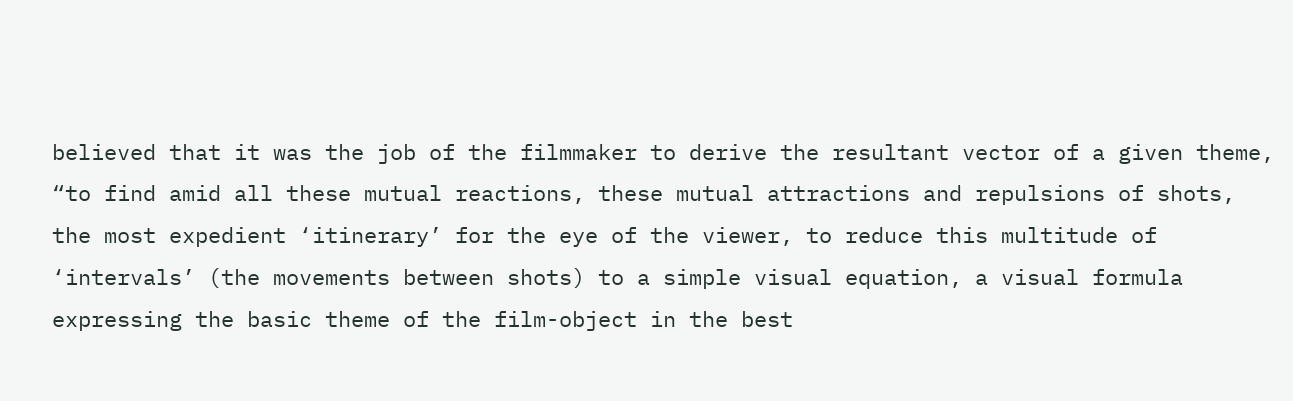believed that it was the job of the filmmaker to derive the resultant vector of a given theme, “to find amid all these mutual reactions, these mutual attractions and repulsions of shots, the most expedient ‘itinerary’ for the eye of the viewer, to reduce this multitude of ‘intervals’ (the movements between shots) to a simple visual equation, a visual formula expressing the basic theme of the film-object in the best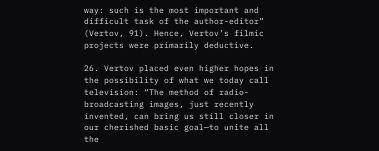way: such is the most important and difficult task of the author-editor” (Vertov, 91). Hence, Vertov’s filmic projects were primarily deductive.

26. Vertov placed even higher hopes in the possibility of what we today call television: “The method of radio-broadcasting images, just recently invented, can bring us still closer in our cherished basic goal—to unite all the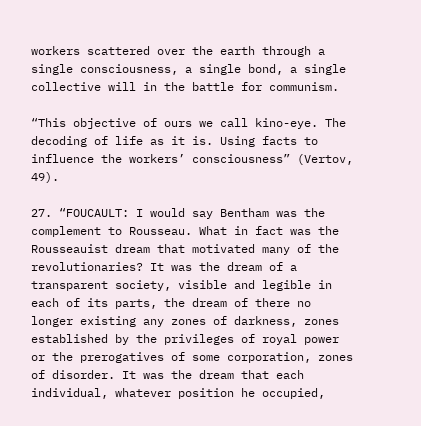workers scattered over the earth through a single consciousness, a single bond, a single collective will in the battle for communism.

“This objective of ours we call kino-eye. The decoding of life as it is. Using facts to influence the workers’ consciousness” (Vertov, 49).

27. “FOUCAULT: I would say Bentham was the complement to Rousseau. What in fact was the Rousseauist dream that motivated many of the revolutionaries? It was the dream of a transparent society, visible and legible in each of its parts, the dream of there no longer existing any zones of darkness, zones established by the privileges of royal power or the prerogatives of some corporation, zones of disorder. It was the dream that each individual, whatever position he occupied,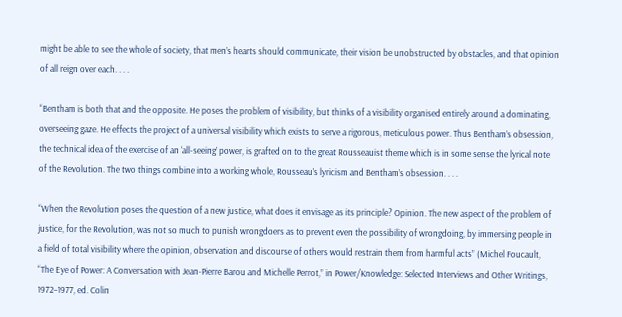might be able to see the whole of society, that men’s hearts should communicate, their vision be unobstructed by obstacles, and that opinion of all reign over each. . . .

“Bentham is both that and the opposite. He poses the problem of visibility, but thinks of a visibility organised entirely around a dominating, overseeing gaze. He effects the project of a universal visibility which exists to serve a rigorous, meticulous power. Thus Bentham’s obsession, the technical idea of the exercise of an ‘all-seeing’ power, is grafted on to the great Rousseauist theme which is in some sense the lyrical note of the Revolution. The two things combine into a working whole, Rousseau’s lyricism and Bentham’s obsession. . . .

“When the Revolution poses the question of a new justice, what does it envisage as its principle? Opinion. The new aspect of the problem of justice, for the Revolution, was not so much to punish wrongdoers as to prevent even the possibility of wrongdoing, by immersing people in a field of total visibility where the opinion, observation and discourse of others would restrain them from harmful acts” (Michel Foucault, “The Eye of Power: A Conversation with Jean-Pierre Barou and Michelle Perrot,” in Power/Knowledge: Selected Interviews and Other Writings, 1972–1977, ed. Colin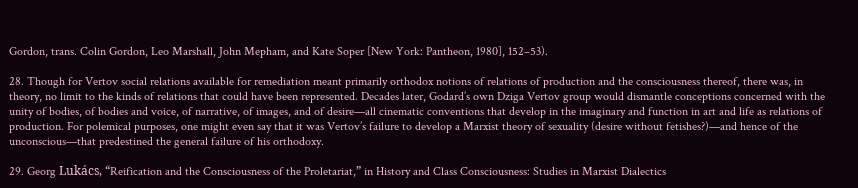Gordon, trans. Colin Gordon, Leo Marshall, John Mepham, and Kate Soper [New York: Pantheon, 1980], 152–53).

28. Though for Vertov social relations available for remediation meant primarily orthodox notions of relations of production and the consciousness thereof, there was, in theory, no limit to the kinds of relations that could have been represented. Decades later, Godard’s own Dziga Vertov group would dismantle conceptions concerned with the unity of bodies, of bodies and voice, of narrative, of images, and of desire—all cinematic conventions that develop in the imaginary and function in art and life as relations of production. For polemical purposes, one might even say that it was Vertov’s failure to develop a Marxist theory of sexuality (desire without fetishes?)—and hence of the unconscious—that predestined the general failure of his orthodoxy.

29. Georg Lukács, “Reification and the Consciousness of the Proletariat,” in History and Class Consciousness: Studies in Marxist Dialectics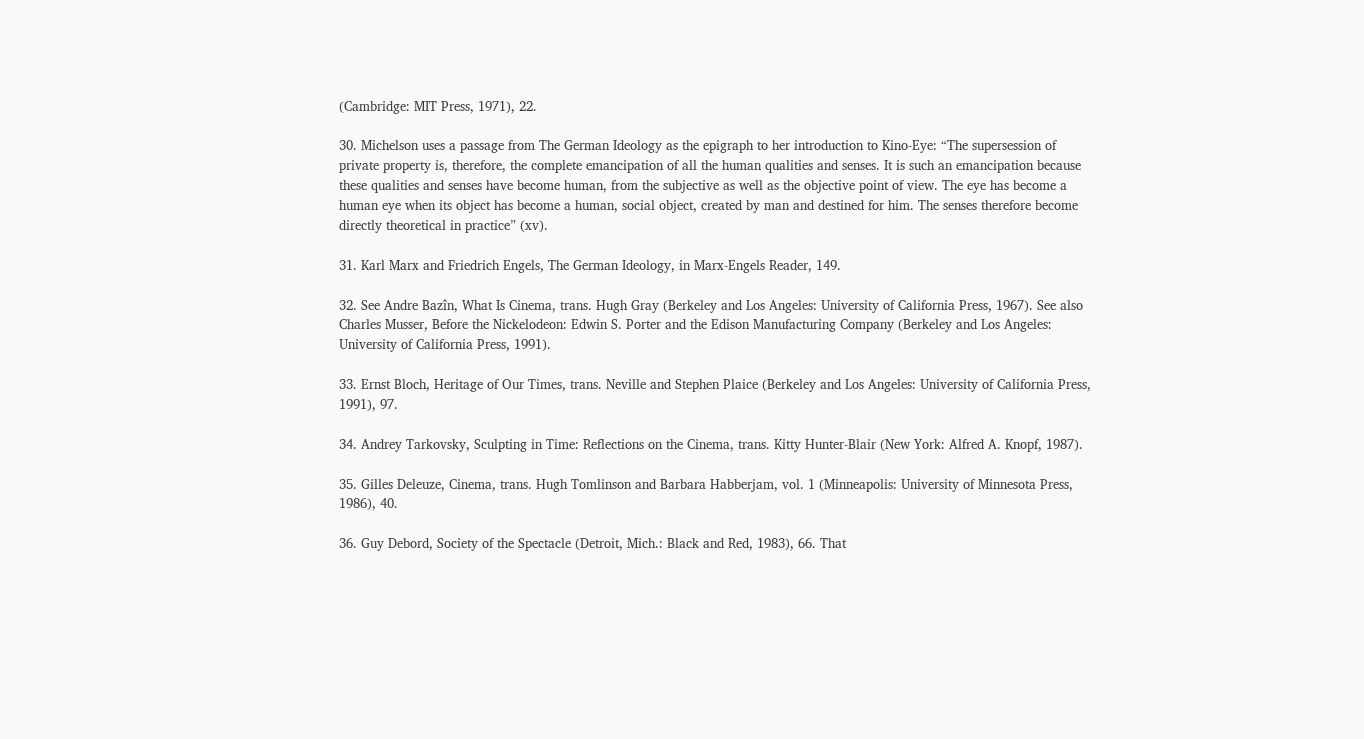(Cambridge: MIT Press, 1971), 22.

30. Michelson uses a passage from The German Ideology as the epigraph to her introduction to Kino-Eye: “The supersession of private property is, therefore, the complete emancipation of all the human qualities and senses. It is such an emancipation because these qualities and senses have become human, from the subjective as well as the objective point of view. The eye has become a human eye when its object has become a human, social object, created by man and destined for him. The senses therefore become directly theoretical in practice” (xv).

31. Karl Marx and Friedrich Engels, The German Ideology, in Marx-Engels Reader, 149.

32. See Andre Bazîn, What Is Cinema, trans. Hugh Gray (Berkeley and Los Angeles: University of California Press, 1967). See also Charles Musser, Before the Nickelodeon: Edwin S. Porter and the Edison Manufacturing Company (Berkeley and Los Angeles: University of California Press, 1991).

33. Ernst Bloch, Heritage of Our Times, trans. Neville and Stephen Plaice (Berkeley and Los Angeles: University of California Press, 1991), 97.

34. Andrey Tarkovsky, Sculpting in Time: Reflections on the Cinema, trans. Kitty Hunter-Blair (New York: Alfred A. Knopf, 1987).

35. Gilles Deleuze, Cinema, trans. Hugh Tomlinson and Barbara Habberjam, vol. 1 (Minneapolis: University of Minnesota Press, 1986), 40.

36. Guy Debord, Society of the Spectacle (Detroit, Mich.: Black and Red, 1983), 66. That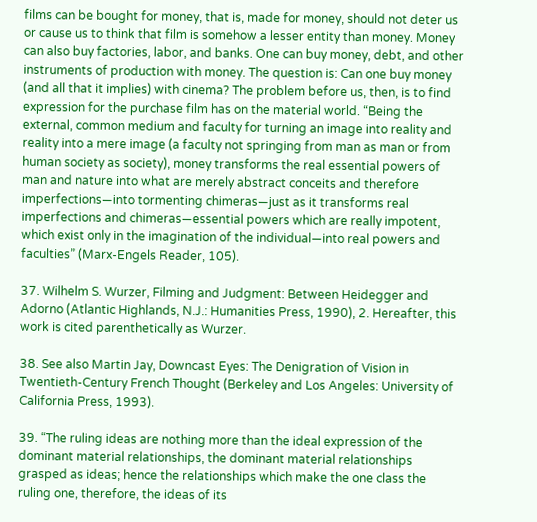films can be bought for money, that is, made for money, should not deter us or cause us to think that film is somehow a lesser entity than money. Money can also buy factories, labor, and banks. One can buy money, debt, and other instruments of production with money. The question is: Can one buy money (and all that it implies) with cinema? The problem before us, then, is to find expression for the purchase film has on the material world. “Being the external, common medium and faculty for turning an image into reality and reality into a mere image (a faculty not springing from man as man or from human society as society), money transforms the real essential powers of man and nature into what are merely abstract conceits and therefore imperfections—into tormenting chimeras—just as it transforms real imperfections and chimeras—essential powers which are really impotent, which exist only in the imagination of the individual—into real powers and faculties” (Marx-Engels Reader, 105).

37. Wilhelm S. Wurzer, Filming and Judgment: Between Heidegger and Adorno (Atlantic Highlands, N.J.: Humanities Press, 1990), 2. Hereafter, this work is cited parenthetically as Wurzer.

38. See also Martin Jay, Downcast Eyes: The Denigration of Vision in Twentieth-Century French Thought (Berkeley and Los Angeles: University of California Press, 1993).

39. “The ruling ideas are nothing more than the ideal expression of the dominant material relationships, the dominant material relationships grasped as ideas; hence the relationships which make the one class the ruling one, therefore, the ideas of its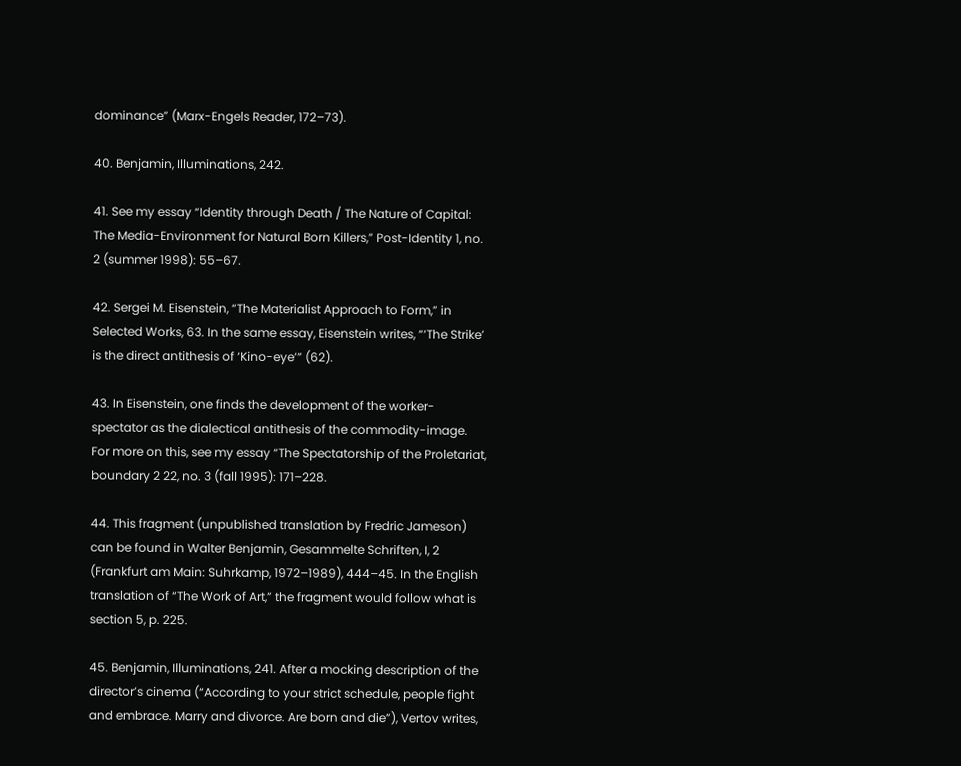dominance” (Marx-Engels Reader, 172–73).

40. Benjamin, Illuminations, 242.

41. See my essay “Identity through Death / The Nature of Capital: The Media-Environment for Natural Born Killers,” Post-Identity 1, no. 2 (summer 1998): 55–67.

42. Sergei M. Eisenstein, “The Materialist Approach to Form,” in Selected Works, 63. In the same essay, Eisenstein writes, “‘The Strike’ is the direct antithesis of ‘Kino-eye’” (62).

43. In Eisenstein, one finds the development of the worker-spectator as the dialectical antithesis of the commodity-image. For more on this, see my essay “The Spectatorship of the Proletariat, boundary 2 22, no. 3 (fall 1995): 171–228.

44. This fragment (unpublished translation by Fredric Jameson) can be found in Walter Benjamin, Gesammelte Schriften, I, 2 (Frankfurt am Main: Suhrkamp, 1972–1989), 444–45. In the English translation of “The Work of Art,” the fragment would follow what is section 5, p. 225.

45. Benjamin, Illuminations, 241. After a mocking description of the director’s cinema (“According to your strict schedule, people fight and embrace. Marry and divorce. Are born and die”), Vertov writes,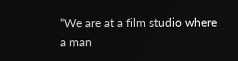“We are at a film studio where a man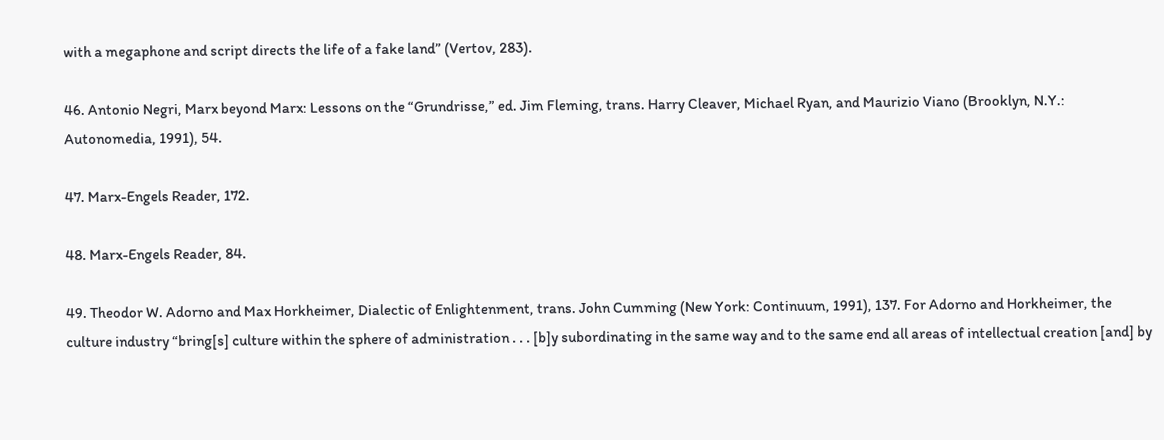with a megaphone and script directs the life of a fake land” (Vertov, 283).

46. Antonio Negri, Marx beyond Marx: Lessons on the “Grundrisse,” ed. Jim Fleming, trans. Harry Cleaver, Michael Ryan, and Maurizio Viano (Brooklyn, N.Y.: Autonomedia, 1991), 54.

47. Marx-Engels Reader, 172.

48. Marx-Engels Reader, 84.

49. Theodor W. Adorno and Max Horkheimer, Dialectic of Enlightenment, trans. John Cumming (New York: Continuum, 1991), 137. For Adorno and Horkheimer, the culture industry “bring[s] culture within the sphere of administration . . . [b]y subordinating in the same way and to the same end all areas of intellectual creation [and] by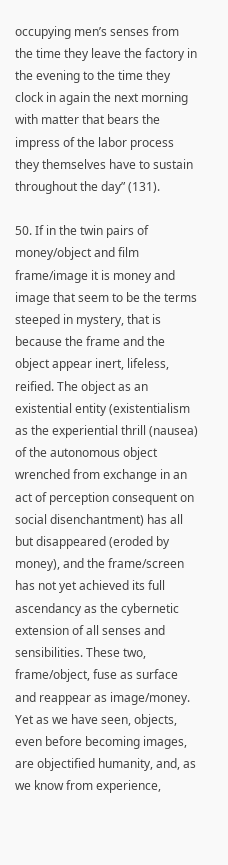occupying men’s senses from the time they leave the factory in the evening to the time they clock in again the next morning with matter that bears the impress of the labor process they themselves have to sustain throughout the day” (131).

50. If in the twin pairs of money/object and film frame/image it is money and image that seem to be the terms steeped in mystery, that is because the frame and the object appear inert, lifeless, reified. The object as an existential entity (existentialism as the experiential thrill (nausea) of the autonomous object wrenched from exchange in an act of perception consequent on social disenchantment) has all but disappeared (eroded by money), and the frame/screen has not yet achieved its full ascendancy as the cybernetic extension of all senses and sensibilities. These two, frame/object, fuse as surface and reappear as image/money. Yet as we have seen, objects, even before becoming images, are objectified humanity, and, as we know from experience,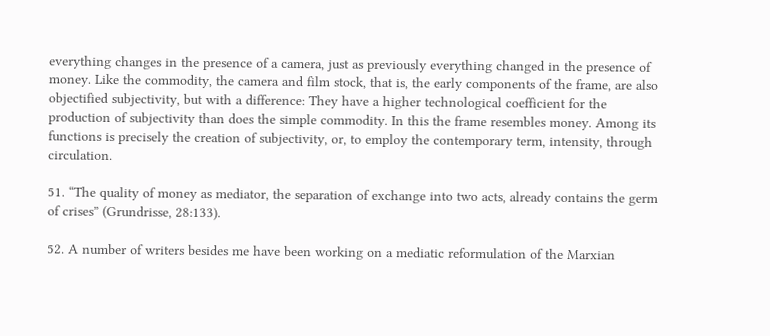everything changes in the presence of a camera, just as previously everything changed in the presence of money. Like the commodity, the camera and film stock, that is, the early components of the frame, are also objectified subjectivity, but with a difference: They have a higher technological coefficient for the production of subjectivity than does the simple commodity. In this the frame resembles money. Among its functions is precisely the creation of subjectivity, or, to employ the contemporary term, intensity, through circulation.

51. “The quality of money as mediator, the separation of exchange into two acts, already contains the germ of crises” (Grundrisse, 28:133).

52. A number of writers besides me have been working on a mediatic reformulation of the Marxian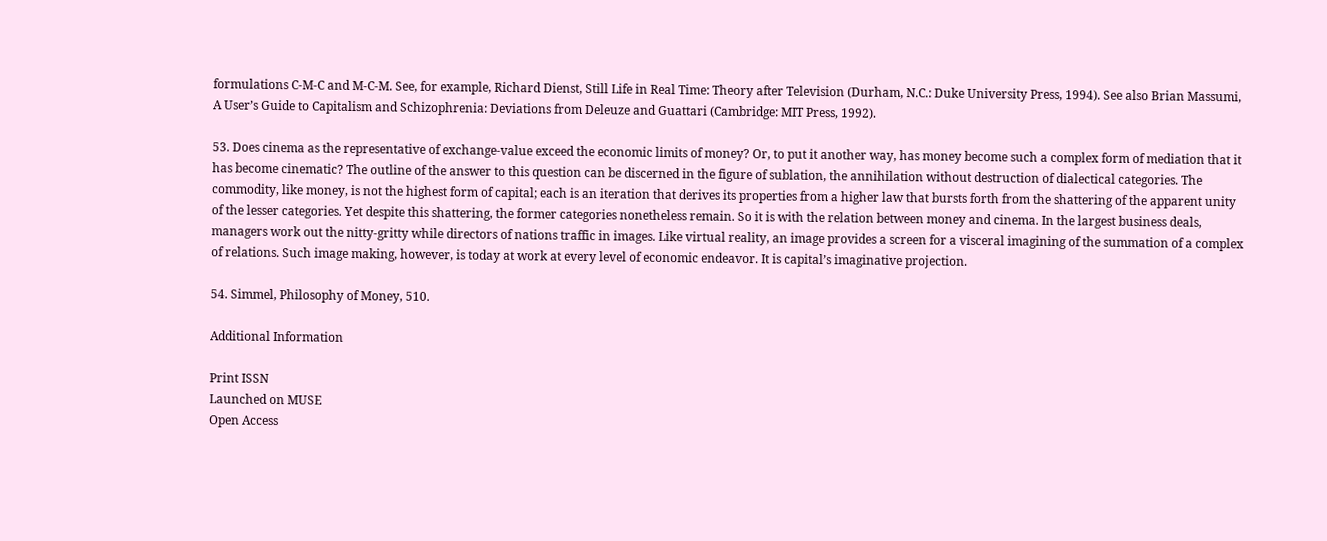formulations C-M-C and M-C-M. See, for example, Richard Dienst, Still Life in Real Time: Theory after Television (Durham, N.C.: Duke University Press, 1994). See also Brian Massumi, A User’s Guide to Capitalism and Schizophrenia: Deviations from Deleuze and Guattari (Cambridge: MIT Press, 1992).

53. Does cinema as the representative of exchange-value exceed the economic limits of money? Or, to put it another way, has money become such a complex form of mediation that it has become cinematic? The outline of the answer to this question can be discerned in the figure of sublation, the annihilation without destruction of dialectical categories. The commodity, like money, is not the highest form of capital; each is an iteration that derives its properties from a higher law that bursts forth from the shattering of the apparent unity of the lesser categories. Yet despite this shattering, the former categories nonetheless remain. So it is with the relation between money and cinema. In the largest business deals, managers work out the nitty-gritty while directors of nations traffic in images. Like virtual reality, an image provides a screen for a visceral imagining of the summation of a complex of relations. Such image making, however, is today at work at every level of economic endeavor. It is capital’s imaginative projection.

54. Simmel, Philosophy of Money, 510.

Additional Information

Print ISSN
Launched on MUSE
Open Access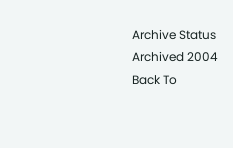Archive Status
Archived 2004
Back To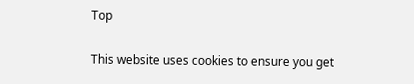Top

This website uses cookies to ensure you get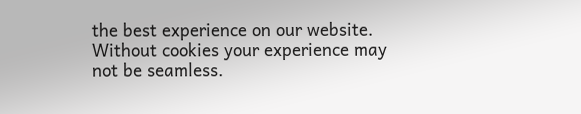the best experience on our website. Without cookies your experience may not be seamless.